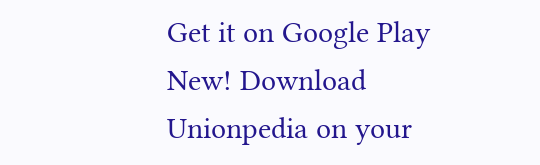Get it on Google Play
New! Download Unionpedia on your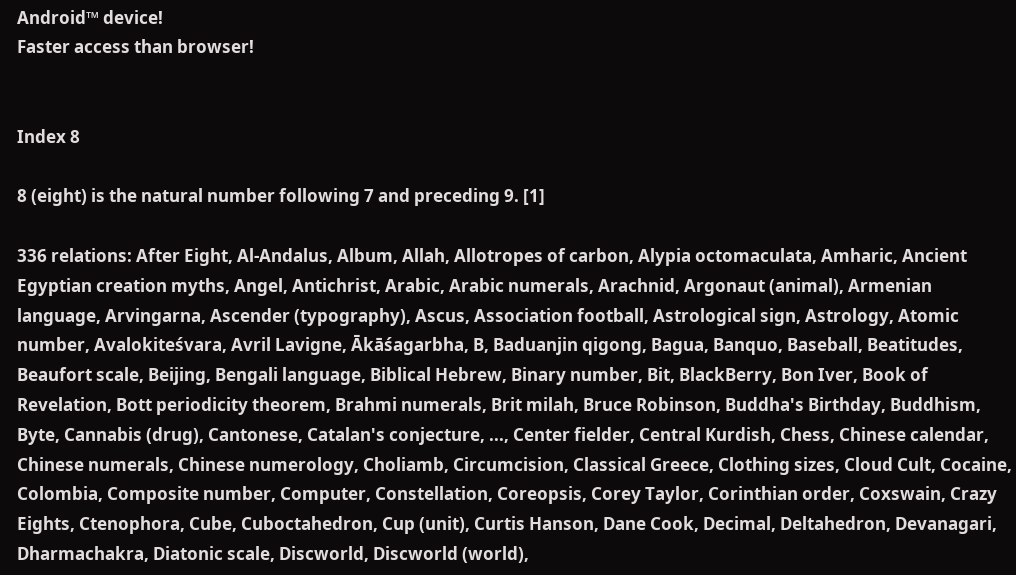Android™ device!
Faster access than browser!


Index 8

8 (eight) is the natural number following 7 and preceding 9. [1]

336 relations: After Eight, Al-Andalus, Album, Allah, Allotropes of carbon, Alypia octomaculata, Amharic, Ancient Egyptian creation myths, Angel, Antichrist, Arabic, Arabic numerals, Arachnid, Argonaut (animal), Armenian language, Arvingarna, Ascender (typography), Ascus, Association football, Astrological sign, Astrology, Atomic number, Avalokiteśvara, Avril Lavigne, Ākāśagarbha, B, Baduanjin qigong, Bagua, Banquo, Baseball, Beatitudes, Beaufort scale, Beijing, Bengali language, Biblical Hebrew, Binary number, Bit, BlackBerry, Bon Iver, Book of Revelation, Bott periodicity theorem, Brahmi numerals, Brit milah, Bruce Robinson, Buddha's Birthday, Buddhism, Byte, Cannabis (drug), Cantonese, Catalan's conjecture, ..., Center fielder, Central Kurdish, Chess, Chinese calendar, Chinese numerals, Chinese numerology, Choliamb, Circumcision, Classical Greece, Clothing sizes, Cloud Cult, Cocaine, Colombia, Composite number, Computer, Constellation, Coreopsis, Corey Taylor, Corinthian order, Coxswain, Crazy Eights, Ctenophora, Cube, Cuboctahedron, Cup (unit), Curtis Hanson, Dane Cook, Decimal, Deltahedron, Devanagari, Dharmachakra, Diatonic scale, Discworld, Discworld (world),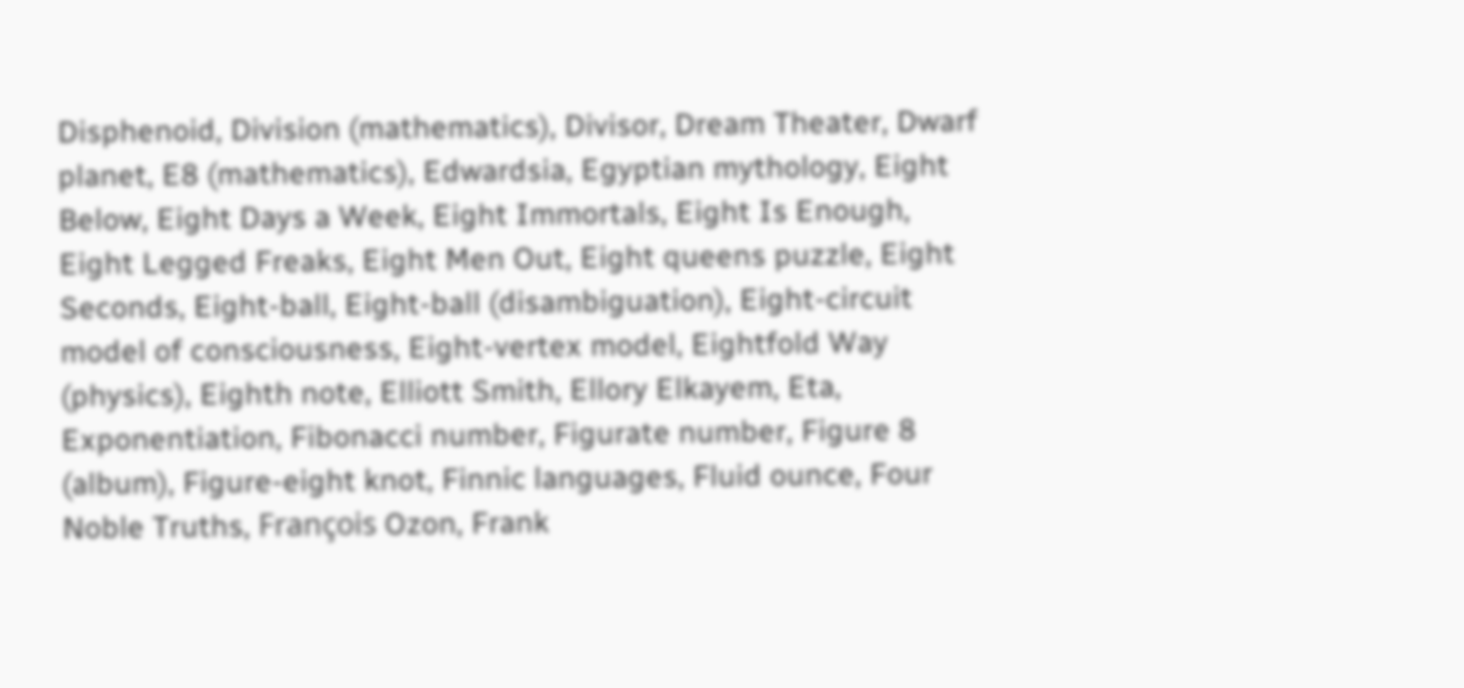Disphenoid, Division (mathematics), Divisor, Dream Theater, Dwarf planet, E8 (mathematics), Edwardsia, Egyptian mythology, Eight Below, Eight Days a Week, Eight Immortals, Eight Is Enough, Eight Legged Freaks, Eight Men Out, Eight queens puzzle, Eight Seconds, Eight-ball, Eight-ball (disambiguation), Eight-circuit model of consciousness, Eight-vertex model, Eightfold Way (physics), Eighth note, Elliott Smith, Ellory Elkayem, Eta, Exponentiation, Fibonacci number, Figurate number, Figure 8 (album), Figure-eight knot, Finnic languages, Fluid ounce, Four Noble Truths, François Ozon, Frank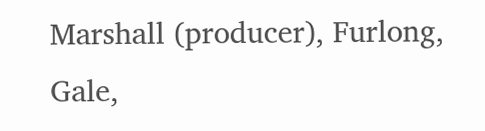Marshall (producer), Furlong, Gale,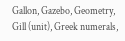Gallon, Gazebo, Geometry, Gill (unit), Greek numerals,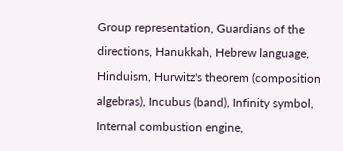Group representation, Guardians of the directions, Hanukkah, Hebrew language, Hinduism, Hurwitz's theorem (composition algebras), Incubus (band), Infinity symbol, Internal combustion engine,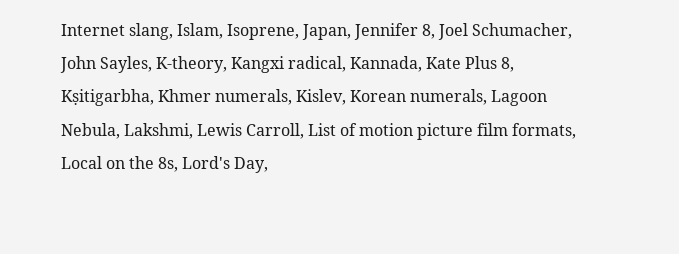Internet slang, Islam, Isoprene, Japan, Jennifer 8, Joel Schumacher, John Sayles, K-theory, Kangxi radical, Kannada, Kate Plus 8, Kṣitigarbha, Khmer numerals, Kislev, Korean numerals, Lagoon Nebula, Lakshmi, Lewis Carroll, List of motion picture film formats, Local on the 8s, Lord's Day,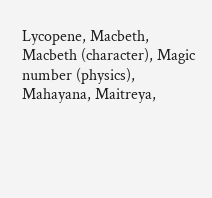Lycopene, Macbeth, Macbeth (character), Magic number (physics), Mahayana, Maitreya,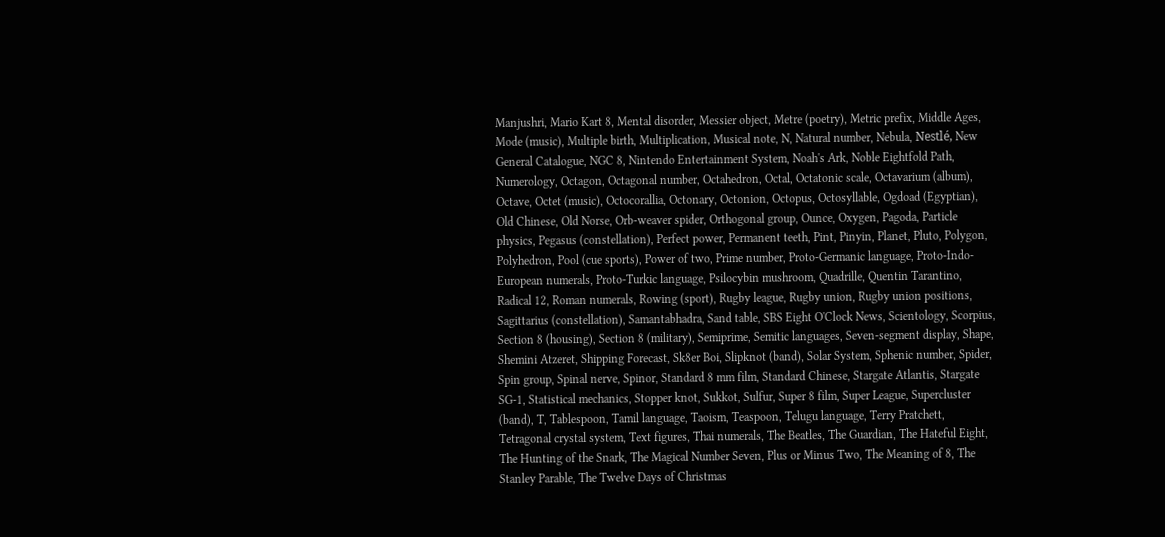Manjushri, Mario Kart 8, Mental disorder, Messier object, Metre (poetry), Metric prefix, Middle Ages, Mode (music), Multiple birth, Multiplication, Musical note, N, Natural number, Nebula, Nestlé, New General Catalogue, NGC 8, Nintendo Entertainment System, Noah's Ark, Noble Eightfold Path, Numerology, Octagon, Octagonal number, Octahedron, Octal, Octatonic scale, Octavarium (album), Octave, Octet (music), Octocorallia, Octonary, Octonion, Octopus, Octosyllable, Ogdoad (Egyptian), Old Chinese, Old Norse, Orb-weaver spider, Orthogonal group, Ounce, Oxygen, Pagoda, Particle physics, Pegasus (constellation), Perfect power, Permanent teeth, Pint, Pinyin, Planet, Pluto, Polygon, Polyhedron, Pool (cue sports), Power of two, Prime number, Proto-Germanic language, Proto-Indo-European numerals, Proto-Turkic language, Psilocybin mushroom, Quadrille, Quentin Tarantino, Radical 12, Roman numerals, Rowing (sport), Rugby league, Rugby union, Rugby union positions, Sagittarius (constellation), Samantabhadra, Sand table, SBS Eight O'Clock News, Scientology, Scorpius, Section 8 (housing), Section 8 (military), Semiprime, Semitic languages, Seven-segment display, Shape, Shemini Atzeret, Shipping Forecast, Sk8er Boi, Slipknot (band), Solar System, Sphenic number, Spider, Spin group, Spinal nerve, Spinor, Standard 8 mm film, Standard Chinese, Stargate Atlantis, Stargate SG-1, Statistical mechanics, Stopper knot, Sukkot, Sulfur, Super 8 film, Super League, Supercluster (band), T, Tablespoon, Tamil language, Taoism, Teaspoon, Telugu language, Terry Pratchett, Tetragonal crystal system, Text figures, Thai numerals, The Beatles, The Guardian, The Hateful Eight, The Hunting of the Snark, The Magical Number Seven, Plus or Minus Two, The Meaning of 8, The Stanley Parable, The Twelve Days of Christmas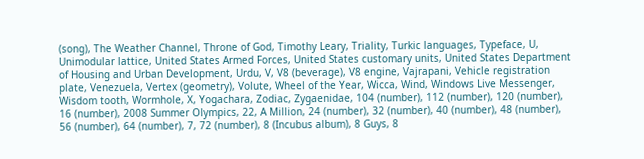(song), The Weather Channel, Throne of God, Timothy Leary, Triality, Turkic languages, Typeface, U, Unimodular lattice, United States Armed Forces, United States customary units, United States Department of Housing and Urban Development, Urdu, V, V8 (beverage), V8 engine, Vajrapani, Vehicle registration plate, Venezuela, Vertex (geometry), Volute, Wheel of the Year, Wicca, Wind, Windows Live Messenger, Wisdom tooth, Wormhole, X, Yogachara, Zodiac, Zygaenidae, 104 (number), 112 (number), 120 (number), 16 (number), 2008 Summer Olympics, 22, A Million, 24 (number), 32 (number), 40 (number), 48 (number), 56 (number), 64 (number), 7, 72 (number), 8 (Incubus album), 8 Guys, 8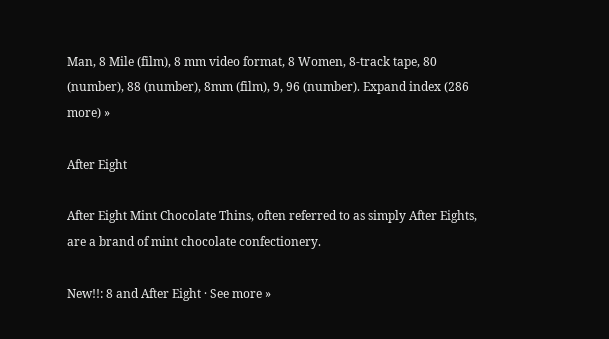Man, 8 Mile (film), 8 mm video format, 8 Women, 8-track tape, 80 (number), 88 (number), 8mm (film), 9, 96 (number). Expand index (286 more) »

After Eight

After Eight Mint Chocolate Thins, often referred to as simply After Eights, are a brand of mint chocolate confectionery.

New!!: 8 and After Eight · See more »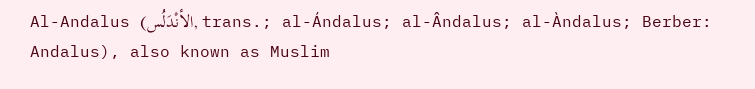Al-Andalus (الأنْدَلُس, trans.; al-Ándalus; al-Ândalus; al-Àndalus; Berber: Andalus), also known as Muslim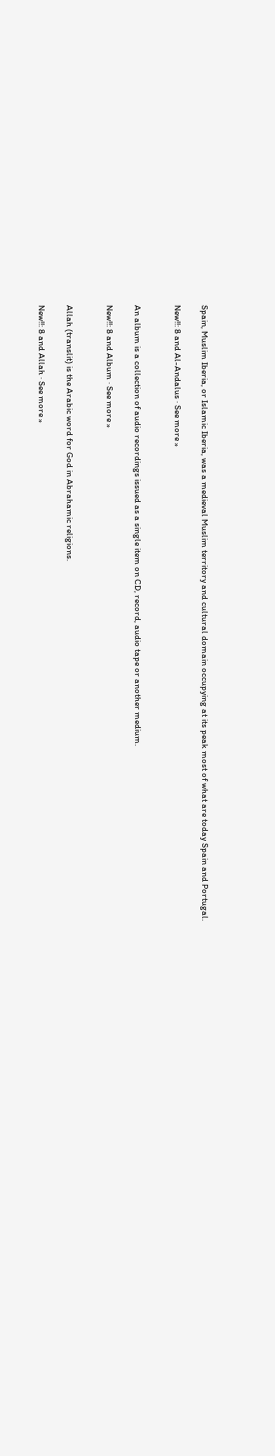Spain, Muslim Iberia, or Islamic Iberia, was a medieval Muslim territory and cultural domain occupying at its peak most of what are today Spain and Portugal.

New!!: 8 and Al-Andalus · See more »


An album is a collection of audio recordings issued as a single item on CD, record, audio tape or another medium.

New!!: 8 and Album · See more »


Allah (translit) is the Arabic word for God in Abrahamic religions.

New!!: 8 and Allah · See more »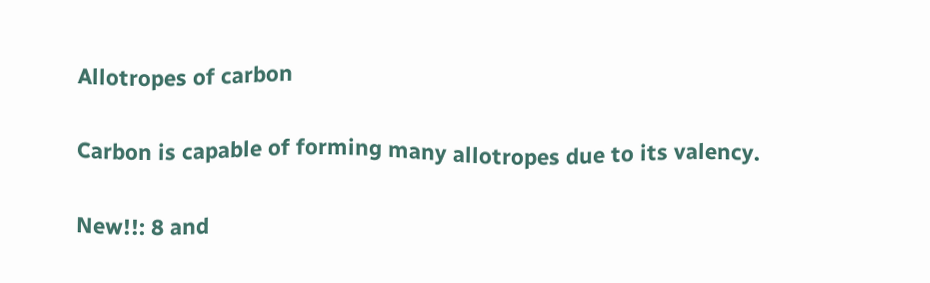Allotropes of carbon

Carbon is capable of forming many allotropes due to its valency.

New!!: 8 and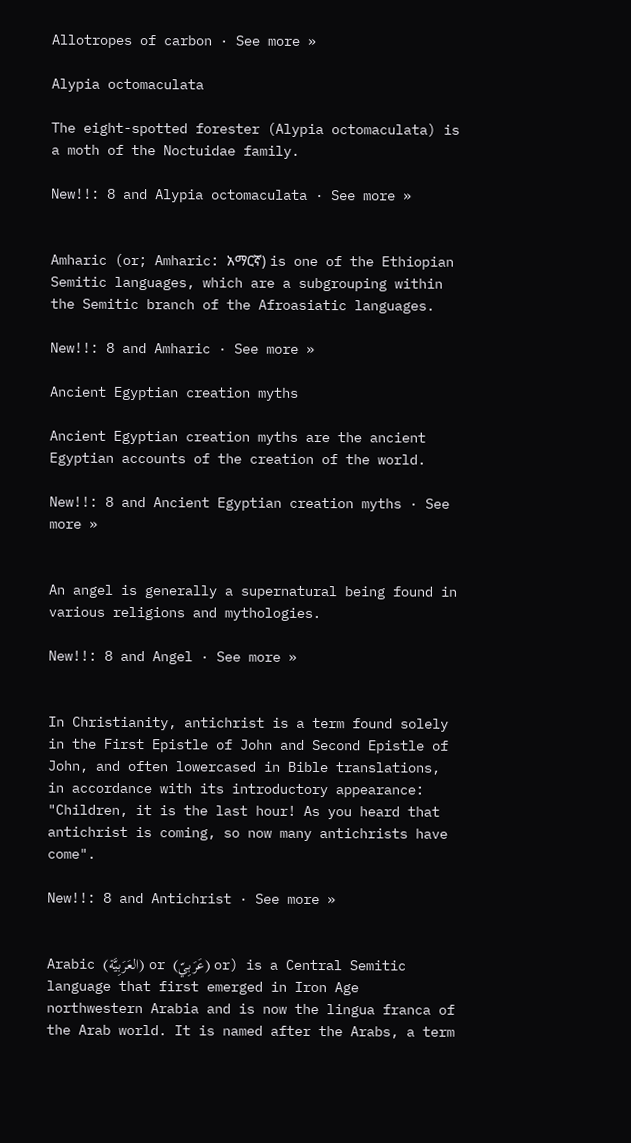Allotropes of carbon · See more »

Alypia octomaculata

The eight-spotted forester (Alypia octomaculata) is a moth of the Noctuidae family.

New!!: 8 and Alypia octomaculata · See more »


Amharic (or; Amharic: አማርኛ) is one of the Ethiopian Semitic languages, which are a subgrouping within the Semitic branch of the Afroasiatic languages.

New!!: 8 and Amharic · See more »

Ancient Egyptian creation myths

Ancient Egyptian creation myths are the ancient Egyptian accounts of the creation of the world.

New!!: 8 and Ancient Egyptian creation myths · See more »


An angel is generally a supernatural being found in various religions and mythologies.

New!!: 8 and Angel · See more »


In Christianity, antichrist is a term found solely in the First Epistle of John and Second Epistle of John, and often lowercased in Bible translations, in accordance with its introductory appearance: "Children, it is the last hour! As you heard that antichrist is coming, so now many antichrists have come".

New!!: 8 and Antichrist · See more »


Arabic (العَرَبِيَّة) or (عَرَبِيّ) or) is a Central Semitic language that first emerged in Iron Age northwestern Arabia and is now the lingua franca of the Arab world. It is named after the Arabs, a term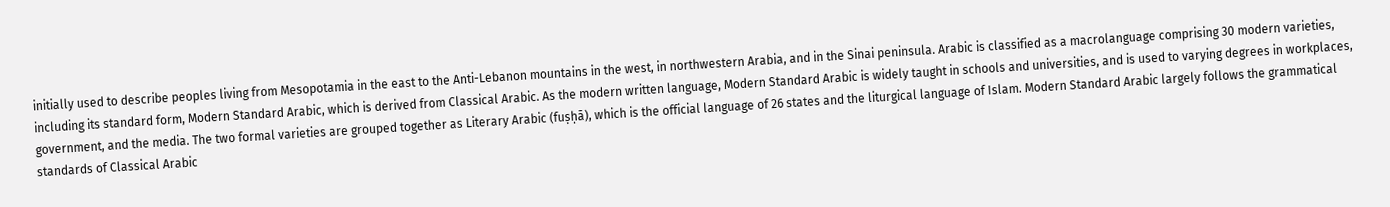initially used to describe peoples living from Mesopotamia in the east to the Anti-Lebanon mountains in the west, in northwestern Arabia, and in the Sinai peninsula. Arabic is classified as a macrolanguage comprising 30 modern varieties, including its standard form, Modern Standard Arabic, which is derived from Classical Arabic. As the modern written language, Modern Standard Arabic is widely taught in schools and universities, and is used to varying degrees in workplaces, government, and the media. The two formal varieties are grouped together as Literary Arabic (fuṣḥā), which is the official language of 26 states and the liturgical language of Islam. Modern Standard Arabic largely follows the grammatical standards of Classical Arabic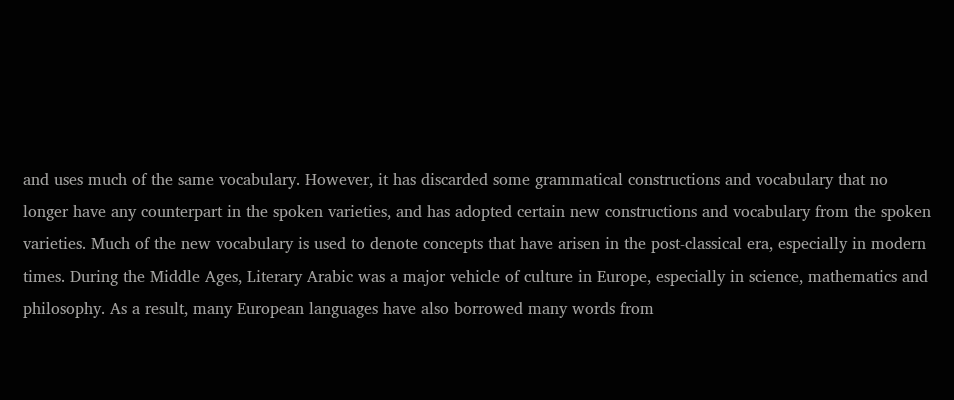and uses much of the same vocabulary. However, it has discarded some grammatical constructions and vocabulary that no longer have any counterpart in the spoken varieties, and has adopted certain new constructions and vocabulary from the spoken varieties. Much of the new vocabulary is used to denote concepts that have arisen in the post-classical era, especially in modern times. During the Middle Ages, Literary Arabic was a major vehicle of culture in Europe, especially in science, mathematics and philosophy. As a result, many European languages have also borrowed many words from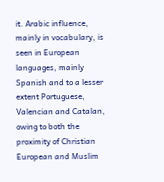it. Arabic influence, mainly in vocabulary, is seen in European languages, mainly Spanish and to a lesser extent Portuguese, Valencian and Catalan, owing to both the proximity of Christian European and Muslim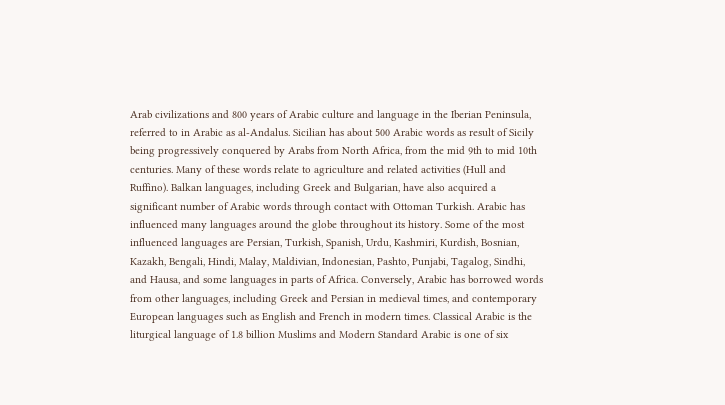Arab civilizations and 800 years of Arabic culture and language in the Iberian Peninsula, referred to in Arabic as al-Andalus. Sicilian has about 500 Arabic words as result of Sicily being progressively conquered by Arabs from North Africa, from the mid 9th to mid 10th centuries. Many of these words relate to agriculture and related activities (Hull and Ruffino). Balkan languages, including Greek and Bulgarian, have also acquired a significant number of Arabic words through contact with Ottoman Turkish. Arabic has influenced many languages around the globe throughout its history. Some of the most influenced languages are Persian, Turkish, Spanish, Urdu, Kashmiri, Kurdish, Bosnian, Kazakh, Bengali, Hindi, Malay, Maldivian, Indonesian, Pashto, Punjabi, Tagalog, Sindhi, and Hausa, and some languages in parts of Africa. Conversely, Arabic has borrowed words from other languages, including Greek and Persian in medieval times, and contemporary European languages such as English and French in modern times. Classical Arabic is the liturgical language of 1.8 billion Muslims and Modern Standard Arabic is one of six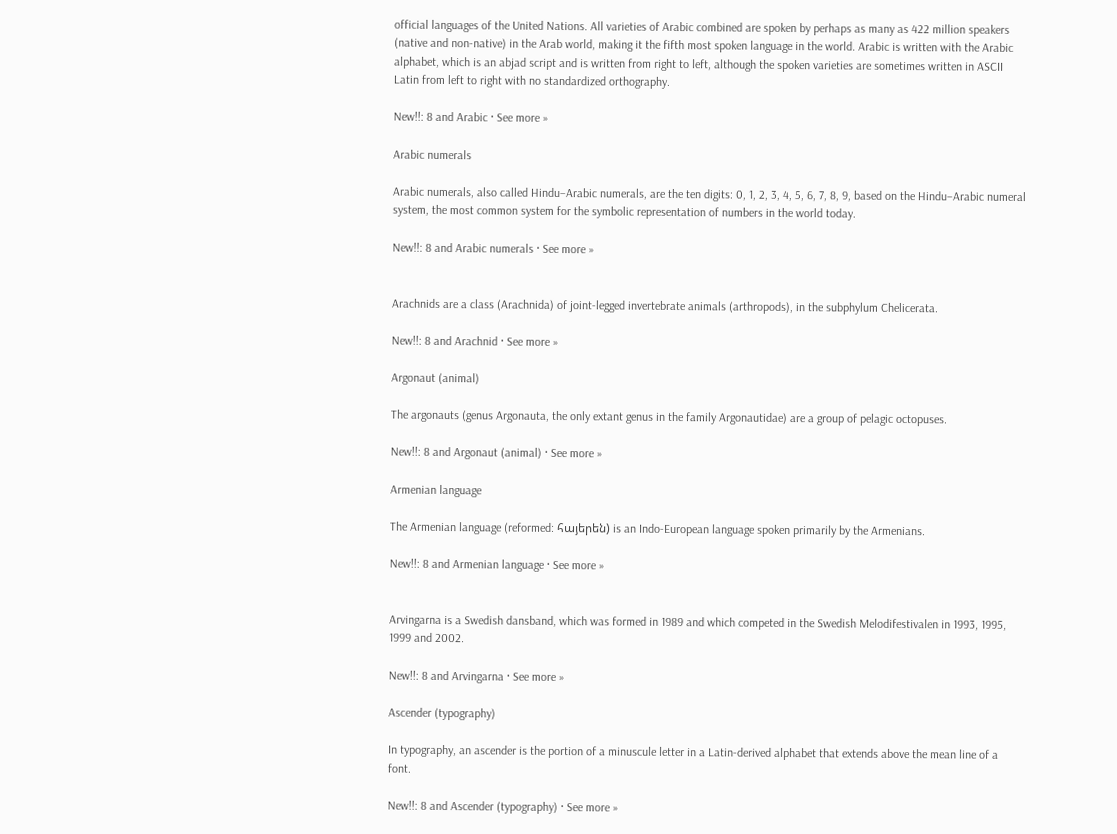official languages of the United Nations. All varieties of Arabic combined are spoken by perhaps as many as 422 million speakers (native and non-native) in the Arab world, making it the fifth most spoken language in the world. Arabic is written with the Arabic alphabet, which is an abjad script and is written from right to left, although the spoken varieties are sometimes written in ASCII Latin from left to right with no standardized orthography.

New!!: 8 and Arabic · See more »

Arabic numerals

Arabic numerals, also called Hindu–Arabic numerals, are the ten digits: 0, 1, 2, 3, 4, 5, 6, 7, 8, 9, based on the Hindu–Arabic numeral system, the most common system for the symbolic representation of numbers in the world today.

New!!: 8 and Arabic numerals · See more »


Arachnids are a class (Arachnida) of joint-legged invertebrate animals (arthropods), in the subphylum Chelicerata.

New!!: 8 and Arachnid · See more »

Argonaut (animal)

The argonauts (genus Argonauta, the only extant genus in the family Argonautidae) are a group of pelagic octopuses.

New!!: 8 and Argonaut (animal) · See more »

Armenian language

The Armenian language (reformed: հայերեն) is an Indo-European language spoken primarily by the Armenians.

New!!: 8 and Armenian language · See more »


Arvingarna is a Swedish dansband, which was formed in 1989 and which competed in the Swedish Melodifestivalen in 1993, 1995, 1999 and 2002.

New!!: 8 and Arvingarna · See more »

Ascender (typography)

In typography, an ascender is the portion of a minuscule letter in a Latin-derived alphabet that extends above the mean line of a font.

New!!: 8 and Ascender (typography) · See more »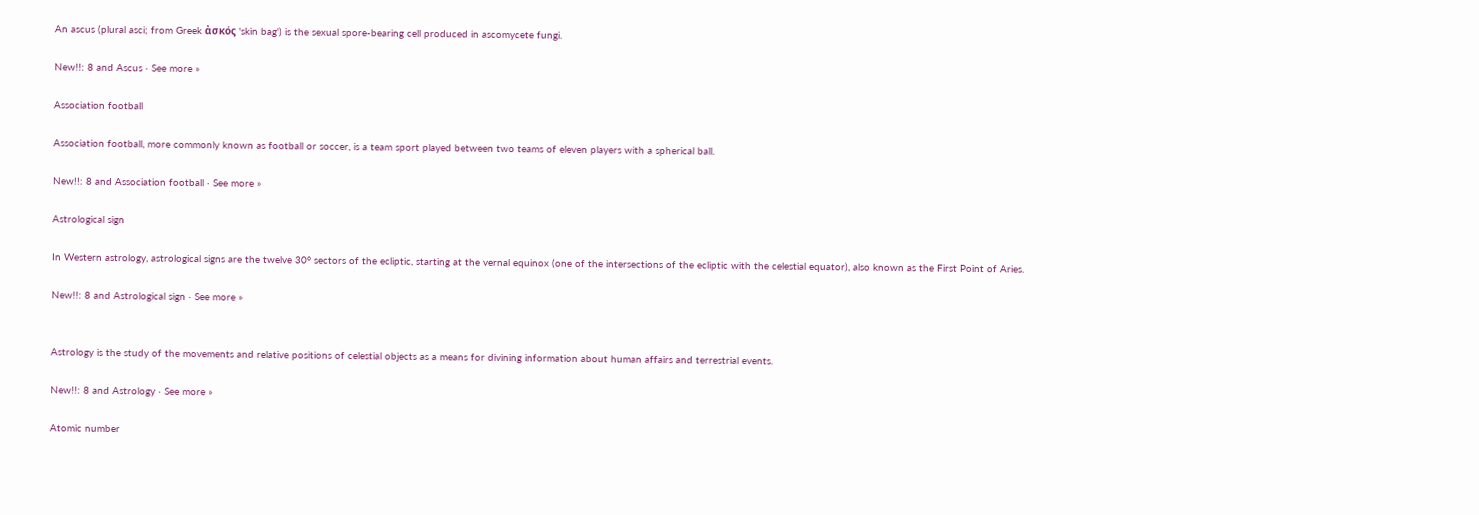An ascus (plural asci; from Greek ἀσκός 'skin bag') is the sexual spore-bearing cell produced in ascomycete fungi.

New!!: 8 and Ascus · See more »

Association football

Association football, more commonly known as football or soccer, is a team sport played between two teams of eleven players with a spherical ball.

New!!: 8 and Association football · See more »

Astrological sign

In Western astrology, astrological signs are the twelve 30° sectors of the ecliptic, starting at the vernal equinox (one of the intersections of the ecliptic with the celestial equator), also known as the First Point of Aries.

New!!: 8 and Astrological sign · See more »


Astrology is the study of the movements and relative positions of celestial objects as a means for divining information about human affairs and terrestrial events.

New!!: 8 and Astrology · See more »

Atomic number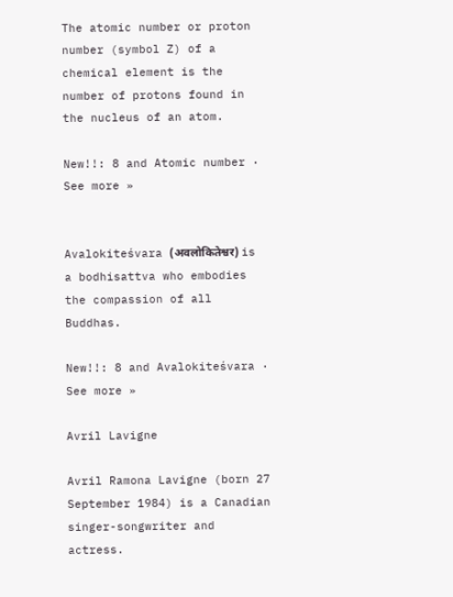The atomic number or proton number (symbol Z) of a chemical element is the number of protons found in the nucleus of an atom.

New!!: 8 and Atomic number · See more »


Avalokiteśvara (अवलोकितेश्वर) is a bodhisattva who embodies the compassion of all Buddhas.

New!!: 8 and Avalokiteśvara · See more »

Avril Lavigne

Avril Ramona Lavigne (born 27 September 1984) is a Canadian singer-songwriter and actress.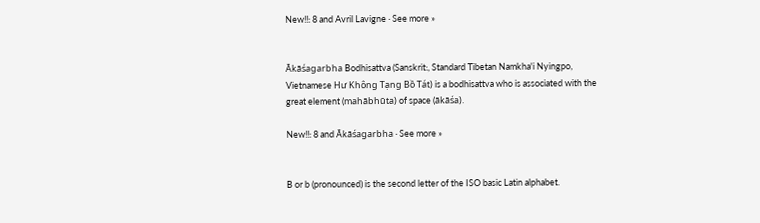New!!: 8 and Avril Lavigne · See more »


Ākāśagarbha Bodhisattva (Sanskrit:, Standard Tibetan Namkha'i Nyingpo, Vietnamese Hư Không Tạng Bồ Tát) is a bodhisattva who is associated with the great element (mahābhūta) of space (ākāśa).

New!!: 8 and Ākāśagarbha · See more »


B or b (pronounced) is the second letter of the ISO basic Latin alphabet.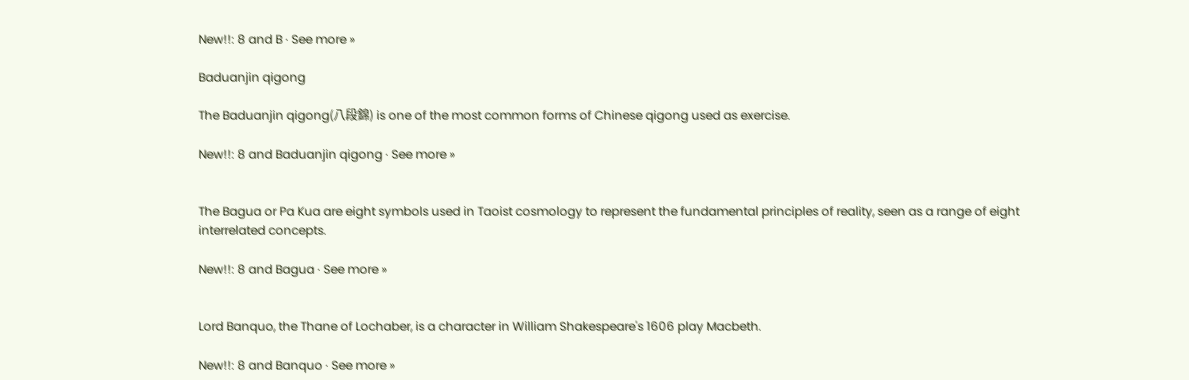New!!: 8 and B · See more »

Baduanjin qigong

The Baduanjin qigong(八段錦) is one of the most common forms of Chinese qigong used as exercise.

New!!: 8 and Baduanjin qigong · See more »


The Bagua or Pa Kua are eight symbols used in Taoist cosmology to represent the fundamental principles of reality, seen as a range of eight interrelated concepts.

New!!: 8 and Bagua · See more »


Lord Banquo, the Thane of Lochaber, is a character in William Shakespeare's 1606 play Macbeth.

New!!: 8 and Banquo · See more »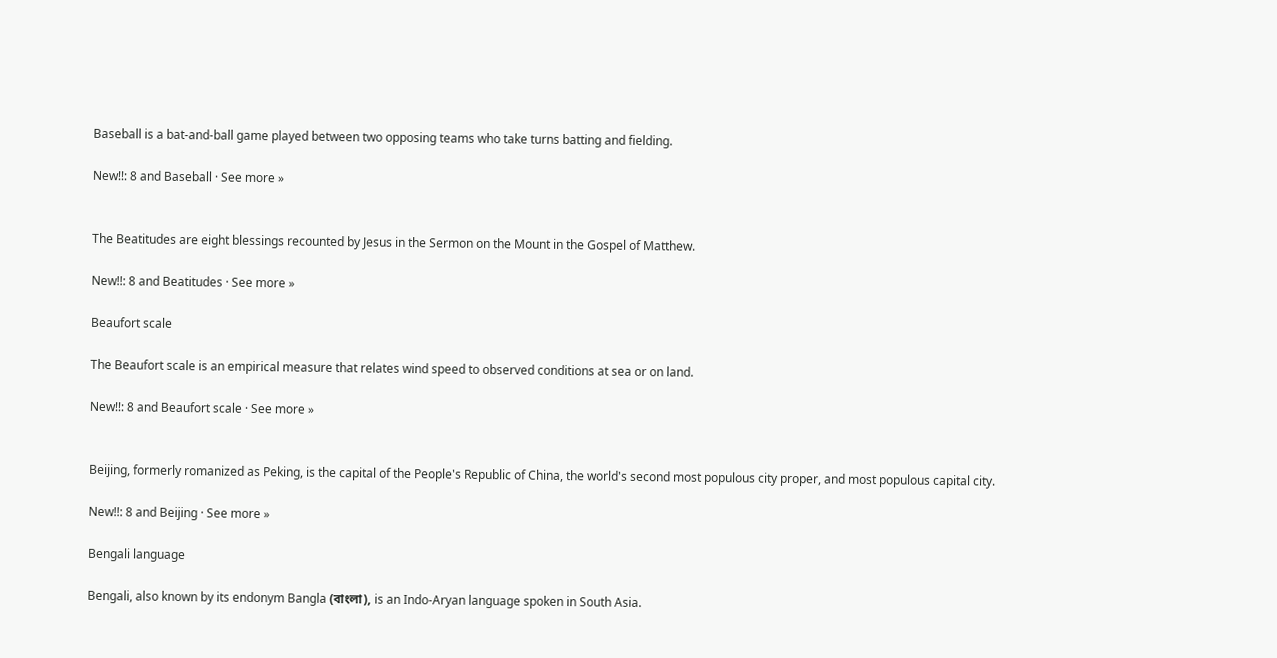Baseball is a bat-and-ball game played between two opposing teams who take turns batting and fielding.

New!!: 8 and Baseball · See more »


The Beatitudes are eight blessings recounted by Jesus in the Sermon on the Mount in the Gospel of Matthew.

New!!: 8 and Beatitudes · See more »

Beaufort scale

The Beaufort scale is an empirical measure that relates wind speed to observed conditions at sea or on land.

New!!: 8 and Beaufort scale · See more »


Beijing, formerly romanized as Peking, is the capital of the People's Republic of China, the world's second most populous city proper, and most populous capital city.

New!!: 8 and Beijing · See more »

Bengali language

Bengali, also known by its endonym Bangla (বাংলা), is an Indo-Aryan language spoken in South Asia.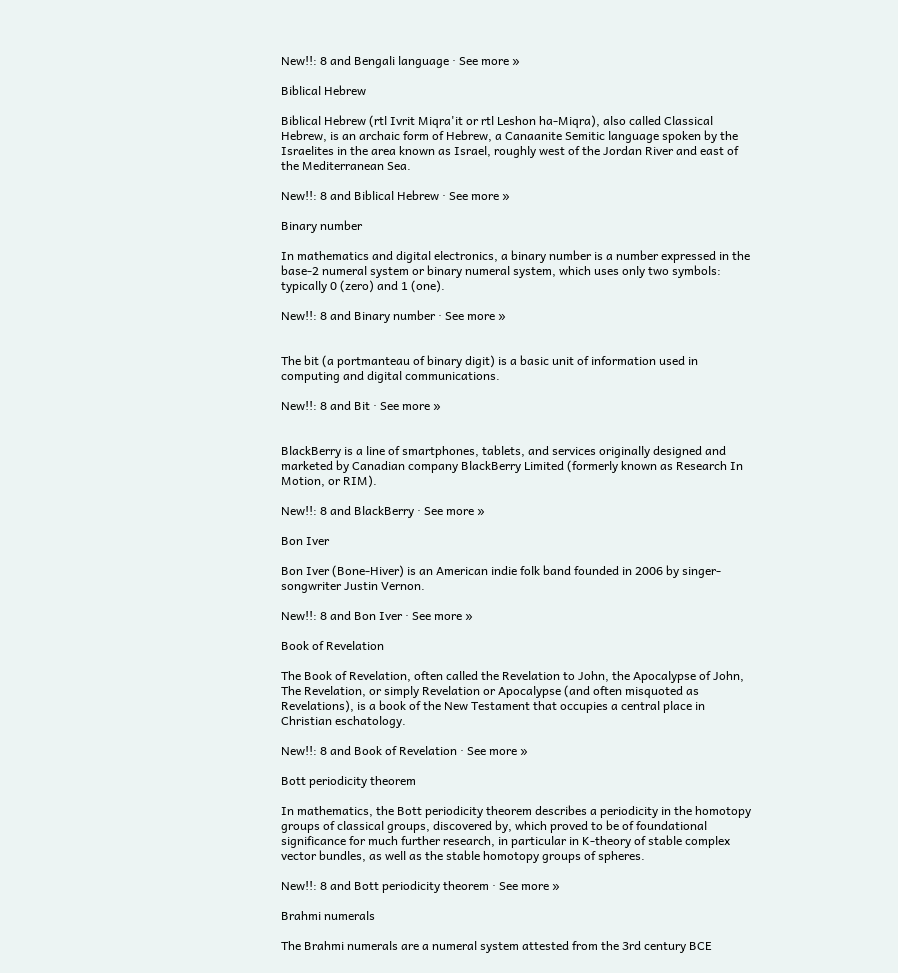New!!: 8 and Bengali language · See more »

Biblical Hebrew

Biblical Hebrew (rtl Ivrit Miqra'it or rtl Leshon ha-Miqra), also called Classical Hebrew, is an archaic form of Hebrew, a Canaanite Semitic language spoken by the Israelites in the area known as Israel, roughly west of the Jordan River and east of the Mediterranean Sea.

New!!: 8 and Biblical Hebrew · See more »

Binary number

In mathematics and digital electronics, a binary number is a number expressed in the base-2 numeral system or binary numeral system, which uses only two symbols: typically 0 (zero) and 1 (one).

New!!: 8 and Binary number · See more »


The bit (a portmanteau of binary digit) is a basic unit of information used in computing and digital communications.

New!!: 8 and Bit · See more »


BlackBerry is a line of smartphones, tablets, and services originally designed and marketed by Canadian company BlackBerry Limited (formerly known as Research In Motion, or RIM).

New!!: 8 and BlackBerry · See more »

Bon Iver

Bon Iver (Bone-Hiver) is an American indie folk band founded in 2006 by singer-songwriter Justin Vernon.

New!!: 8 and Bon Iver · See more »

Book of Revelation

The Book of Revelation, often called the Revelation to John, the Apocalypse of John, The Revelation, or simply Revelation or Apocalypse (and often misquoted as Revelations), is a book of the New Testament that occupies a central place in Christian eschatology.

New!!: 8 and Book of Revelation · See more »

Bott periodicity theorem

In mathematics, the Bott periodicity theorem describes a periodicity in the homotopy groups of classical groups, discovered by, which proved to be of foundational significance for much further research, in particular in K-theory of stable complex vector bundles, as well as the stable homotopy groups of spheres.

New!!: 8 and Bott periodicity theorem · See more »

Brahmi numerals

The Brahmi numerals are a numeral system attested from the 3rd century BCE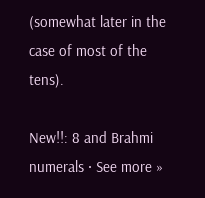(somewhat later in the case of most of the tens).

New!!: 8 and Brahmi numerals · See more »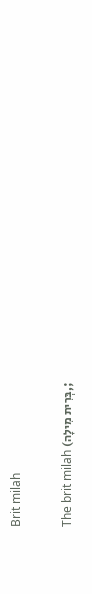Brit milah

The brit milah (בְּרִית מִילָה,;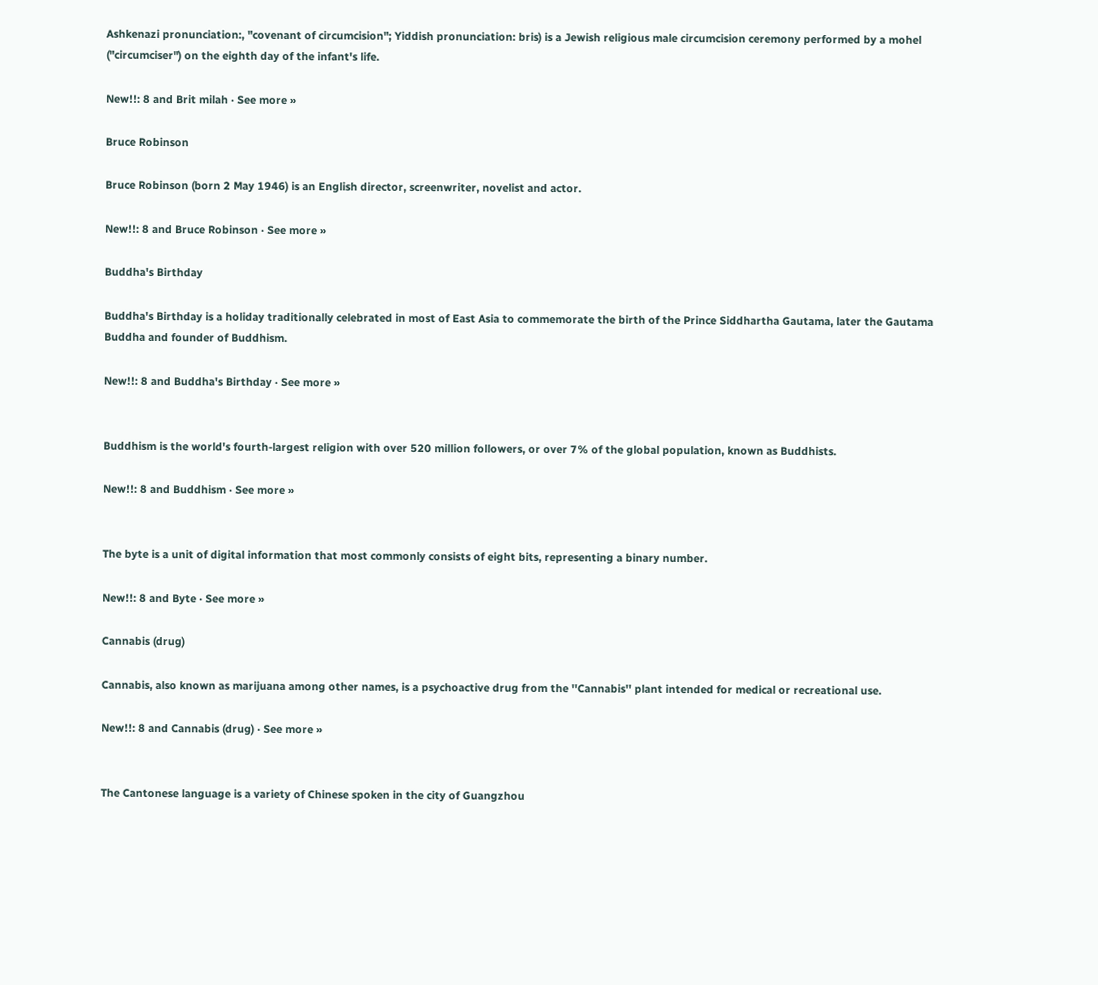Ashkenazi pronunciation:, "covenant of circumcision"; Yiddish pronunciation: bris) is a Jewish religious male circumcision ceremony performed by a mohel ("circumciser") on the eighth day of the infant's life.

New!!: 8 and Brit milah · See more »

Bruce Robinson

Bruce Robinson (born 2 May 1946) is an English director, screenwriter, novelist and actor.

New!!: 8 and Bruce Robinson · See more »

Buddha's Birthday

Buddha's Birthday is a holiday traditionally celebrated in most of East Asia to commemorate the birth of the Prince Siddhartha Gautama, later the Gautama Buddha and founder of Buddhism.

New!!: 8 and Buddha's Birthday · See more »


Buddhism is the world's fourth-largest religion with over 520 million followers, or over 7% of the global population, known as Buddhists.

New!!: 8 and Buddhism · See more »


The byte is a unit of digital information that most commonly consists of eight bits, representing a binary number.

New!!: 8 and Byte · See more »

Cannabis (drug)

Cannabis, also known as marijuana among other names, is a psychoactive drug from the ''Cannabis'' plant intended for medical or recreational use.

New!!: 8 and Cannabis (drug) · See more »


The Cantonese language is a variety of Chinese spoken in the city of Guangzhou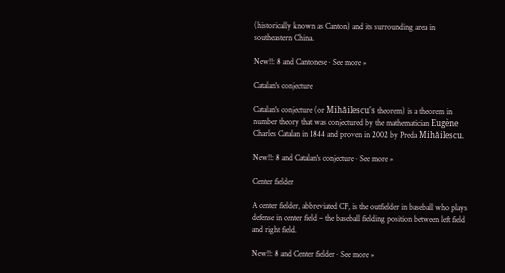(historically known as Canton) and its surrounding area in southeastern China.

New!!: 8 and Cantonese · See more »

Catalan's conjecture

Catalan's conjecture (or Mihăilescu's theorem) is a theorem in number theory that was conjectured by the mathematician Eugène Charles Catalan in 1844 and proven in 2002 by Preda Mihăilescu.

New!!: 8 and Catalan's conjecture · See more »

Center fielder

A center fielder, abbreviated CF, is the outfielder in baseball who plays defense in center field – the baseball fielding position between left field and right field.

New!!: 8 and Center fielder · See more »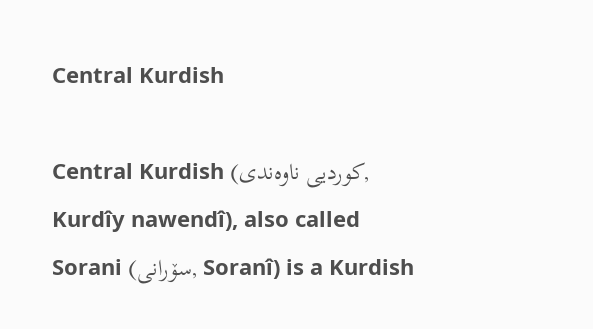Central Kurdish

Central Kurdish (کوردیی ناوەندی, Kurdîy nawendî), also called Sorani (سۆرانی, Soranî) is a Kurdish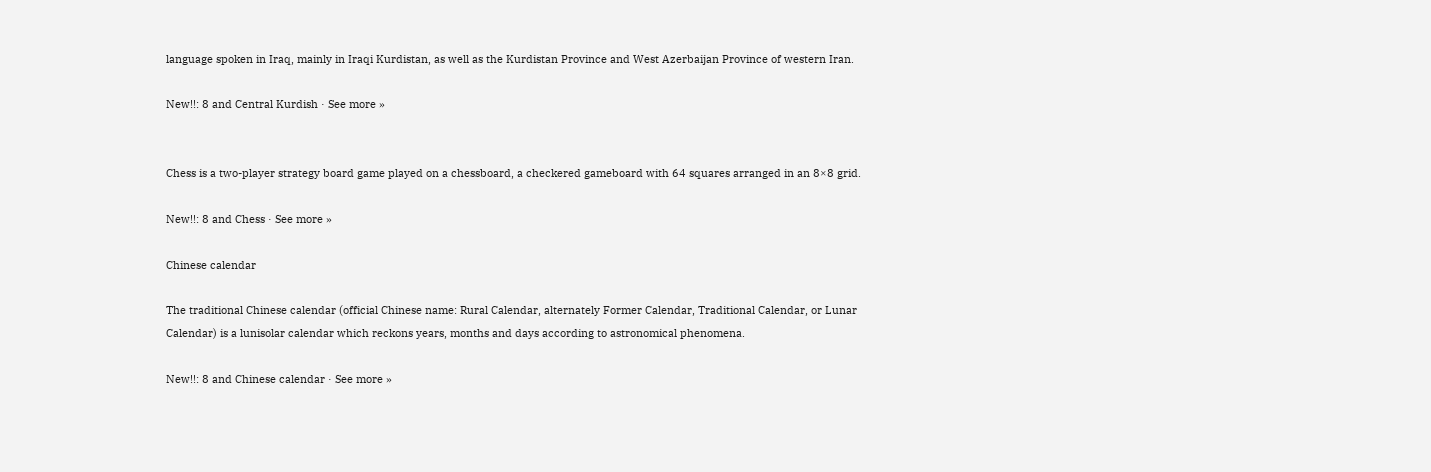language spoken in Iraq, mainly in Iraqi Kurdistan, as well as the Kurdistan Province and West Azerbaijan Province of western Iran.

New!!: 8 and Central Kurdish · See more »


Chess is a two-player strategy board game played on a chessboard, a checkered gameboard with 64 squares arranged in an 8×8 grid.

New!!: 8 and Chess · See more »

Chinese calendar

The traditional Chinese calendar (official Chinese name: Rural Calendar, alternately Former Calendar, Traditional Calendar, or Lunar Calendar) is a lunisolar calendar which reckons years, months and days according to astronomical phenomena.

New!!: 8 and Chinese calendar · See more »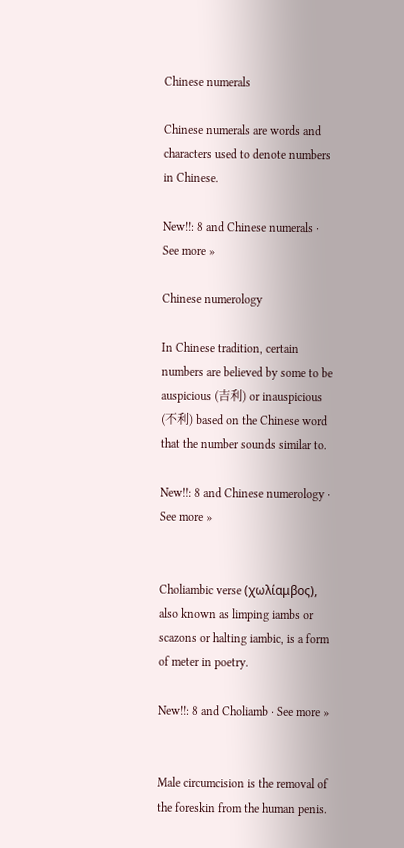Chinese numerals

Chinese numerals are words and characters used to denote numbers in Chinese.

New!!: 8 and Chinese numerals · See more »

Chinese numerology

In Chinese tradition, certain numbers are believed by some to be auspicious (吉利) or inauspicious (不利) based on the Chinese word that the number sounds similar to.

New!!: 8 and Chinese numerology · See more »


Choliambic verse (χωλίαμβος), also known as limping iambs or scazons or halting iambic, is a form of meter in poetry.

New!!: 8 and Choliamb · See more »


Male circumcision is the removal of the foreskin from the human penis.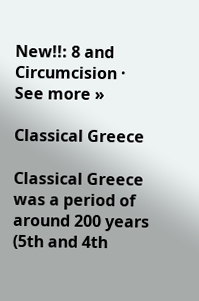New!!: 8 and Circumcision · See more »

Classical Greece

Classical Greece was a period of around 200 years (5th and 4th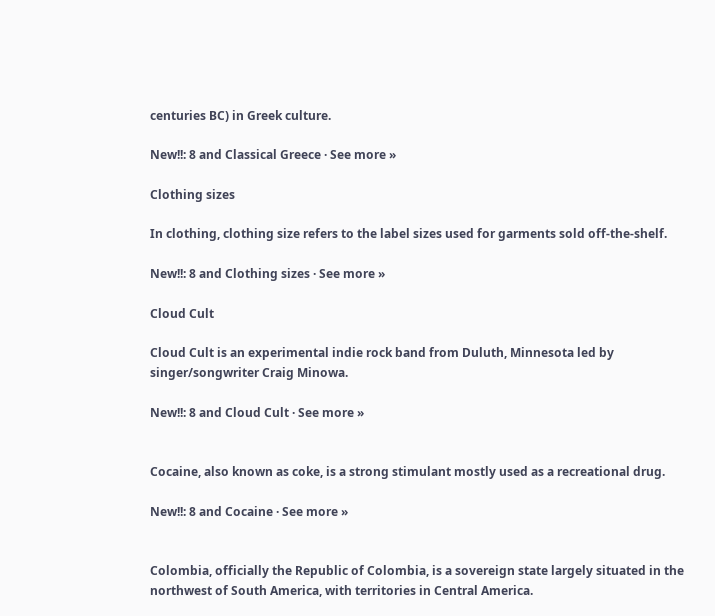centuries BC) in Greek culture.

New!!: 8 and Classical Greece · See more »

Clothing sizes

In clothing, clothing size refers to the label sizes used for garments sold off-the-shelf.

New!!: 8 and Clothing sizes · See more »

Cloud Cult

Cloud Cult is an experimental indie rock band from Duluth, Minnesota led by singer/songwriter Craig Minowa.

New!!: 8 and Cloud Cult · See more »


Cocaine, also known as coke, is a strong stimulant mostly used as a recreational drug.

New!!: 8 and Cocaine · See more »


Colombia, officially the Republic of Colombia, is a sovereign state largely situated in the northwest of South America, with territories in Central America.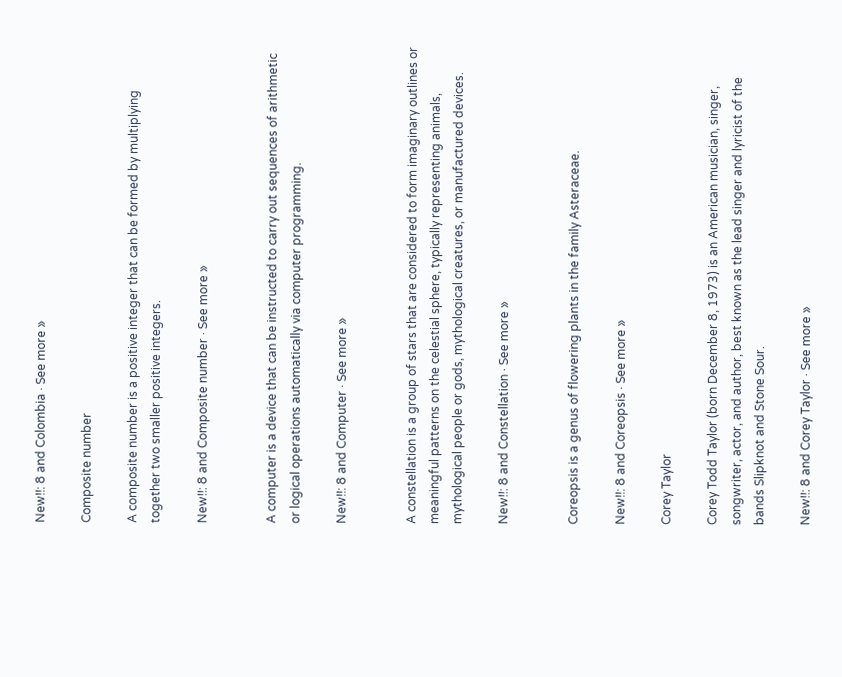New!!: 8 and Colombia · See more »

Composite number

A composite number is a positive integer that can be formed by multiplying together two smaller positive integers.

New!!: 8 and Composite number · See more »


A computer is a device that can be instructed to carry out sequences of arithmetic or logical operations automatically via computer programming.

New!!: 8 and Computer · See more »


A constellation is a group of stars that are considered to form imaginary outlines or meaningful patterns on the celestial sphere, typically representing animals, mythological people or gods, mythological creatures, or manufactured devices.

New!!: 8 and Constellation · See more »


Coreopsis is a genus of flowering plants in the family Asteraceae.

New!!: 8 and Coreopsis · See more »

Corey Taylor

Corey Todd Taylor (born December 8, 1973) is an American musician, singer, songwriter, actor, and author, best known as the lead singer and lyricist of the bands Slipknot and Stone Sour.

New!!: 8 and Corey Taylor · See more »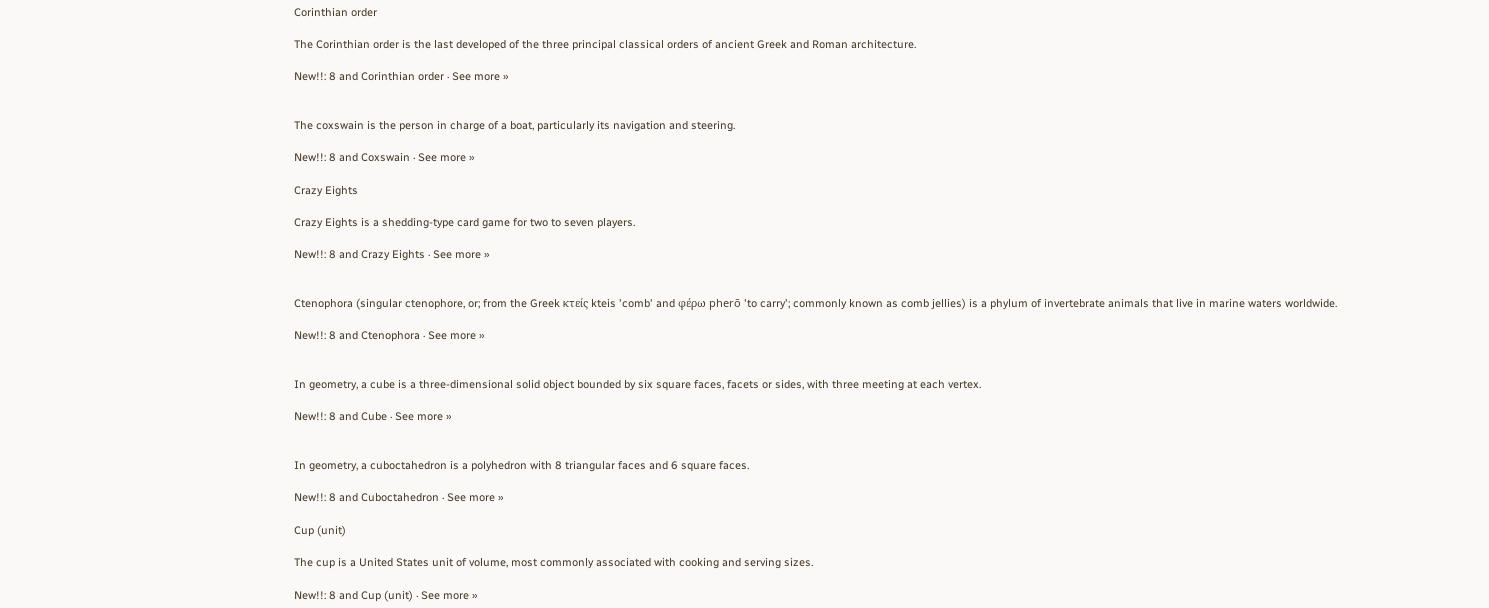Corinthian order

The Corinthian order is the last developed of the three principal classical orders of ancient Greek and Roman architecture.

New!!: 8 and Corinthian order · See more »


The coxswain is the person in charge of a boat, particularly its navigation and steering.

New!!: 8 and Coxswain · See more »

Crazy Eights

Crazy Eights is a shedding-type card game for two to seven players.

New!!: 8 and Crazy Eights · See more »


Ctenophora (singular ctenophore, or; from the Greek κτείς kteis 'comb' and φέρω pherō 'to carry'; commonly known as comb jellies) is a phylum of invertebrate animals that live in marine waters worldwide.

New!!: 8 and Ctenophora · See more »


In geometry, a cube is a three-dimensional solid object bounded by six square faces, facets or sides, with three meeting at each vertex.

New!!: 8 and Cube · See more »


In geometry, a cuboctahedron is a polyhedron with 8 triangular faces and 6 square faces.

New!!: 8 and Cuboctahedron · See more »

Cup (unit)

The cup is a United States unit of volume, most commonly associated with cooking and serving sizes.

New!!: 8 and Cup (unit) · See more »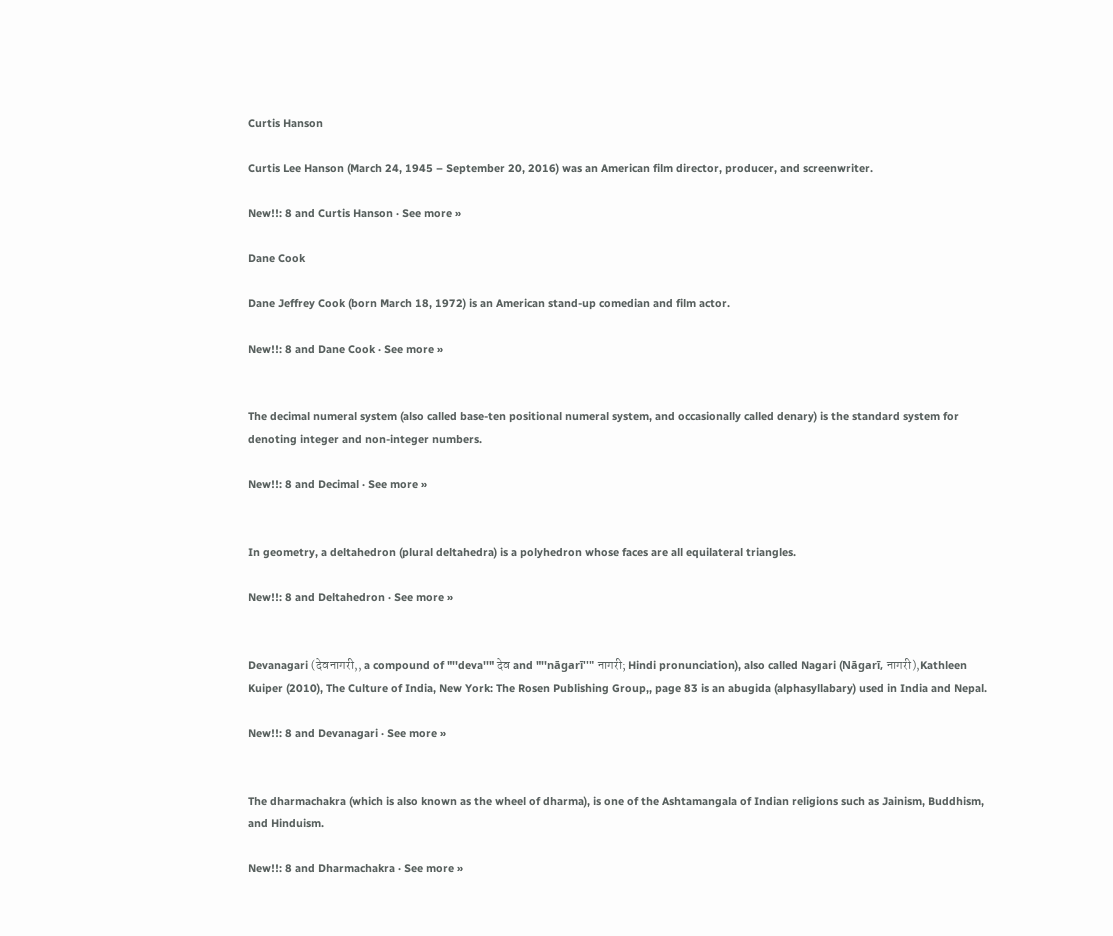Curtis Hanson

Curtis Lee Hanson (March 24, 1945 – September 20, 2016) was an American film director, producer, and screenwriter.

New!!: 8 and Curtis Hanson · See more »

Dane Cook

Dane Jeffrey Cook (born March 18, 1972) is an American stand-up comedian and film actor.

New!!: 8 and Dane Cook · See more »


The decimal numeral system (also called base-ten positional numeral system, and occasionally called denary) is the standard system for denoting integer and non-integer numbers.

New!!: 8 and Decimal · See more »


In geometry, a deltahedron (plural deltahedra) is a polyhedron whose faces are all equilateral triangles.

New!!: 8 and Deltahedron · See more »


Devanagari (देवनागरी,, a compound of "''deva''" देव and "''nāgarī''" नागरी; Hindi pronunciation), also called Nagari (Nāgarī, नागरी),Kathleen Kuiper (2010), The Culture of India, New York: The Rosen Publishing Group,, page 83 is an abugida (alphasyllabary) used in India and Nepal.

New!!: 8 and Devanagari · See more »


The dharmachakra (which is also known as the wheel of dharma), is one of the Ashtamangala of Indian religions such as Jainism, Buddhism, and Hinduism.

New!!: 8 and Dharmachakra · See more »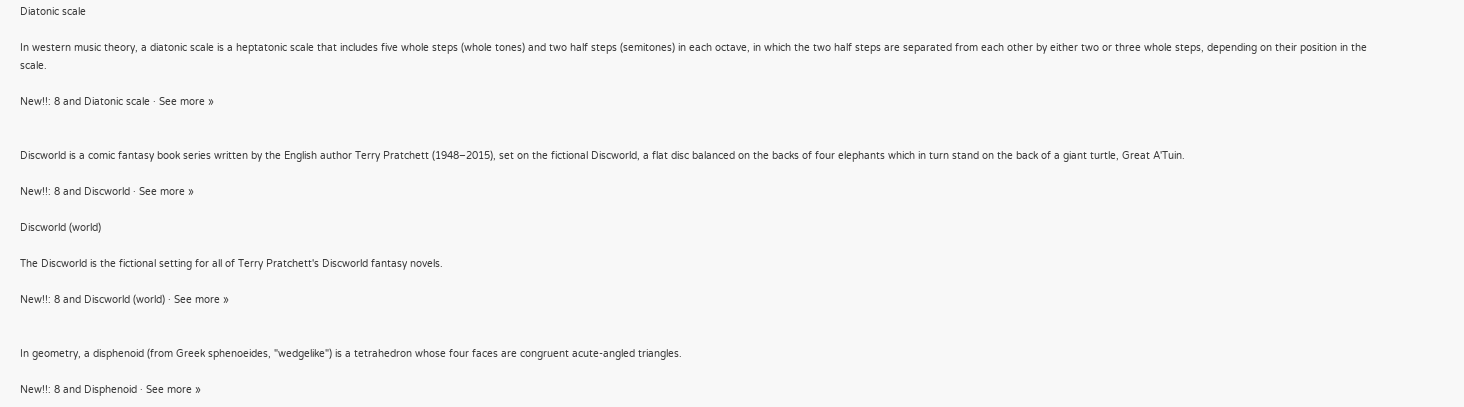Diatonic scale

In western music theory, a diatonic scale is a heptatonic scale that includes five whole steps (whole tones) and two half steps (semitones) in each octave, in which the two half steps are separated from each other by either two or three whole steps, depending on their position in the scale.

New!!: 8 and Diatonic scale · See more »


Discworld is a comic fantasy book series written by the English author Terry Pratchett (1948–2015), set on the fictional Discworld, a flat disc balanced on the backs of four elephants which in turn stand on the back of a giant turtle, Great A'Tuin.

New!!: 8 and Discworld · See more »

Discworld (world)

The Discworld is the fictional setting for all of Terry Pratchett's Discworld fantasy novels.

New!!: 8 and Discworld (world) · See more »


In geometry, a disphenoid (from Greek sphenoeides, "wedgelike") is a tetrahedron whose four faces are congruent acute-angled triangles.

New!!: 8 and Disphenoid · See more »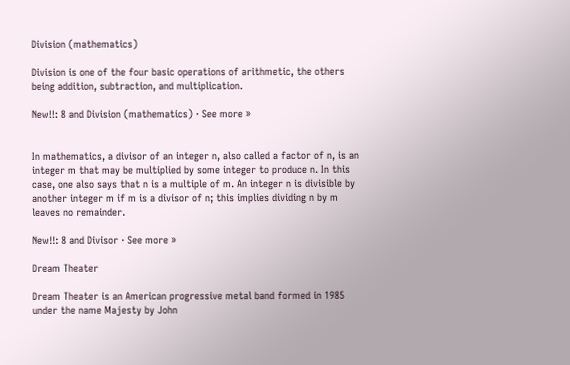Division (mathematics)

Division is one of the four basic operations of arithmetic, the others being addition, subtraction, and multiplication.

New!!: 8 and Division (mathematics) · See more »


In mathematics, a divisor of an integer n, also called a factor of n, is an integer m that may be multiplied by some integer to produce n. In this case, one also says that n is a multiple of m. An integer n is divisible by another integer m if m is a divisor of n; this implies dividing n by m leaves no remainder.

New!!: 8 and Divisor · See more »

Dream Theater

Dream Theater is an American progressive metal band formed in 1985 under the name Majesty by John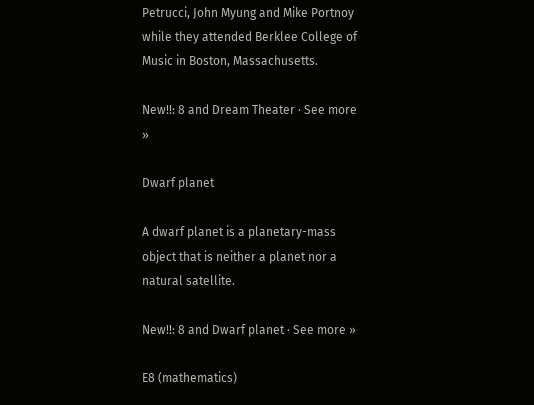Petrucci, John Myung and Mike Portnoy while they attended Berklee College of Music in Boston, Massachusetts.

New!!: 8 and Dream Theater · See more »

Dwarf planet

A dwarf planet is a planetary-mass object that is neither a planet nor a natural satellite.

New!!: 8 and Dwarf planet · See more »

E8 (mathematics)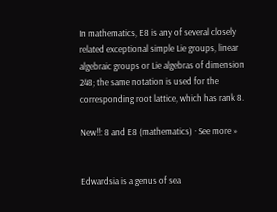In mathematics, E8 is any of several closely related exceptional simple Lie groups, linear algebraic groups or Lie algebras of dimension 248; the same notation is used for the corresponding root lattice, which has rank 8.

New!!: 8 and E8 (mathematics) · See more »


Edwardsia is a genus of sea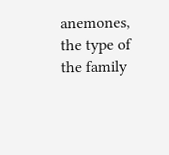anemones, the type of the family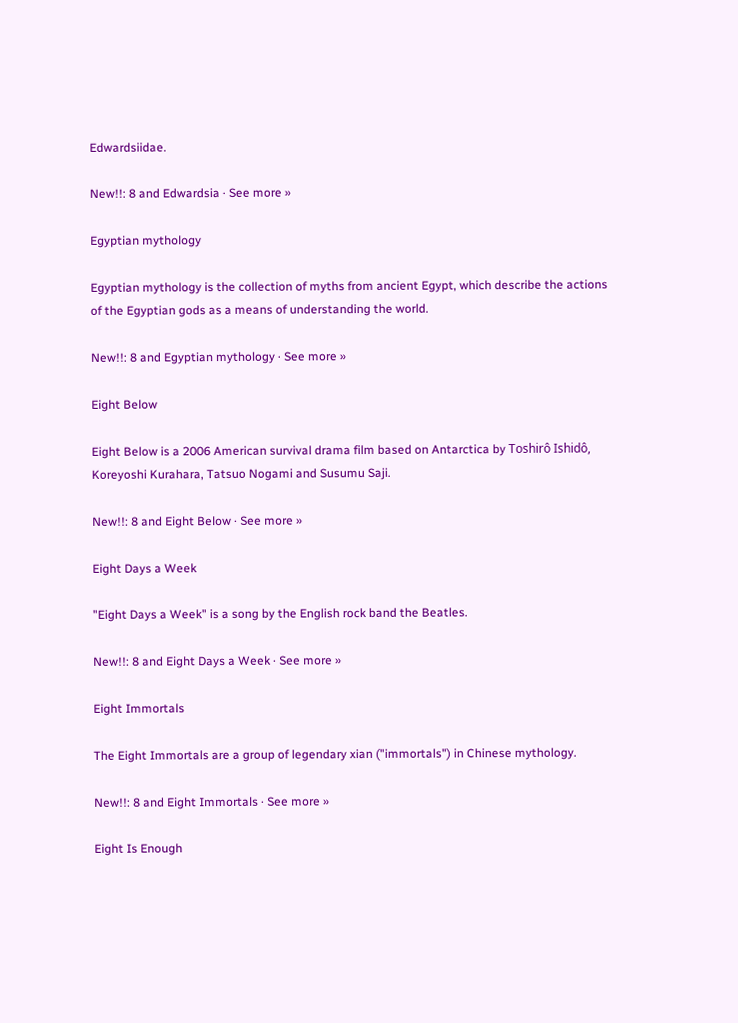Edwardsiidae.

New!!: 8 and Edwardsia · See more »

Egyptian mythology

Egyptian mythology is the collection of myths from ancient Egypt, which describe the actions of the Egyptian gods as a means of understanding the world.

New!!: 8 and Egyptian mythology · See more »

Eight Below

Eight Below is a 2006 American survival drama film based on Antarctica by Toshirô Ishidô, Koreyoshi Kurahara, Tatsuo Nogami and Susumu Saji.

New!!: 8 and Eight Below · See more »

Eight Days a Week

"Eight Days a Week" is a song by the English rock band the Beatles.

New!!: 8 and Eight Days a Week · See more »

Eight Immortals

The Eight Immortals are a group of legendary xian ("immortals") in Chinese mythology.

New!!: 8 and Eight Immortals · See more »

Eight Is Enough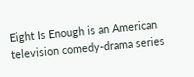Eight Is Enough is an American television comedy-drama series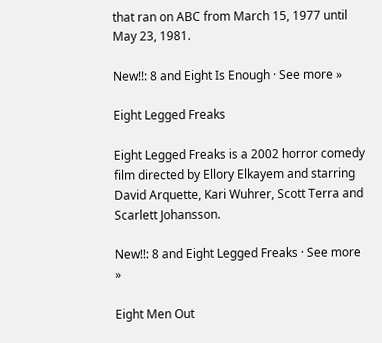that ran on ABC from March 15, 1977 until May 23, 1981.

New!!: 8 and Eight Is Enough · See more »

Eight Legged Freaks

Eight Legged Freaks is a 2002 horror comedy film directed by Ellory Elkayem and starring David Arquette, Kari Wuhrer, Scott Terra and Scarlett Johansson.

New!!: 8 and Eight Legged Freaks · See more »

Eight Men Out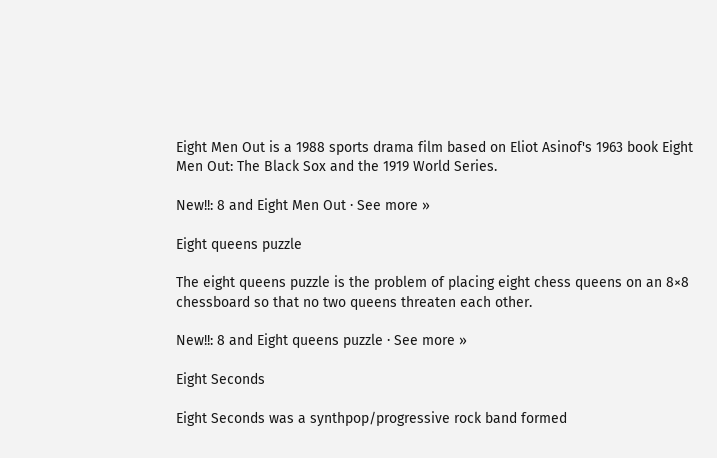Eight Men Out is a 1988 sports drama film based on Eliot Asinof's 1963 book Eight Men Out: The Black Sox and the 1919 World Series.

New!!: 8 and Eight Men Out · See more »

Eight queens puzzle

The eight queens puzzle is the problem of placing eight chess queens on an 8×8 chessboard so that no two queens threaten each other.

New!!: 8 and Eight queens puzzle · See more »

Eight Seconds

Eight Seconds was a synthpop/progressive rock band formed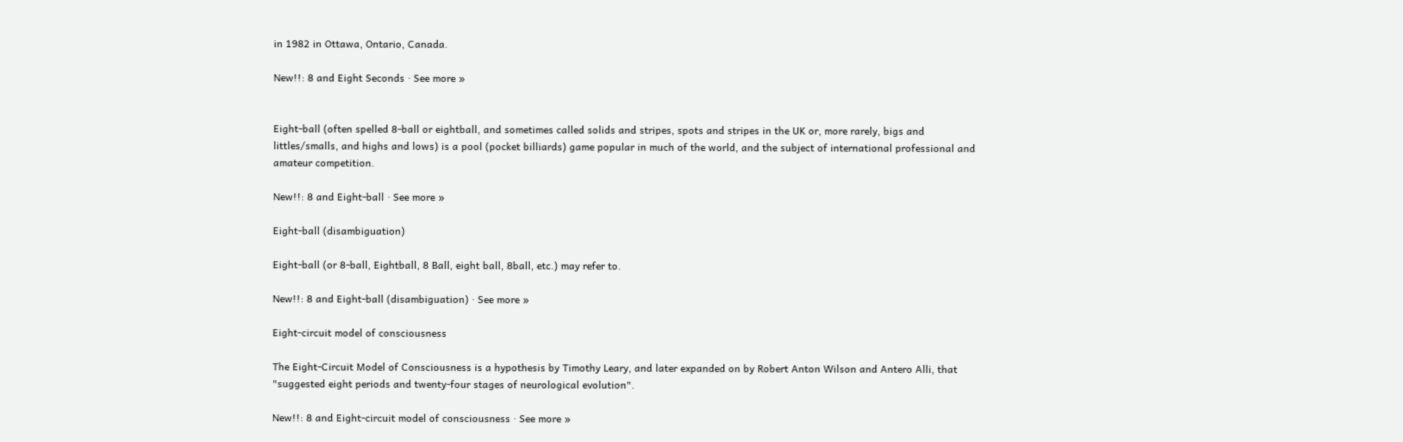in 1982 in Ottawa, Ontario, Canada.

New!!: 8 and Eight Seconds · See more »


Eight-ball (often spelled 8-ball or eightball, and sometimes called solids and stripes, spots and stripes in the UK or, more rarely, bigs and littles/smalls, and highs and lows) is a pool (pocket billiards) game popular in much of the world, and the subject of international professional and amateur competition.

New!!: 8 and Eight-ball · See more »

Eight-ball (disambiguation)

Eight-ball (or 8-ball, Eightball, 8 Ball, eight ball, 8ball, etc.) may refer to.

New!!: 8 and Eight-ball (disambiguation) · See more »

Eight-circuit model of consciousness

The Eight-Circuit Model of Consciousness is a hypothesis by Timothy Leary, and later expanded on by Robert Anton Wilson and Antero Alli, that "suggested eight periods and twenty-four stages of neurological evolution".

New!!: 8 and Eight-circuit model of consciousness · See more »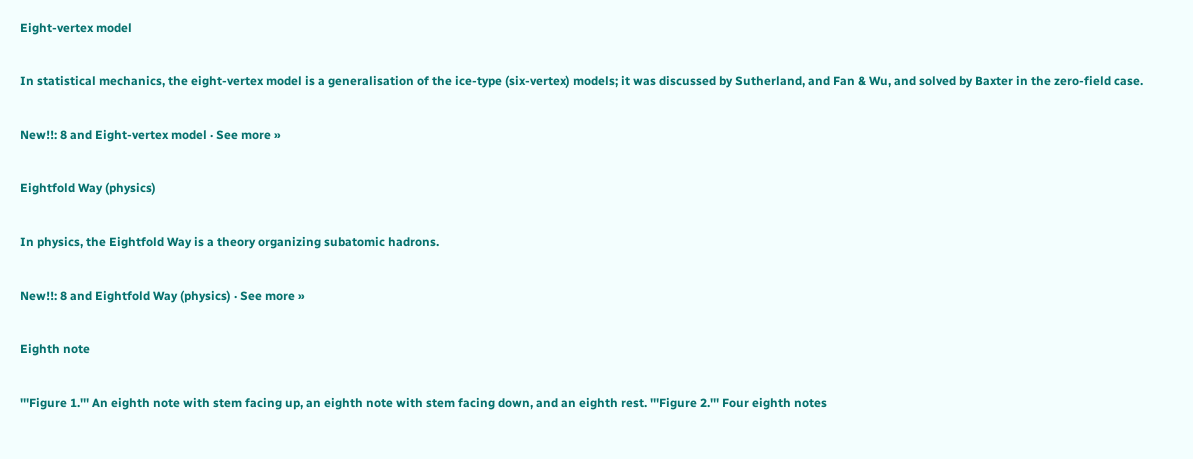Eight-vertex model

In statistical mechanics, the eight-vertex model is a generalisation of the ice-type (six-vertex) models; it was discussed by Sutherland, and Fan & Wu, and solved by Baxter in the zero-field case.

New!!: 8 and Eight-vertex model · See more »

Eightfold Way (physics)

In physics, the Eightfold Way is a theory organizing subatomic hadrons.

New!!: 8 and Eightfold Way (physics) · See more »

Eighth note

'''Figure 1.''' An eighth note with stem facing up, an eighth note with stem facing down, and an eighth rest. '''Figure 2.''' Four eighth notes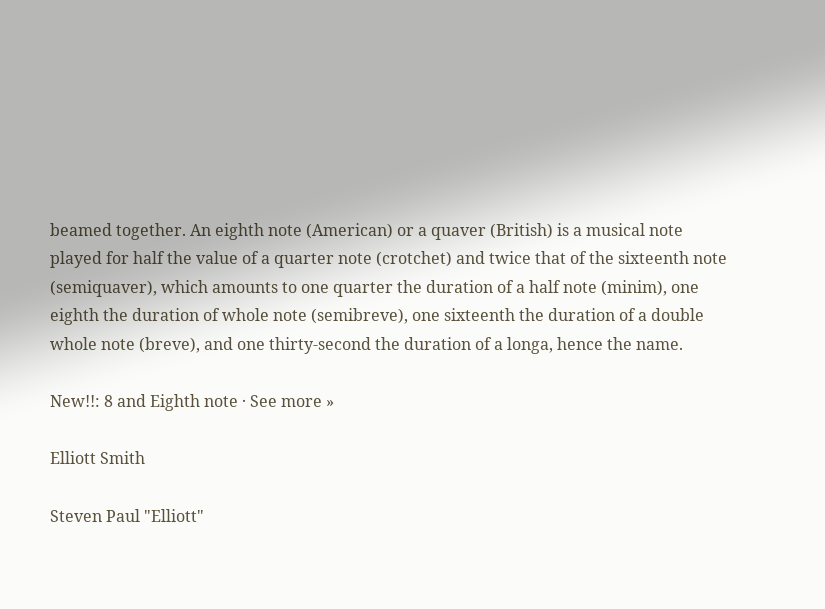beamed together. An eighth note (American) or a quaver (British) is a musical note played for half the value of a quarter note (crotchet) and twice that of the sixteenth note (semiquaver), which amounts to one quarter the duration of a half note (minim), one eighth the duration of whole note (semibreve), one sixteenth the duration of a double whole note (breve), and one thirty-second the duration of a longa, hence the name.

New!!: 8 and Eighth note · See more »

Elliott Smith

Steven Paul "Elliott"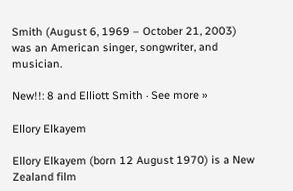Smith (August 6, 1969 – October 21, 2003) was an American singer, songwriter, and musician.

New!!: 8 and Elliott Smith · See more »

Ellory Elkayem

Ellory Elkayem (born 12 August 1970) is a New Zealand film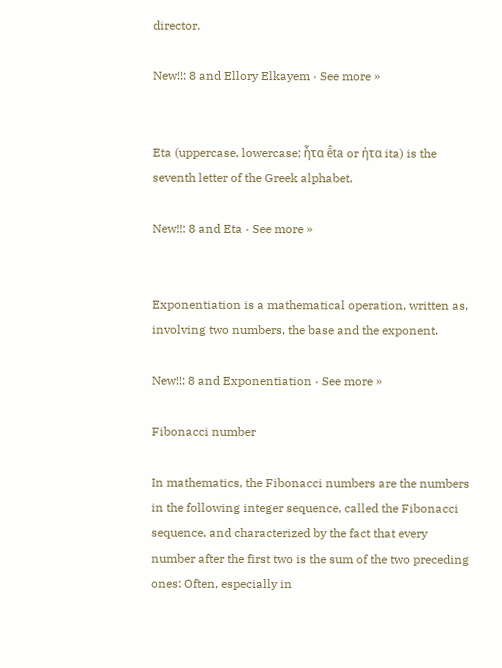director.

New!!: 8 and Ellory Elkayem · See more »


Eta (uppercase, lowercase; ἦτα ē̂ta or ήτα ita) is the seventh letter of the Greek alphabet.

New!!: 8 and Eta · See more »


Exponentiation is a mathematical operation, written as, involving two numbers, the base and the exponent.

New!!: 8 and Exponentiation · See more »

Fibonacci number

In mathematics, the Fibonacci numbers are the numbers in the following integer sequence, called the Fibonacci sequence, and characterized by the fact that every number after the first two is the sum of the two preceding ones: Often, especially in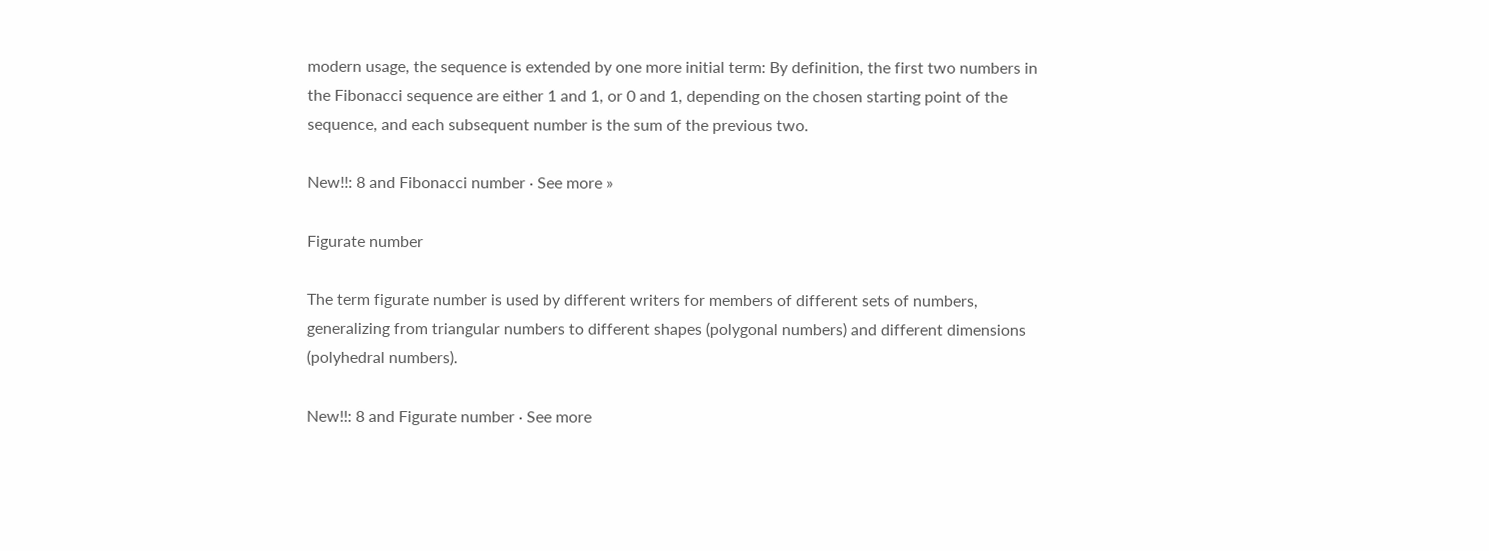modern usage, the sequence is extended by one more initial term: By definition, the first two numbers in the Fibonacci sequence are either 1 and 1, or 0 and 1, depending on the chosen starting point of the sequence, and each subsequent number is the sum of the previous two.

New!!: 8 and Fibonacci number · See more »

Figurate number

The term figurate number is used by different writers for members of different sets of numbers, generalizing from triangular numbers to different shapes (polygonal numbers) and different dimensions (polyhedral numbers).

New!!: 8 and Figurate number · See more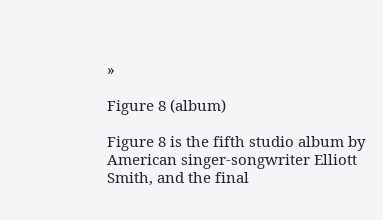»

Figure 8 (album)

Figure 8 is the fifth studio album by American singer-songwriter Elliott Smith, and the final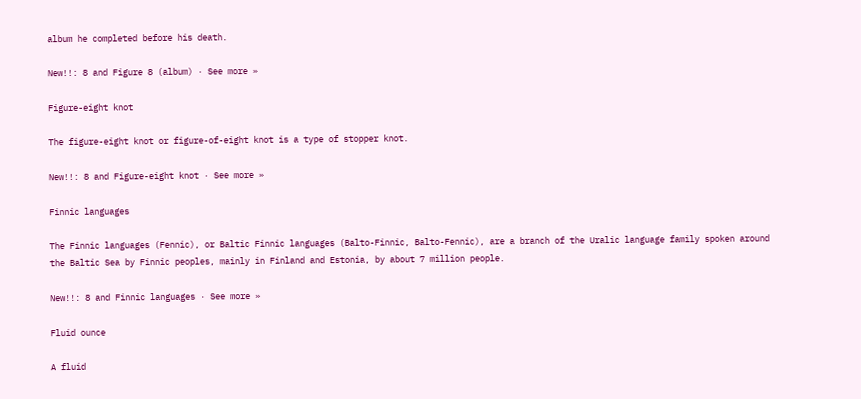album he completed before his death.

New!!: 8 and Figure 8 (album) · See more »

Figure-eight knot

The figure-eight knot or figure-of-eight knot is a type of stopper knot.

New!!: 8 and Figure-eight knot · See more »

Finnic languages

The Finnic languages (Fennic), or Baltic Finnic languages (Balto-Finnic, Balto-Fennic), are a branch of the Uralic language family spoken around the Baltic Sea by Finnic peoples, mainly in Finland and Estonia, by about 7 million people.

New!!: 8 and Finnic languages · See more »

Fluid ounce

A fluid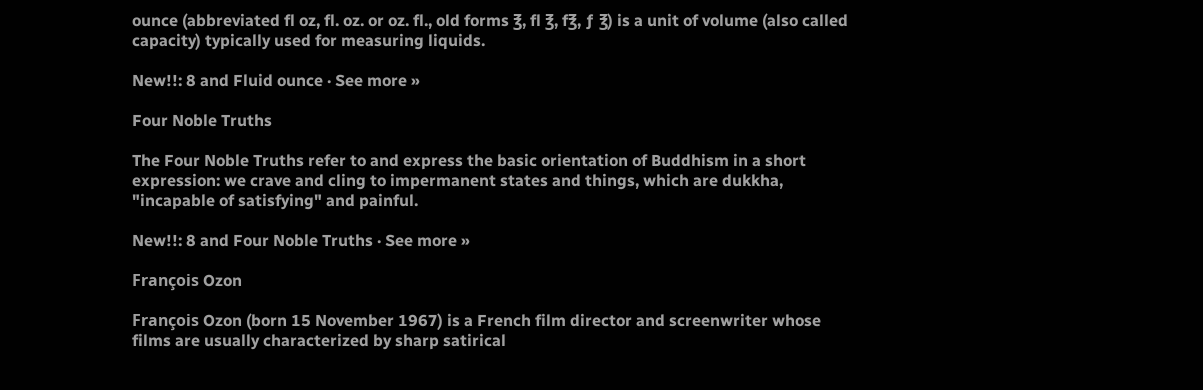ounce (abbreviated fl oz, fl. oz. or oz. fl., old forms ℥, fl ℥, f℥, ƒ ℥) is a unit of volume (also called capacity) typically used for measuring liquids.

New!!: 8 and Fluid ounce · See more »

Four Noble Truths

The Four Noble Truths refer to and express the basic orientation of Buddhism in a short expression: we crave and cling to impermanent states and things, which are dukkha, "incapable of satisfying" and painful.

New!!: 8 and Four Noble Truths · See more »

François Ozon

François Ozon (born 15 November 1967) is a French film director and screenwriter whose films are usually characterized by sharp satirical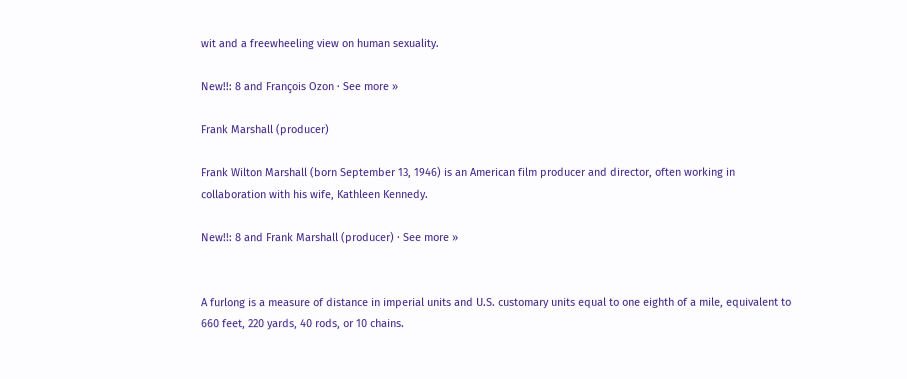wit and a freewheeling view on human sexuality.

New!!: 8 and François Ozon · See more »

Frank Marshall (producer)

Frank Wilton Marshall (born September 13, 1946) is an American film producer and director, often working in collaboration with his wife, Kathleen Kennedy.

New!!: 8 and Frank Marshall (producer) · See more »


A furlong is a measure of distance in imperial units and U.S. customary units equal to one eighth of a mile, equivalent to 660 feet, 220 yards, 40 rods, or 10 chains.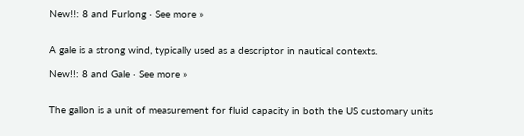New!!: 8 and Furlong · See more »


A gale is a strong wind, typically used as a descriptor in nautical contexts.

New!!: 8 and Gale · See more »


The gallon is a unit of measurement for fluid capacity in both the US customary units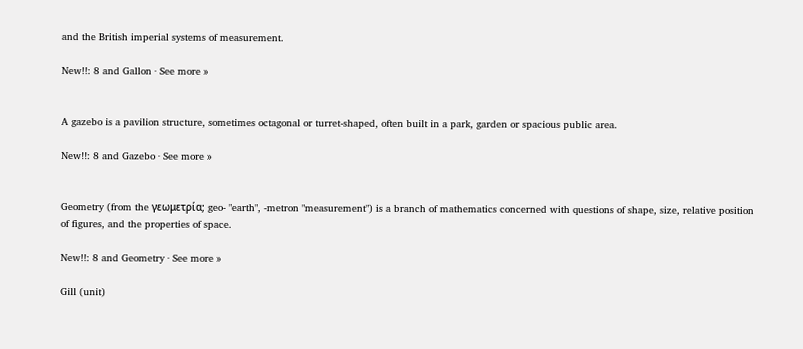and the British imperial systems of measurement.

New!!: 8 and Gallon · See more »


A gazebo is a pavilion structure, sometimes octagonal or turret-shaped, often built in a park, garden or spacious public area.

New!!: 8 and Gazebo · See more »


Geometry (from the γεωμετρία; geo- "earth", -metron "measurement") is a branch of mathematics concerned with questions of shape, size, relative position of figures, and the properties of space.

New!!: 8 and Geometry · See more »

Gill (unit)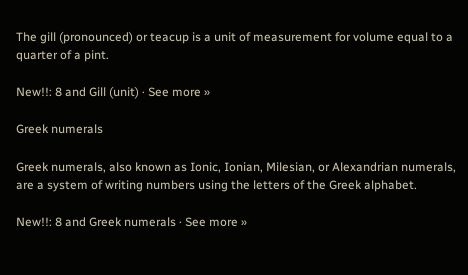The gill (pronounced) or teacup is a unit of measurement for volume equal to a quarter of a pint.

New!!: 8 and Gill (unit) · See more »

Greek numerals

Greek numerals, also known as Ionic, Ionian, Milesian, or Alexandrian numerals, are a system of writing numbers using the letters of the Greek alphabet.

New!!: 8 and Greek numerals · See more »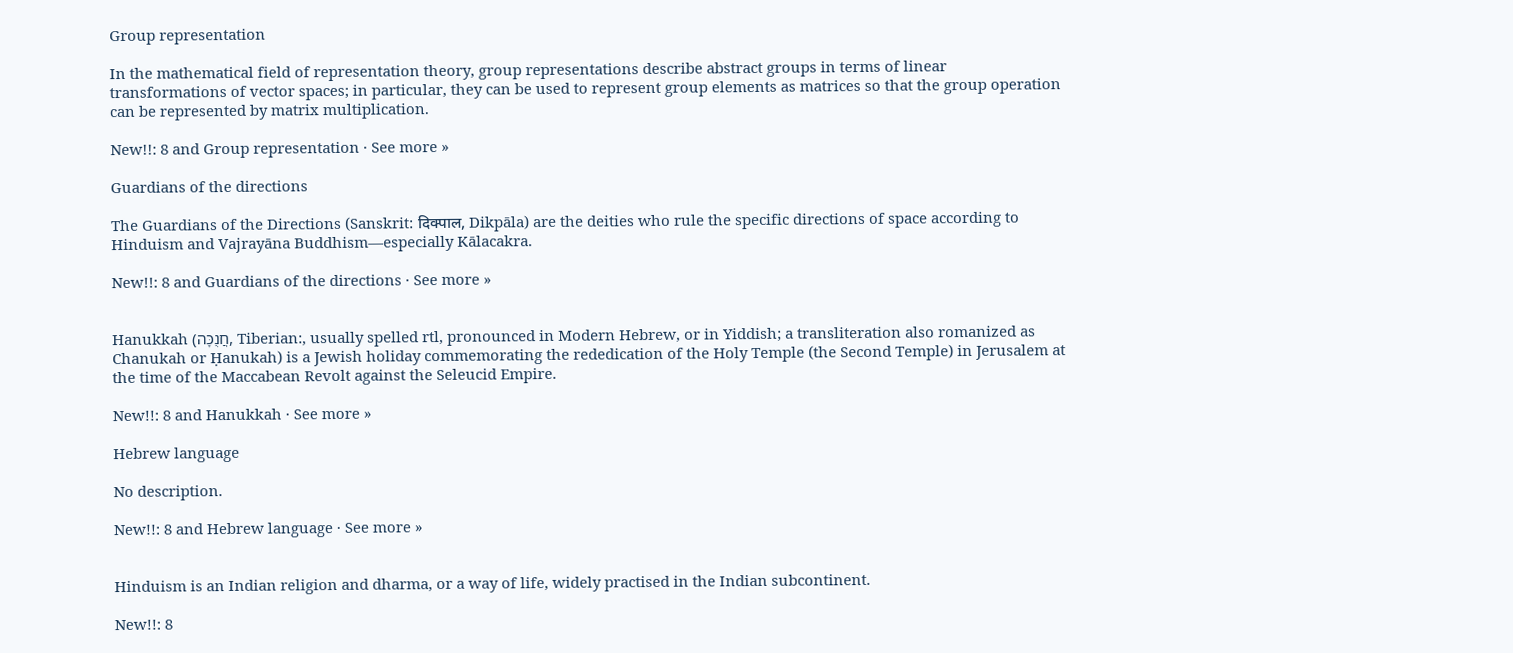Group representation

In the mathematical field of representation theory, group representations describe abstract groups in terms of linear transformations of vector spaces; in particular, they can be used to represent group elements as matrices so that the group operation can be represented by matrix multiplication.

New!!: 8 and Group representation · See more »

Guardians of the directions

The Guardians of the Directions (Sanskrit: दिक्पाल, Dikpāla) are the deities who rule the specific directions of space according to Hinduism and Vajrayāna Buddhism—especially Kālacakra.

New!!: 8 and Guardians of the directions · See more »


Hanukkah (חֲנֻכָּה, Tiberian:, usually spelled rtl, pronounced in Modern Hebrew, or in Yiddish; a transliteration also romanized as Chanukah or Ḥanukah) is a Jewish holiday commemorating the rededication of the Holy Temple (the Second Temple) in Jerusalem at the time of the Maccabean Revolt against the Seleucid Empire.

New!!: 8 and Hanukkah · See more »

Hebrew language

No description.

New!!: 8 and Hebrew language · See more »


Hinduism is an Indian religion and dharma, or a way of life, widely practised in the Indian subcontinent.

New!!: 8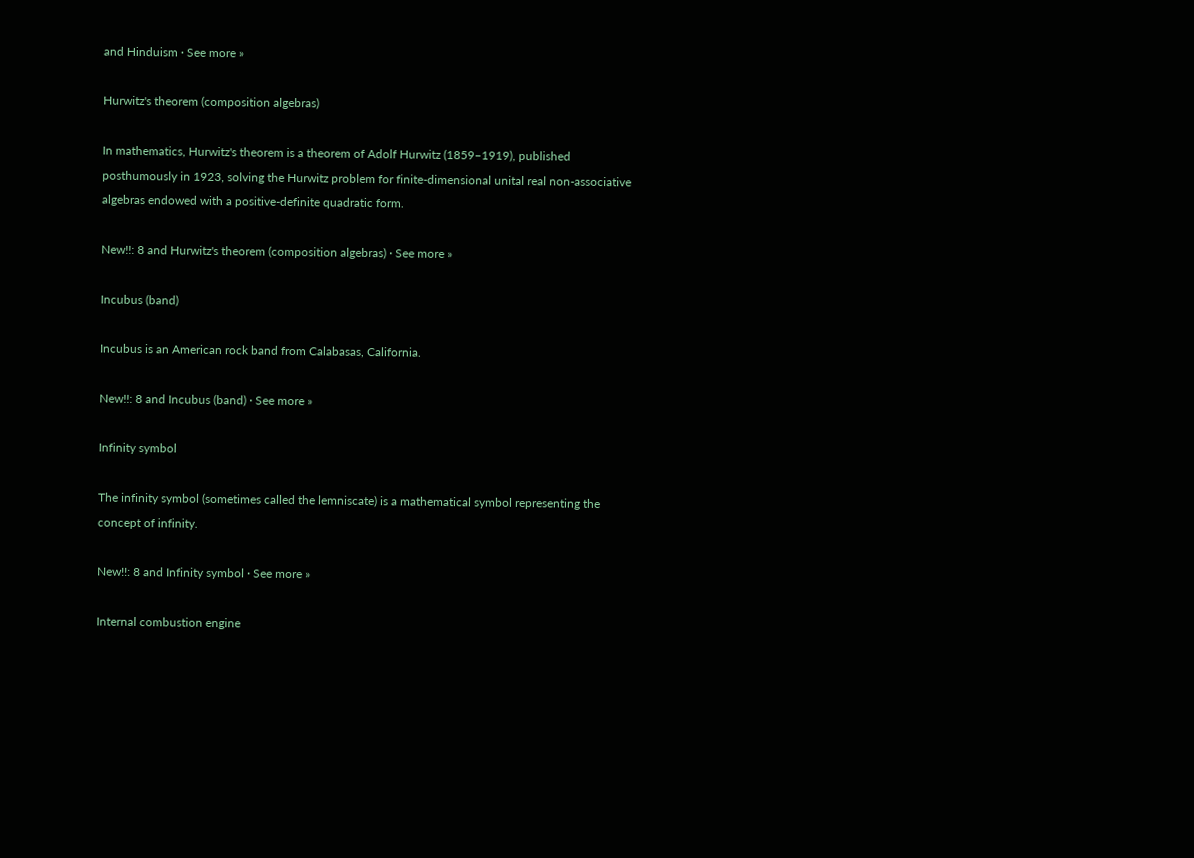and Hinduism · See more »

Hurwitz's theorem (composition algebras)

In mathematics, Hurwitz's theorem is a theorem of Adolf Hurwitz (1859–1919), published posthumously in 1923, solving the Hurwitz problem for finite-dimensional unital real non-associative algebras endowed with a positive-definite quadratic form.

New!!: 8 and Hurwitz's theorem (composition algebras) · See more »

Incubus (band)

Incubus is an American rock band from Calabasas, California.

New!!: 8 and Incubus (band) · See more »

Infinity symbol

The infinity symbol (sometimes called the lemniscate) is a mathematical symbol representing the concept of infinity.

New!!: 8 and Infinity symbol · See more »

Internal combustion engine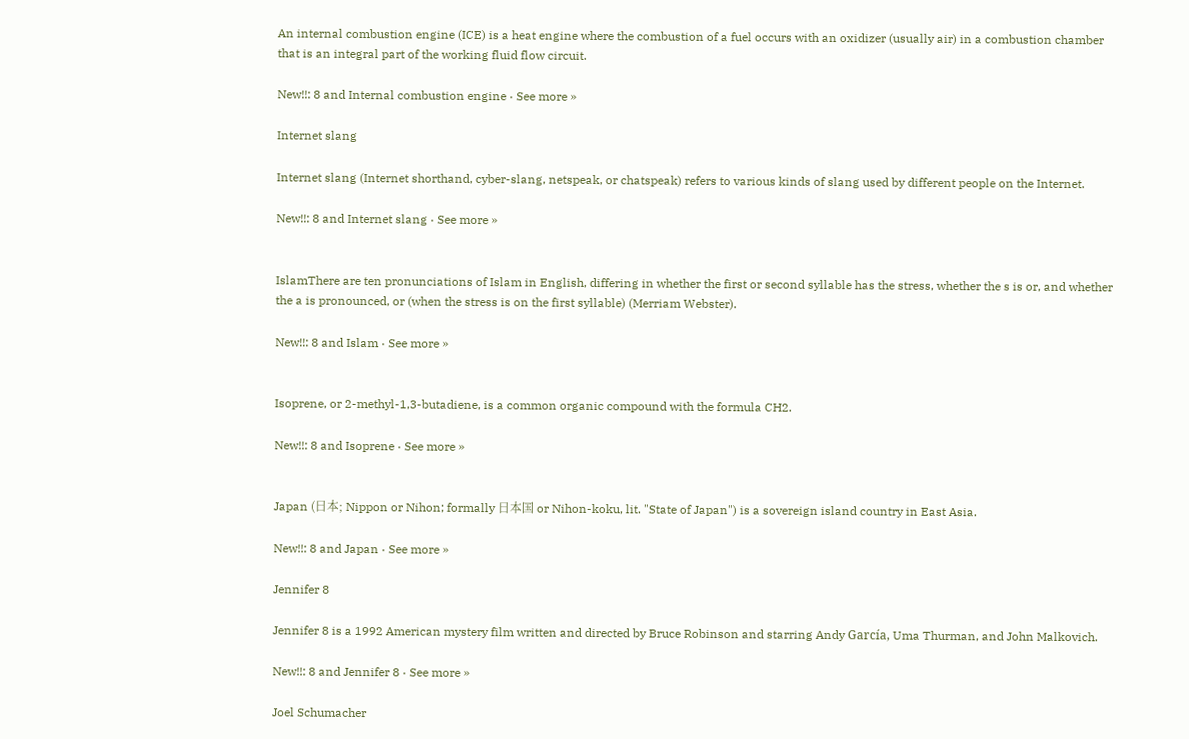An internal combustion engine (ICE) is a heat engine where the combustion of a fuel occurs with an oxidizer (usually air) in a combustion chamber that is an integral part of the working fluid flow circuit.

New!!: 8 and Internal combustion engine · See more »

Internet slang

Internet slang (Internet shorthand, cyber-slang, netspeak, or chatspeak) refers to various kinds of slang used by different people on the Internet.

New!!: 8 and Internet slang · See more »


IslamThere are ten pronunciations of Islam in English, differing in whether the first or second syllable has the stress, whether the s is or, and whether the a is pronounced, or (when the stress is on the first syllable) (Merriam Webster).

New!!: 8 and Islam · See more »


Isoprene, or 2-methyl-1,3-butadiene, is a common organic compound with the formula CH2.

New!!: 8 and Isoprene · See more »


Japan (日本; Nippon or Nihon; formally 日本国 or Nihon-koku, lit. "State of Japan") is a sovereign island country in East Asia.

New!!: 8 and Japan · See more »

Jennifer 8

Jennifer 8 is a 1992 American mystery film written and directed by Bruce Robinson and starring Andy García, Uma Thurman, and John Malkovich.

New!!: 8 and Jennifer 8 · See more »

Joel Schumacher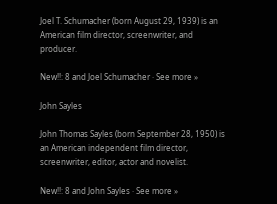Joel T. Schumacher (born August 29, 1939) is an American film director, screenwriter, and producer.

New!!: 8 and Joel Schumacher · See more »

John Sayles

John Thomas Sayles (born September 28, 1950) is an American independent film director, screenwriter, editor, actor and novelist.

New!!: 8 and John Sayles · See more »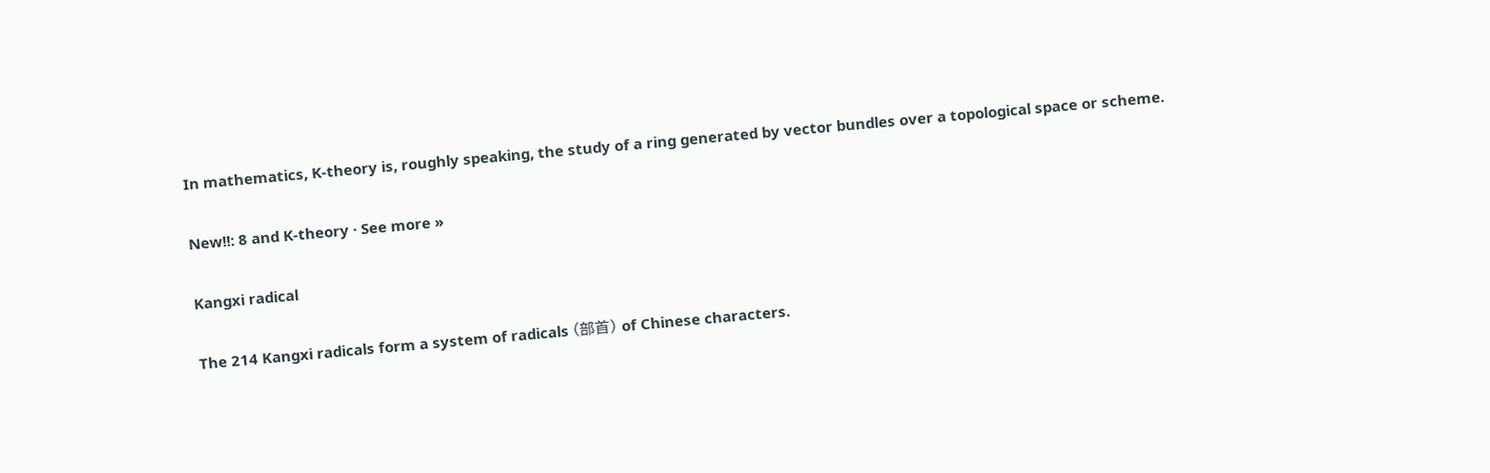In mathematics, K-theory is, roughly speaking, the study of a ring generated by vector bundles over a topological space or scheme.

New!!: 8 and K-theory · See more »

Kangxi radical

The 214 Kangxi radicals form a system of radicals (部首) of Chinese characters.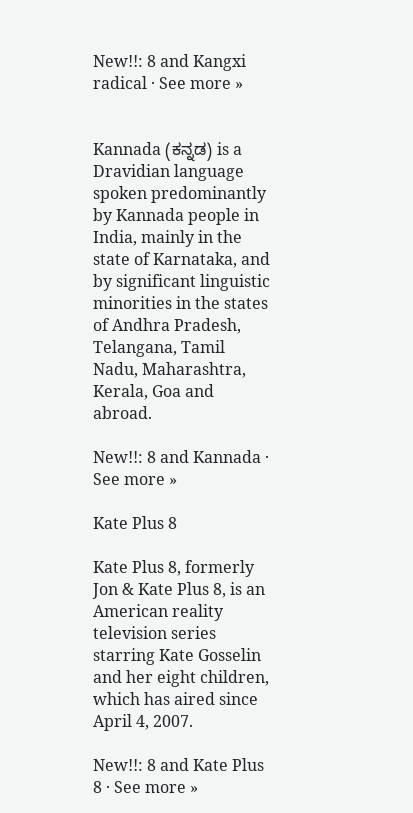New!!: 8 and Kangxi radical · See more »


Kannada (ಕನ್ನಡ) is a Dravidian language spoken predominantly by Kannada people in India, mainly in the state of Karnataka, and by significant linguistic minorities in the states of Andhra Pradesh, Telangana, Tamil Nadu, Maharashtra, Kerala, Goa and abroad.

New!!: 8 and Kannada · See more »

Kate Plus 8

Kate Plus 8, formerly Jon & Kate Plus 8, is an American reality television series starring Kate Gosselin and her eight children, which has aired since April 4, 2007.

New!!: 8 and Kate Plus 8 · See more »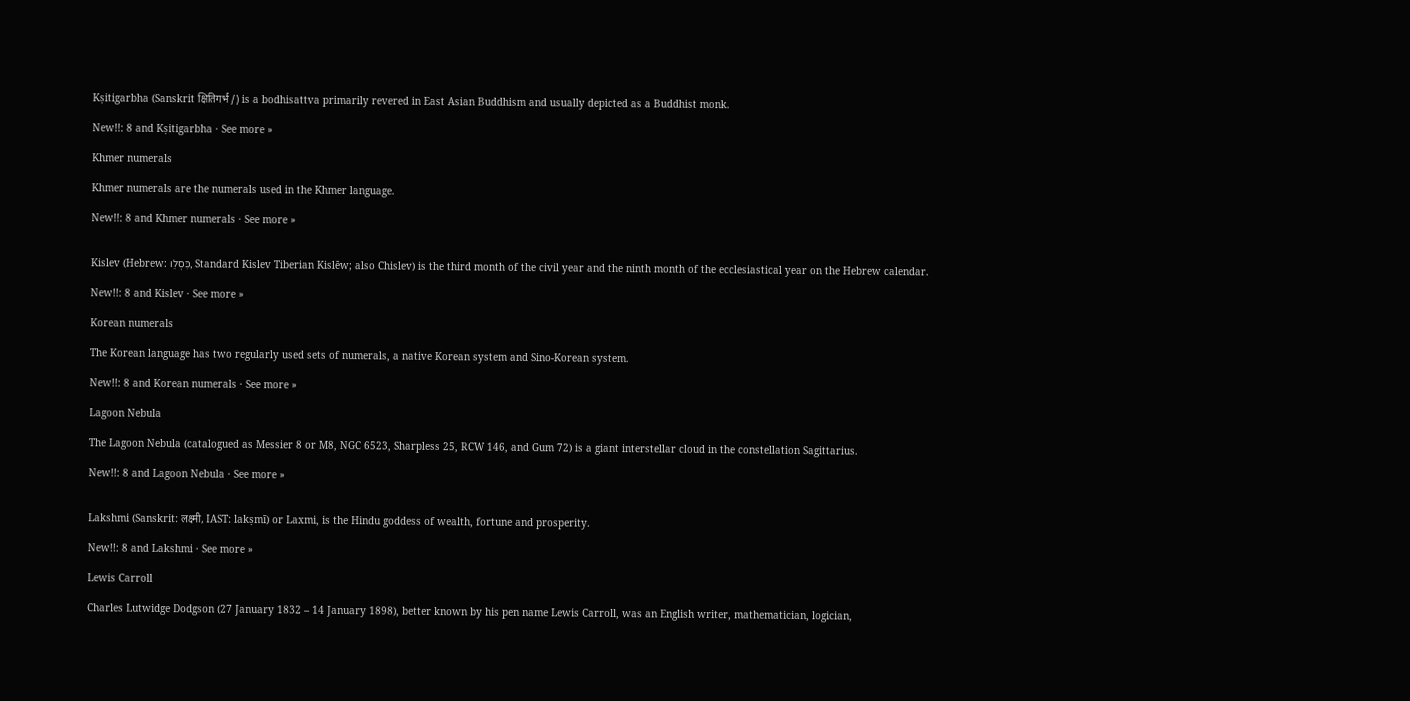Kṣitigarbha (Sanskrit क्षितिगर्भ /) is a bodhisattva primarily revered in East Asian Buddhism and usually depicted as a Buddhist monk.

New!!: 8 and Kṣitigarbha · See more »

Khmer numerals

Khmer numerals are the numerals used in the Khmer language.

New!!: 8 and Khmer numerals · See more »


Kislev (Hebrew: כִּסְלֵו, Standard Kislev Tiberian Kislēw; also Chislev) is the third month of the civil year and the ninth month of the ecclesiastical year on the Hebrew calendar.

New!!: 8 and Kislev · See more »

Korean numerals

The Korean language has two regularly used sets of numerals, a native Korean system and Sino-Korean system.

New!!: 8 and Korean numerals · See more »

Lagoon Nebula

The Lagoon Nebula (catalogued as Messier 8 or M8, NGC 6523, Sharpless 25, RCW 146, and Gum 72) is a giant interstellar cloud in the constellation Sagittarius.

New!!: 8 and Lagoon Nebula · See more »


Lakshmi (Sanskrit: लक्ष्मी, IAST: lakṣmī) or Laxmi, is the Hindu goddess of wealth, fortune and prosperity.

New!!: 8 and Lakshmi · See more »

Lewis Carroll

Charles Lutwidge Dodgson (27 January 1832 – 14 January 1898), better known by his pen name Lewis Carroll, was an English writer, mathematician, logician,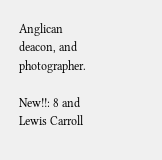Anglican deacon, and photographer.

New!!: 8 and Lewis Carroll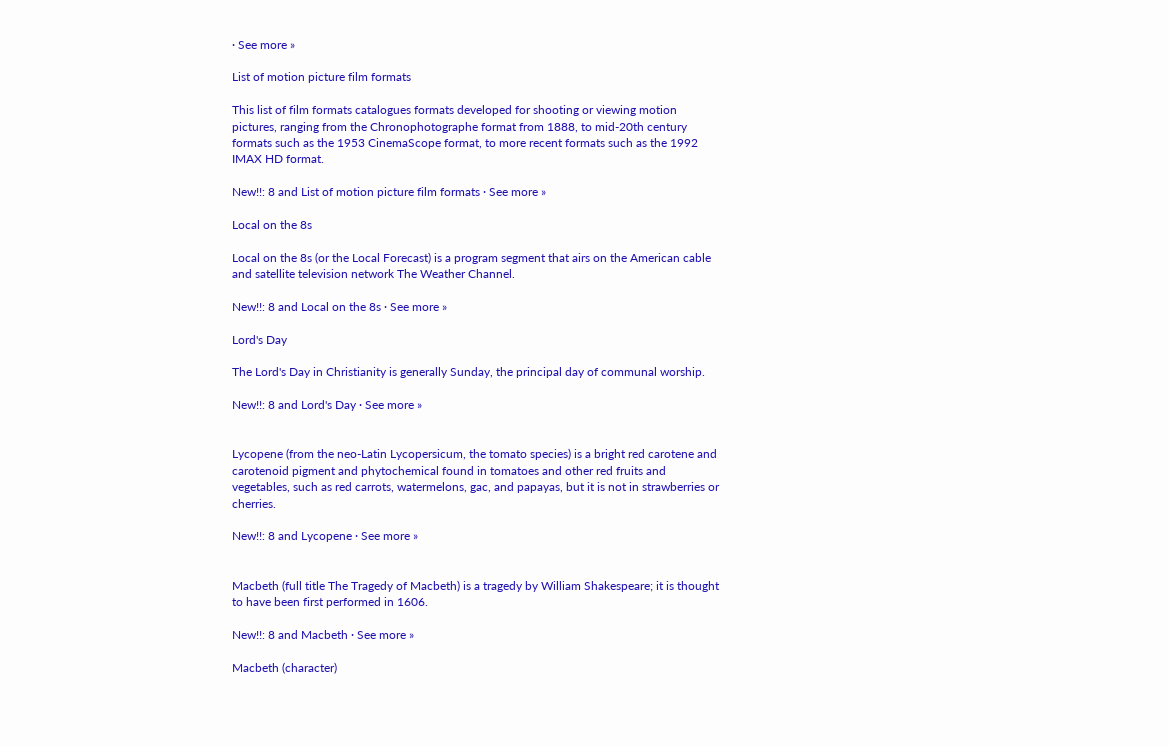· See more »

List of motion picture film formats

This list of film formats catalogues formats developed for shooting or viewing motion pictures, ranging from the Chronophotographe format from 1888, to mid-20th century formats such as the 1953 CinemaScope format, to more recent formats such as the 1992 IMAX HD format.

New!!: 8 and List of motion picture film formats · See more »

Local on the 8s

Local on the 8s (or the Local Forecast) is a program segment that airs on the American cable and satellite television network The Weather Channel.

New!!: 8 and Local on the 8s · See more »

Lord's Day

The Lord's Day in Christianity is generally Sunday, the principal day of communal worship.

New!!: 8 and Lord's Day · See more »


Lycopene (from the neo-Latin Lycopersicum, the tomato species) is a bright red carotene and carotenoid pigment and phytochemical found in tomatoes and other red fruits and vegetables, such as red carrots, watermelons, gac, and papayas, but it is not in strawberries or cherries.

New!!: 8 and Lycopene · See more »


Macbeth (full title The Tragedy of Macbeth) is a tragedy by William Shakespeare; it is thought to have been first performed in 1606.

New!!: 8 and Macbeth · See more »

Macbeth (character)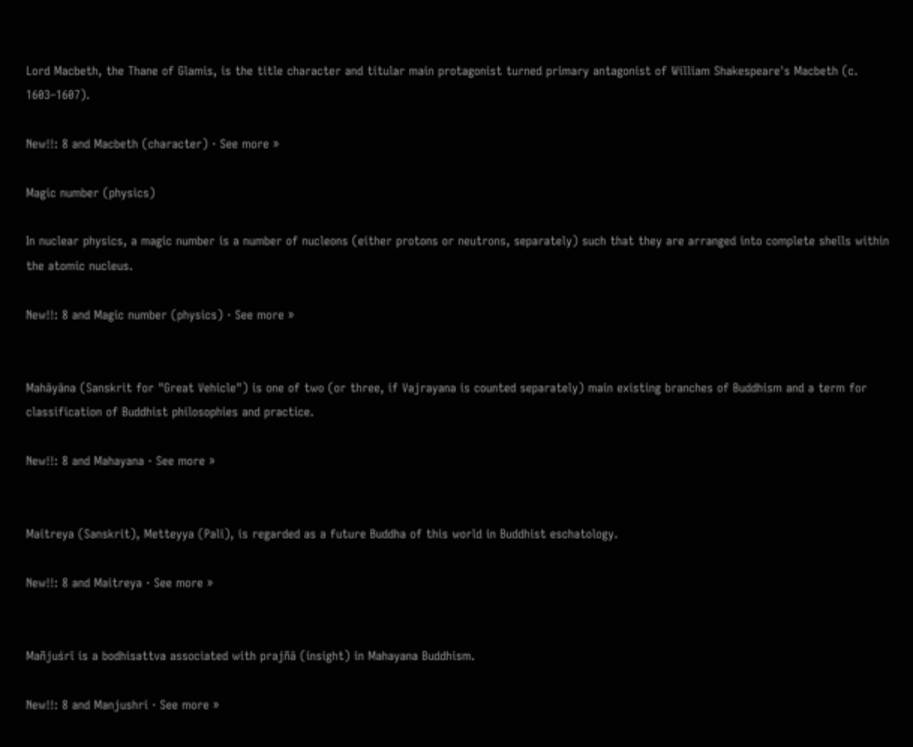Lord Macbeth, the Thane of Glamis, is the title character and titular main protagonist turned primary antagonist of William Shakespeare's Macbeth (c. 1603–1607).

New!!: 8 and Macbeth (character) · See more »

Magic number (physics)

In nuclear physics, a magic number is a number of nucleons (either protons or neutrons, separately) such that they are arranged into complete shells within the atomic nucleus.

New!!: 8 and Magic number (physics) · See more »


Mahāyāna (Sanskrit for "Great Vehicle") is one of two (or three, if Vajrayana is counted separately) main existing branches of Buddhism and a term for classification of Buddhist philosophies and practice.

New!!: 8 and Mahayana · See more »


Maitreya (Sanskrit), Metteyya (Pali), is regarded as a future Buddha of this world in Buddhist eschatology.

New!!: 8 and Maitreya · See more »


Mañjuśrī is a bodhisattva associated with prajñā (insight) in Mahayana Buddhism.

New!!: 8 and Manjushri · See more »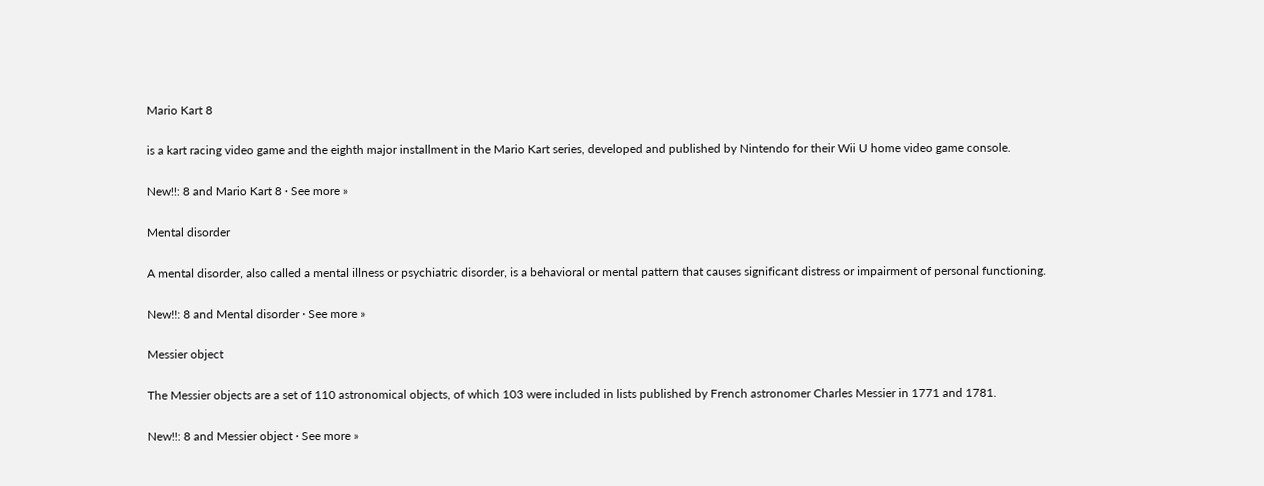Mario Kart 8

is a kart racing video game and the eighth major installment in the Mario Kart series, developed and published by Nintendo for their Wii U home video game console.

New!!: 8 and Mario Kart 8 · See more »

Mental disorder

A mental disorder, also called a mental illness or psychiatric disorder, is a behavioral or mental pattern that causes significant distress or impairment of personal functioning.

New!!: 8 and Mental disorder · See more »

Messier object

The Messier objects are a set of 110 astronomical objects, of which 103 were included in lists published by French astronomer Charles Messier in 1771 and 1781.

New!!: 8 and Messier object · See more »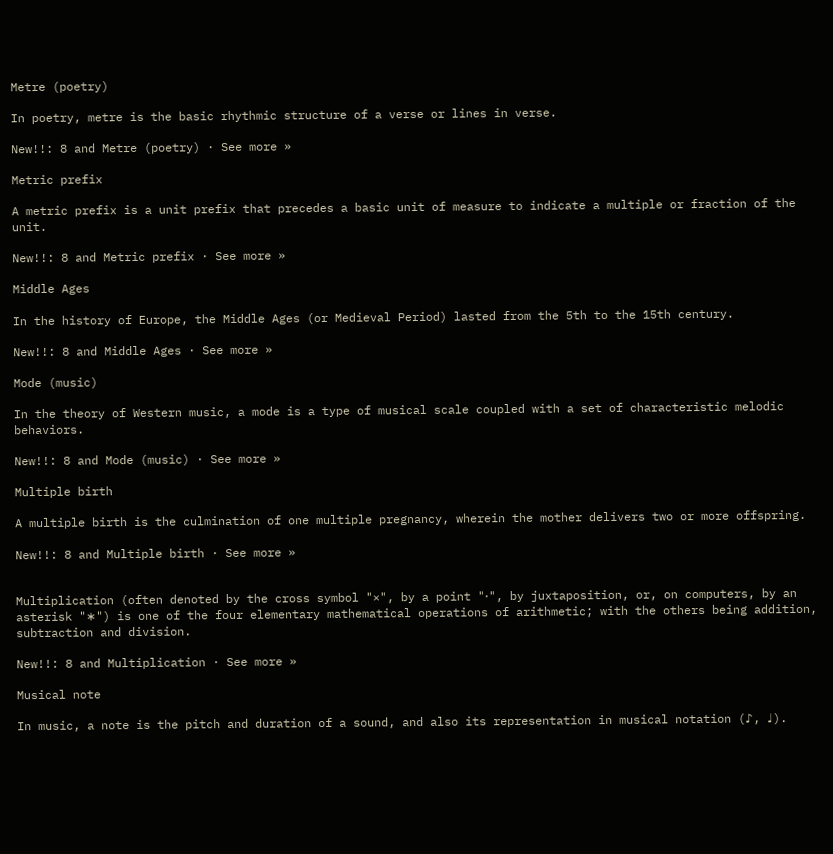Metre (poetry)

In poetry, metre is the basic rhythmic structure of a verse or lines in verse.

New!!: 8 and Metre (poetry) · See more »

Metric prefix

A metric prefix is a unit prefix that precedes a basic unit of measure to indicate a multiple or fraction of the unit.

New!!: 8 and Metric prefix · See more »

Middle Ages

In the history of Europe, the Middle Ages (or Medieval Period) lasted from the 5th to the 15th century.

New!!: 8 and Middle Ages · See more »

Mode (music)

In the theory of Western music, a mode is a type of musical scale coupled with a set of characteristic melodic behaviors.

New!!: 8 and Mode (music) · See more »

Multiple birth

A multiple birth is the culmination of one multiple pregnancy, wherein the mother delivers two or more offspring.

New!!: 8 and Multiple birth · See more »


Multiplication (often denoted by the cross symbol "×", by a point "⋅", by juxtaposition, or, on computers, by an asterisk "∗") is one of the four elementary mathematical operations of arithmetic; with the others being addition, subtraction and division.

New!!: 8 and Multiplication · See more »

Musical note

In music, a note is the pitch and duration of a sound, and also its representation in musical notation (♪, ♩).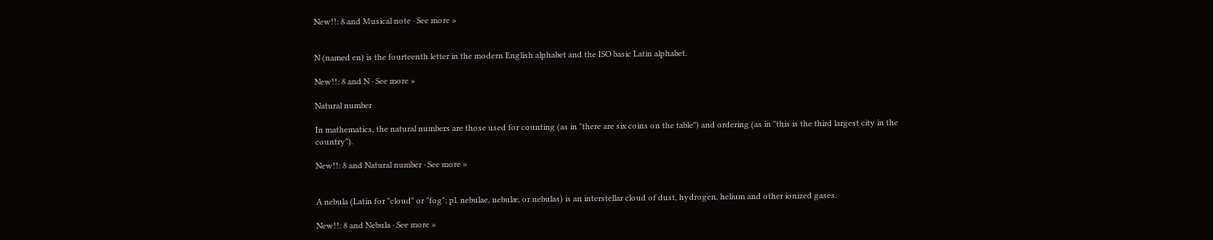New!!: 8 and Musical note · See more »


N (named en) is the fourteenth letter in the modern English alphabet and the ISO basic Latin alphabet.

New!!: 8 and N · See more »

Natural number

In mathematics, the natural numbers are those used for counting (as in "there are six coins on the table") and ordering (as in "this is the third largest city in the country").

New!!: 8 and Natural number · See more »


A nebula (Latin for "cloud" or "fog"; pl. nebulae, nebulæ, or nebulas) is an interstellar cloud of dust, hydrogen, helium and other ionized gases.

New!!: 8 and Nebula · See more »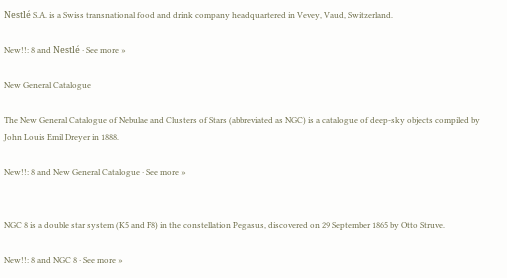Nestlé S.A. is a Swiss transnational food and drink company headquartered in Vevey, Vaud, Switzerland.

New!!: 8 and Nestlé · See more »

New General Catalogue

The New General Catalogue of Nebulae and Clusters of Stars (abbreviated as NGC) is a catalogue of deep-sky objects compiled by John Louis Emil Dreyer in 1888.

New!!: 8 and New General Catalogue · See more »


NGC 8 is a double star system (K5 and F8) in the constellation Pegasus, discovered on 29 September 1865 by Otto Struve.

New!!: 8 and NGC 8 · See more »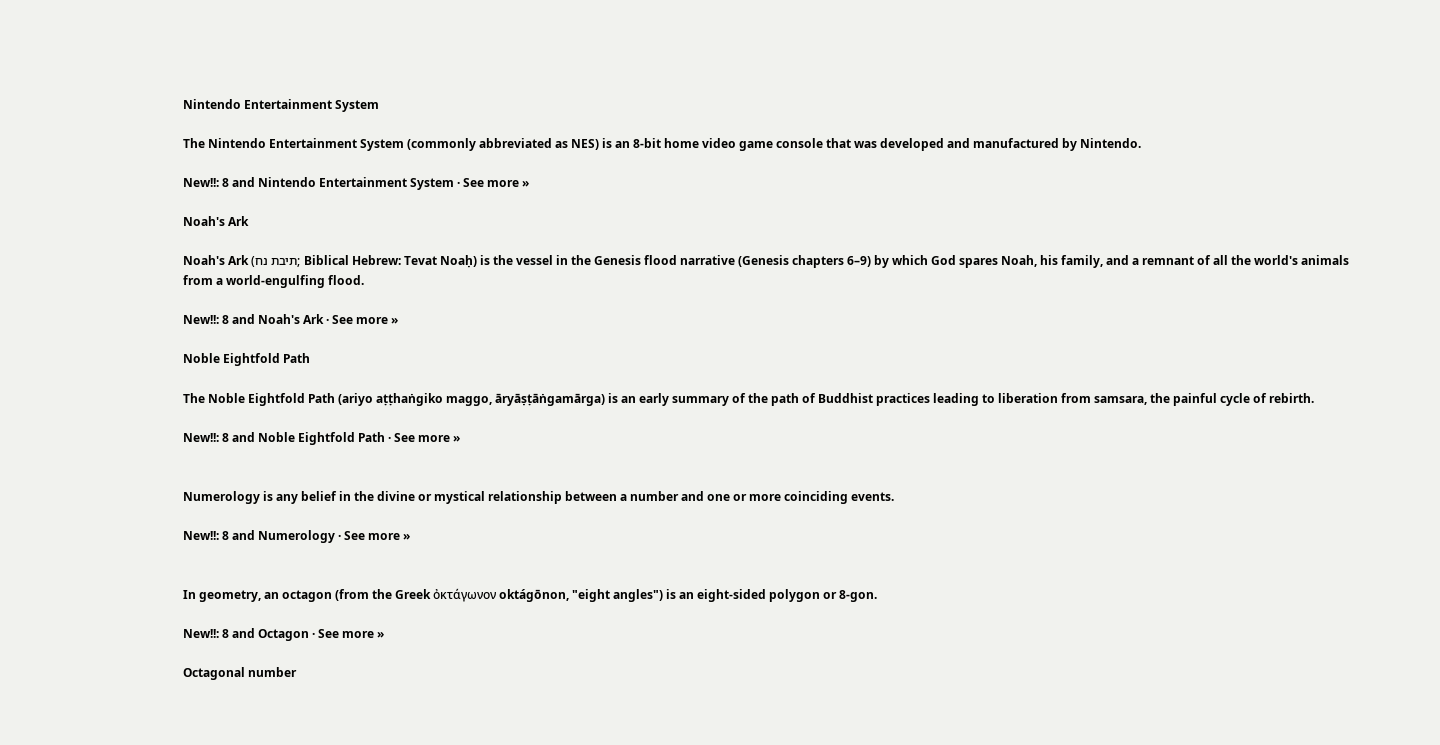Nintendo Entertainment System

The Nintendo Entertainment System (commonly abbreviated as NES) is an 8-bit home video game console that was developed and manufactured by Nintendo.

New!!: 8 and Nintendo Entertainment System · See more »

Noah's Ark

Noah's Ark (תיבת נח; Biblical Hebrew: Tevat Noaḥ) is the vessel in the Genesis flood narrative (Genesis chapters 6–9) by which God spares Noah, his family, and a remnant of all the world's animals from a world-engulfing flood.

New!!: 8 and Noah's Ark · See more »

Noble Eightfold Path

The Noble Eightfold Path (ariyo aṭṭhaṅgiko maggo, āryāṣṭāṅgamārga) is an early summary of the path of Buddhist practices leading to liberation from samsara, the painful cycle of rebirth.

New!!: 8 and Noble Eightfold Path · See more »


Numerology is any belief in the divine or mystical relationship between a number and one or more coinciding events.

New!!: 8 and Numerology · See more »


In geometry, an octagon (from the Greek ὀκτάγωνον oktágōnon, "eight angles") is an eight-sided polygon or 8-gon.

New!!: 8 and Octagon · See more »

Octagonal number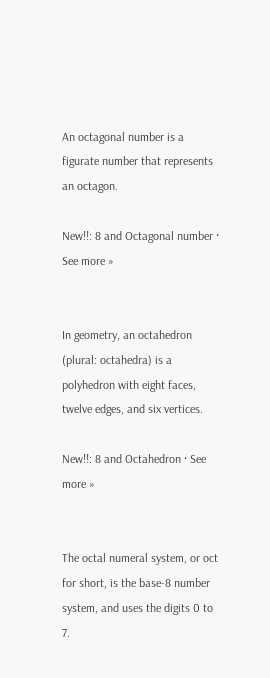An octagonal number is a figurate number that represents an octagon.

New!!: 8 and Octagonal number · See more »


In geometry, an octahedron (plural: octahedra) is a polyhedron with eight faces, twelve edges, and six vertices.

New!!: 8 and Octahedron · See more »


The octal numeral system, or oct for short, is the base-8 number system, and uses the digits 0 to 7.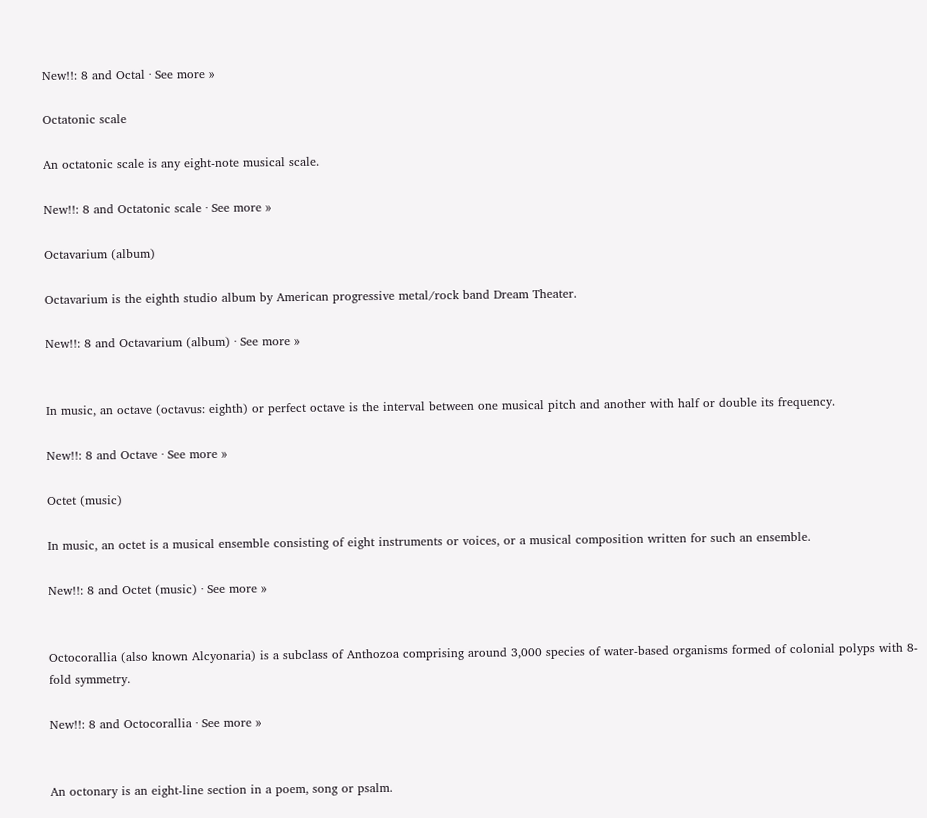New!!: 8 and Octal · See more »

Octatonic scale

An octatonic scale is any eight-note musical scale.

New!!: 8 and Octatonic scale · See more »

Octavarium (album)

Octavarium is the eighth studio album by American progressive metal/rock band Dream Theater.

New!!: 8 and Octavarium (album) · See more »


In music, an octave (octavus: eighth) or perfect octave is the interval between one musical pitch and another with half or double its frequency.

New!!: 8 and Octave · See more »

Octet (music)

In music, an octet is a musical ensemble consisting of eight instruments or voices, or a musical composition written for such an ensemble.

New!!: 8 and Octet (music) · See more »


Octocorallia (also known Alcyonaria) is a subclass of Anthozoa comprising around 3,000 species of water-based organisms formed of colonial polyps with 8-fold symmetry.

New!!: 8 and Octocorallia · See more »


An octonary is an eight-line section in a poem, song or psalm.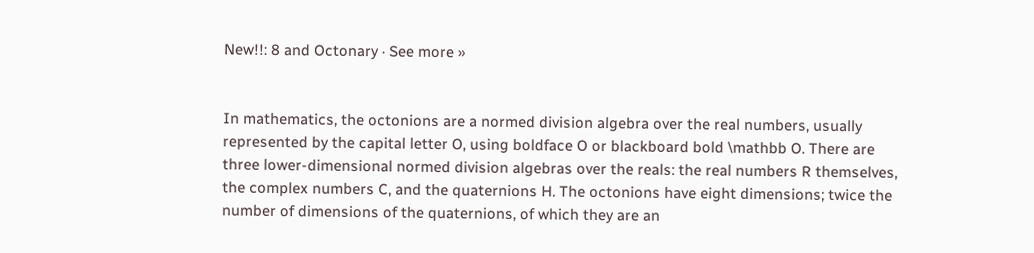New!!: 8 and Octonary · See more »


In mathematics, the octonions are a normed division algebra over the real numbers, usually represented by the capital letter O, using boldface O or blackboard bold \mathbb O. There are three lower-dimensional normed division algebras over the reals: the real numbers R themselves, the complex numbers C, and the quaternions H. The octonions have eight dimensions; twice the number of dimensions of the quaternions, of which they are an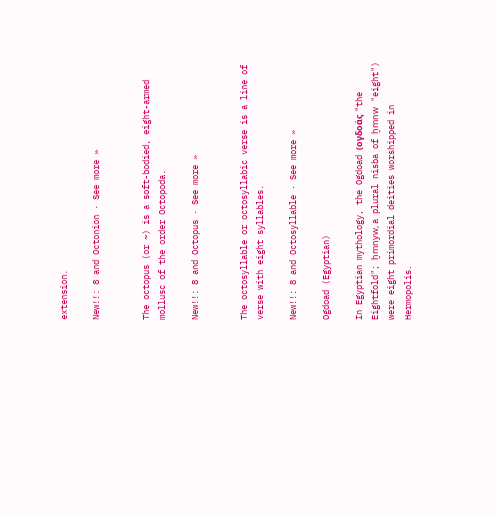extension.

New!!: 8 and Octonion · See more »


The octopus (or ~) is a soft-bodied, eight-armed mollusc of the order Octopoda.

New!!: 8 and Octopus · See more »


The octosyllable or octosyllabic verse is a line of verse with eight syllables.

New!!: 8 and Octosyllable · See more »

Ogdoad (Egyptian)

In Egyptian mythology, the Ogdoad (ογδοάς "the Eightfold"; ḫmnyw, a plural nisba of ḫmnw "eight") were eight primordial deities worshipped in Hermopolis.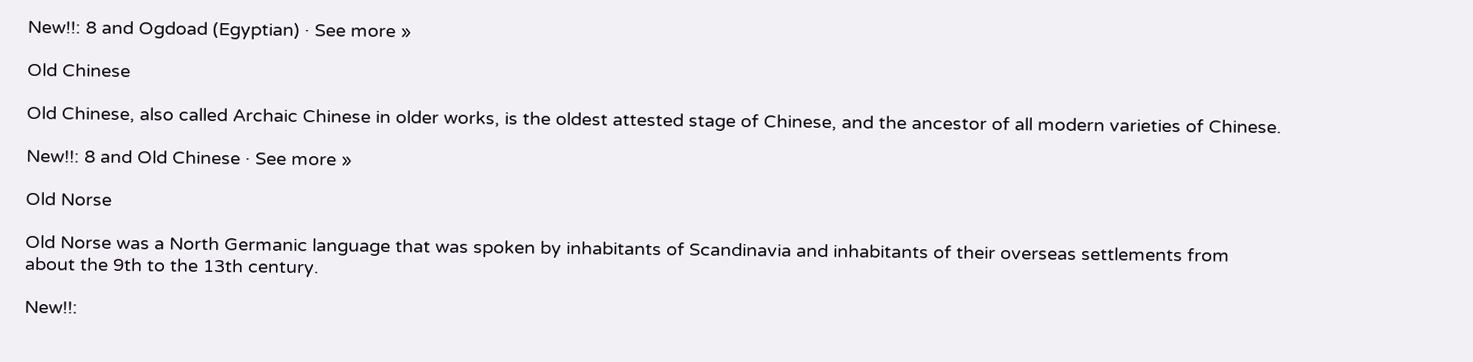New!!: 8 and Ogdoad (Egyptian) · See more »

Old Chinese

Old Chinese, also called Archaic Chinese in older works, is the oldest attested stage of Chinese, and the ancestor of all modern varieties of Chinese.

New!!: 8 and Old Chinese · See more »

Old Norse

Old Norse was a North Germanic language that was spoken by inhabitants of Scandinavia and inhabitants of their overseas settlements from about the 9th to the 13th century.

New!!: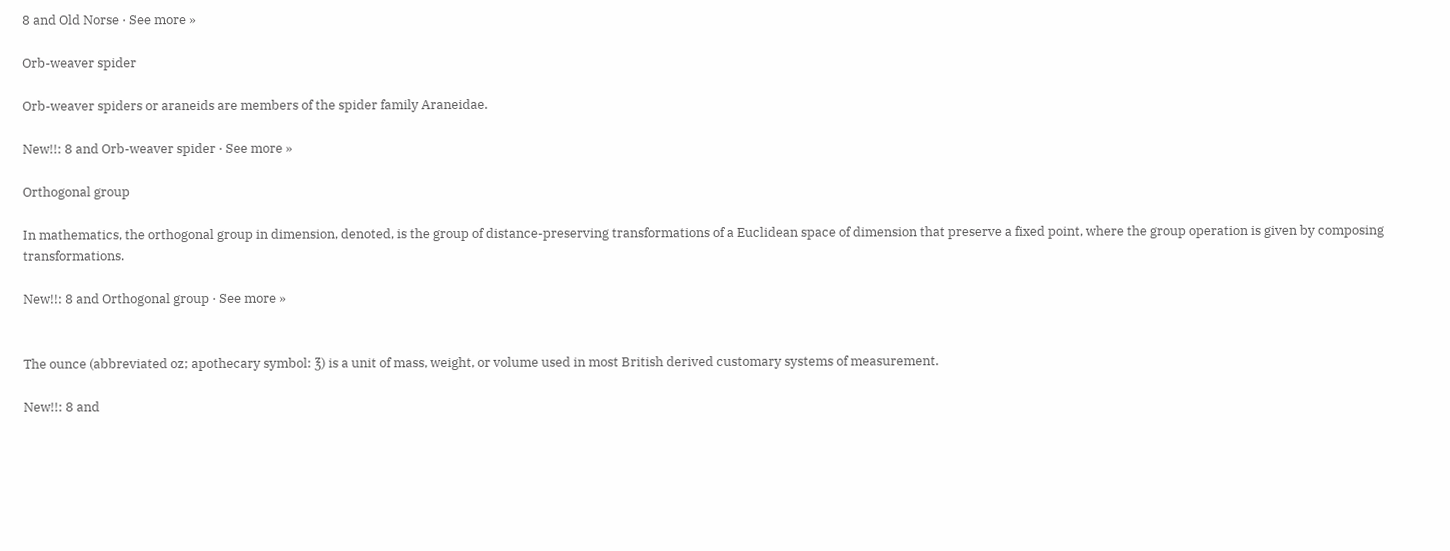8 and Old Norse · See more »

Orb-weaver spider

Orb-weaver spiders or araneids are members of the spider family Araneidae.

New!!: 8 and Orb-weaver spider · See more »

Orthogonal group

In mathematics, the orthogonal group in dimension, denoted, is the group of distance-preserving transformations of a Euclidean space of dimension that preserve a fixed point, where the group operation is given by composing transformations.

New!!: 8 and Orthogonal group · See more »


The ounce (abbreviated oz; apothecary symbol: ℥) is a unit of mass, weight, or volume used in most British derived customary systems of measurement.

New!!: 8 and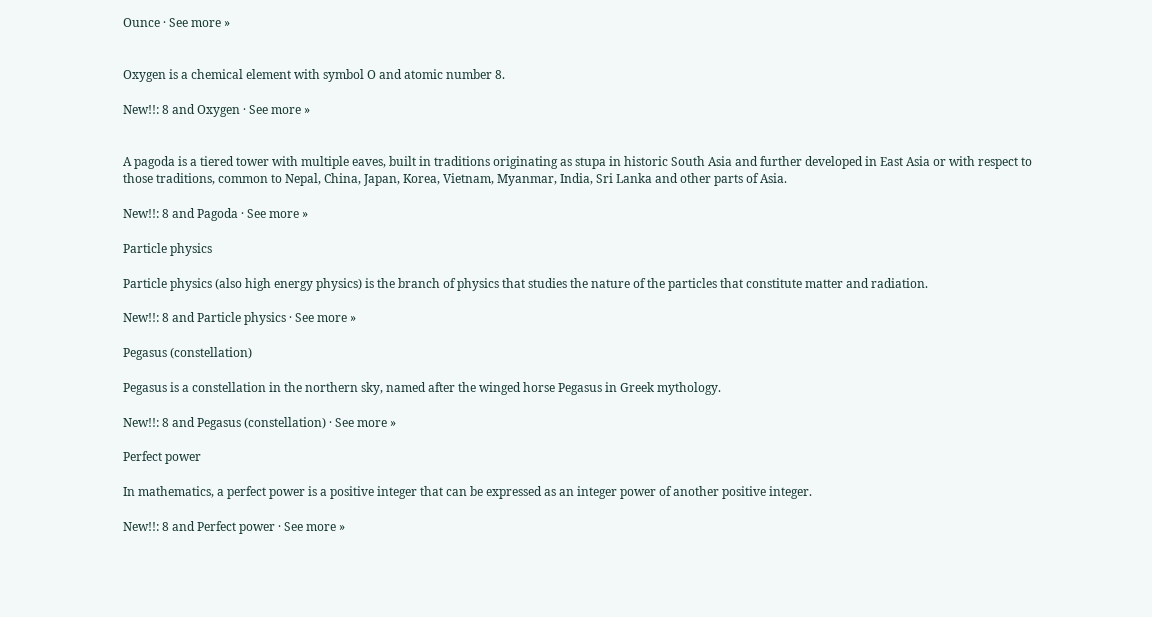Ounce · See more »


Oxygen is a chemical element with symbol O and atomic number 8.

New!!: 8 and Oxygen · See more »


A pagoda is a tiered tower with multiple eaves, built in traditions originating as stupa in historic South Asia and further developed in East Asia or with respect to those traditions, common to Nepal, China, Japan, Korea, Vietnam, Myanmar, India, Sri Lanka and other parts of Asia.

New!!: 8 and Pagoda · See more »

Particle physics

Particle physics (also high energy physics) is the branch of physics that studies the nature of the particles that constitute matter and radiation.

New!!: 8 and Particle physics · See more »

Pegasus (constellation)

Pegasus is a constellation in the northern sky, named after the winged horse Pegasus in Greek mythology.

New!!: 8 and Pegasus (constellation) · See more »

Perfect power

In mathematics, a perfect power is a positive integer that can be expressed as an integer power of another positive integer.

New!!: 8 and Perfect power · See more »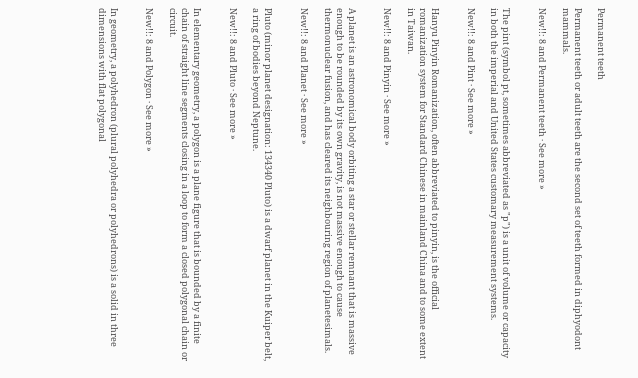Permanent teeth

Permanent teeth or adult teeth are the second set of teeth formed in diphyodont mammals.

New!!: 8 and Permanent teeth · See more »


The pint (symbol pt, sometimes abbreviated as "p") is a unit of volume or capacity in both the imperial and United States customary measurement systems.

New!!: 8 and Pint · See more »


Hanyu Pinyin Romanization, often abbreviated to pinyin, is the official romanization system for Standard Chinese in mainland China and to some extent in Taiwan.

New!!: 8 and Pinyin · See more »


A planet is an astronomical body orbiting a star or stellar remnant that is massive enough to be rounded by its own gravity, is not massive enough to cause thermonuclear fusion, and has cleared its neighbouring region of planetesimals.

New!!: 8 and Planet · See more »


Pluto (minor planet designation: 134340 Pluto) is a dwarf planet in the Kuiper belt, a ring of bodies beyond Neptune.

New!!: 8 and Pluto · See more »


In elementary geometry, a polygon is a plane figure that is bounded by a finite chain of straight line segments closing in a loop to form a closed polygonal chain or circuit.

New!!: 8 and Polygon · See more »


In geometry, a polyhedron (plural polyhedra or polyhedrons) is a solid in three dimensions with flat polygonal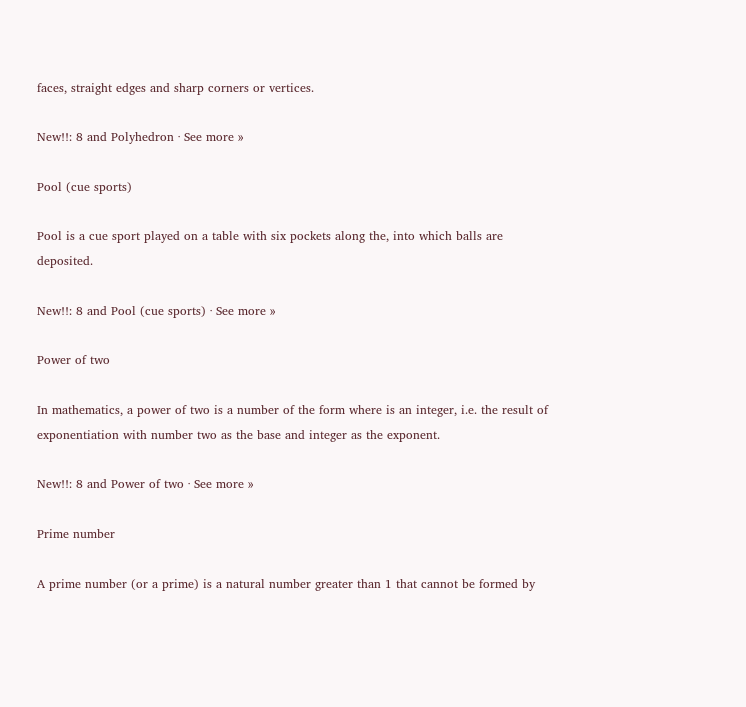faces, straight edges and sharp corners or vertices.

New!!: 8 and Polyhedron · See more »

Pool (cue sports)

Pool is a cue sport played on a table with six pockets along the, into which balls are deposited.

New!!: 8 and Pool (cue sports) · See more »

Power of two

In mathematics, a power of two is a number of the form where is an integer, i.e. the result of exponentiation with number two as the base and integer as the exponent.

New!!: 8 and Power of two · See more »

Prime number

A prime number (or a prime) is a natural number greater than 1 that cannot be formed by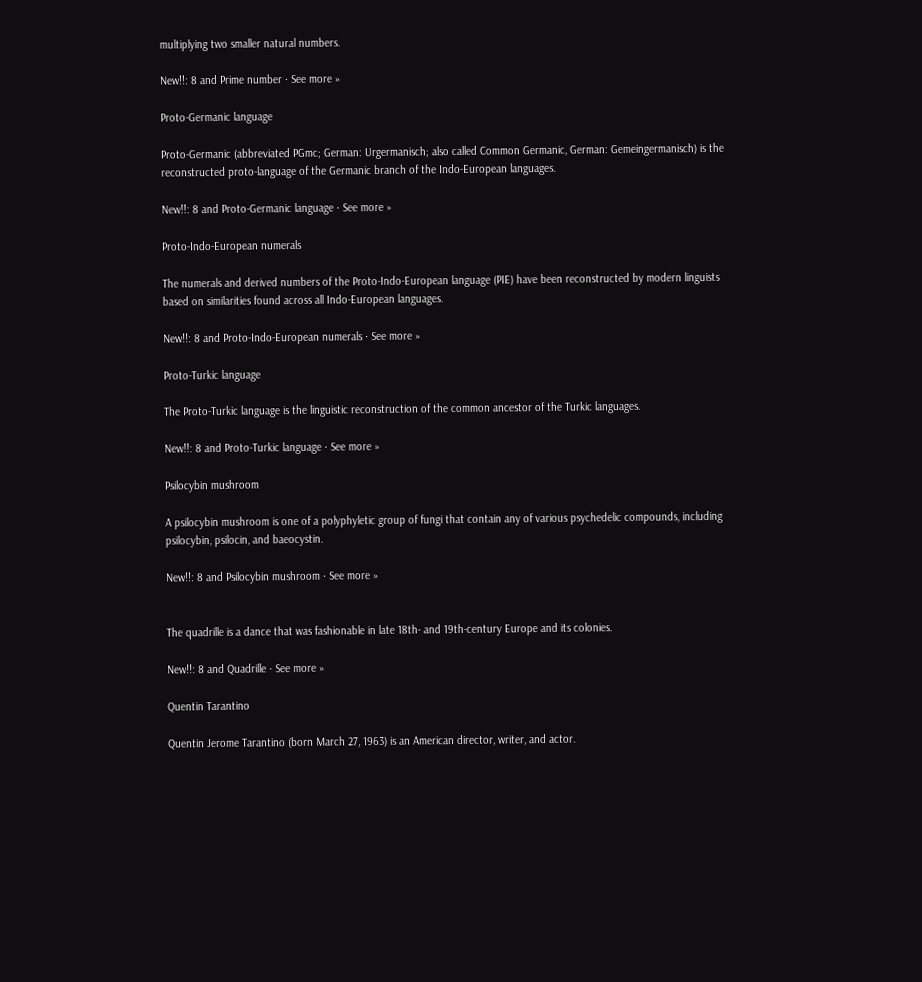multiplying two smaller natural numbers.

New!!: 8 and Prime number · See more »

Proto-Germanic language

Proto-Germanic (abbreviated PGmc; German: Urgermanisch; also called Common Germanic, German: Gemeingermanisch) is the reconstructed proto-language of the Germanic branch of the Indo-European languages.

New!!: 8 and Proto-Germanic language · See more »

Proto-Indo-European numerals

The numerals and derived numbers of the Proto-Indo-European language (PIE) have been reconstructed by modern linguists based on similarities found across all Indo-European languages.

New!!: 8 and Proto-Indo-European numerals · See more »

Proto-Turkic language

The Proto-Turkic language is the linguistic reconstruction of the common ancestor of the Turkic languages.

New!!: 8 and Proto-Turkic language · See more »

Psilocybin mushroom

A psilocybin mushroom is one of a polyphyletic group of fungi that contain any of various psychedelic compounds, including psilocybin, psilocin, and baeocystin.

New!!: 8 and Psilocybin mushroom · See more »


The quadrille is a dance that was fashionable in late 18th- and 19th-century Europe and its colonies.

New!!: 8 and Quadrille · See more »

Quentin Tarantino

Quentin Jerome Tarantino (born March 27, 1963) is an American director, writer, and actor.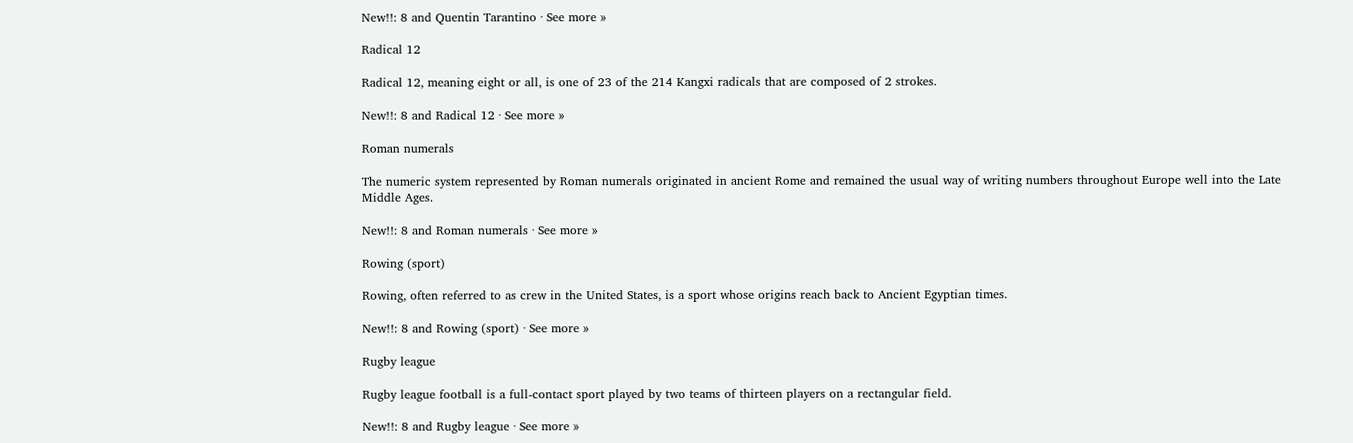New!!: 8 and Quentin Tarantino · See more »

Radical 12

Radical 12, meaning eight or all, is one of 23 of the 214 Kangxi radicals that are composed of 2 strokes.

New!!: 8 and Radical 12 · See more »

Roman numerals

The numeric system represented by Roman numerals originated in ancient Rome and remained the usual way of writing numbers throughout Europe well into the Late Middle Ages.

New!!: 8 and Roman numerals · See more »

Rowing (sport)

Rowing, often referred to as crew in the United States, is a sport whose origins reach back to Ancient Egyptian times.

New!!: 8 and Rowing (sport) · See more »

Rugby league

Rugby league football is a full-contact sport played by two teams of thirteen players on a rectangular field.

New!!: 8 and Rugby league · See more »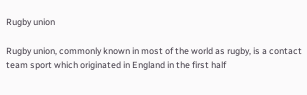Rugby union

Rugby union, commonly known in most of the world as rugby, is a contact team sport which originated in England in the first half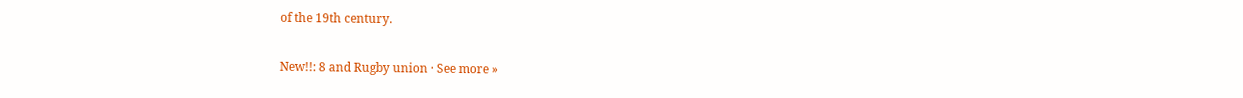of the 19th century.

New!!: 8 and Rugby union · See more »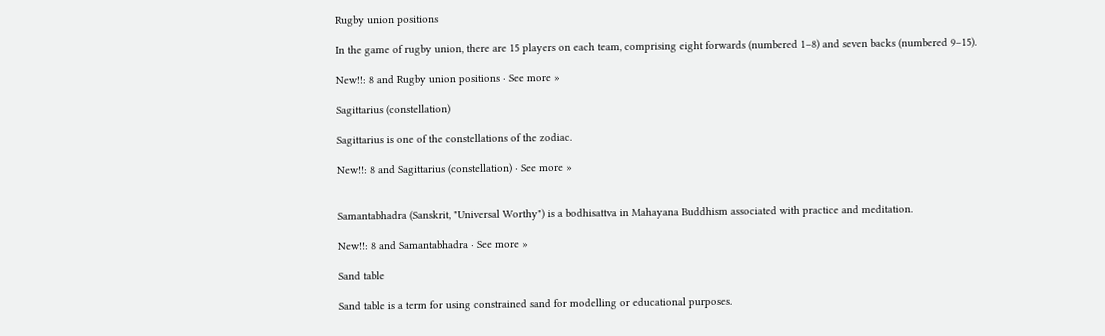Rugby union positions

In the game of rugby union, there are 15 players on each team, comprising eight forwards (numbered 1–8) and seven backs (numbered 9–15).

New!!: 8 and Rugby union positions · See more »

Sagittarius (constellation)

Sagittarius is one of the constellations of the zodiac.

New!!: 8 and Sagittarius (constellation) · See more »


Samantabhadra (Sanskrit, "Universal Worthy") is a bodhisattva in Mahayana Buddhism associated with practice and meditation.

New!!: 8 and Samantabhadra · See more »

Sand table

Sand table is a term for using constrained sand for modelling or educational purposes.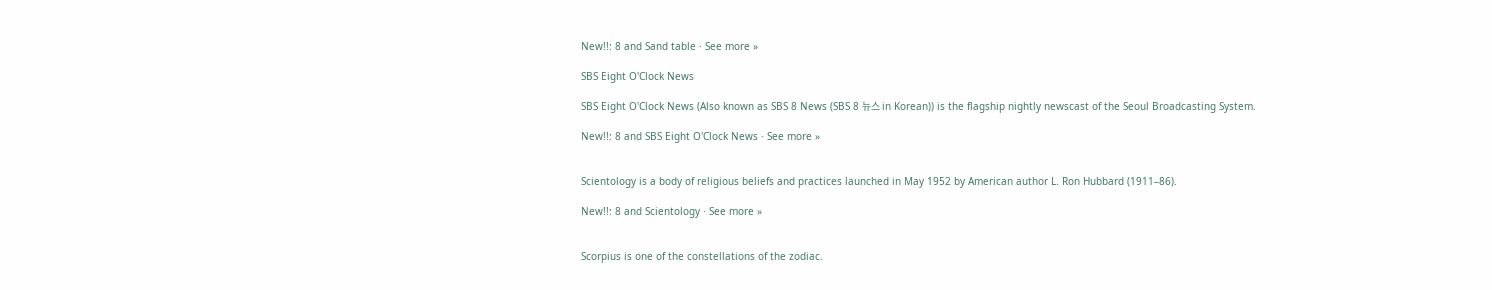New!!: 8 and Sand table · See more »

SBS Eight O'Clock News

SBS Eight O'Clock News (Also known as SBS 8 News (SBS 8 뉴스 in Korean)) is the flagship nightly newscast of the Seoul Broadcasting System.

New!!: 8 and SBS Eight O'Clock News · See more »


Scientology is a body of religious beliefs and practices launched in May 1952 by American author L. Ron Hubbard (1911–86).

New!!: 8 and Scientology · See more »


Scorpius is one of the constellations of the zodiac.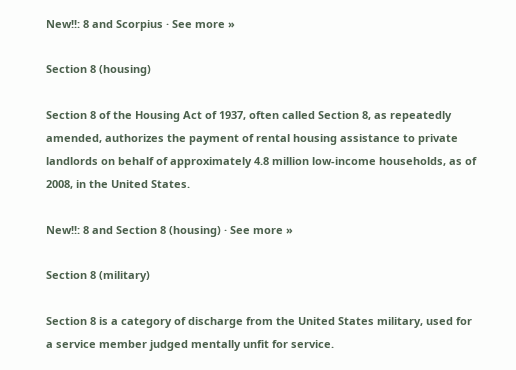New!!: 8 and Scorpius · See more »

Section 8 (housing)

Section 8 of the Housing Act of 1937, often called Section 8, as repeatedly amended, authorizes the payment of rental housing assistance to private landlords on behalf of approximately 4.8 million low-income households, as of 2008, in the United States.

New!!: 8 and Section 8 (housing) · See more »

Section 8 (military)

Section 8 is a category of discharge from the United States military, used for a service member judged mentally unfit for service.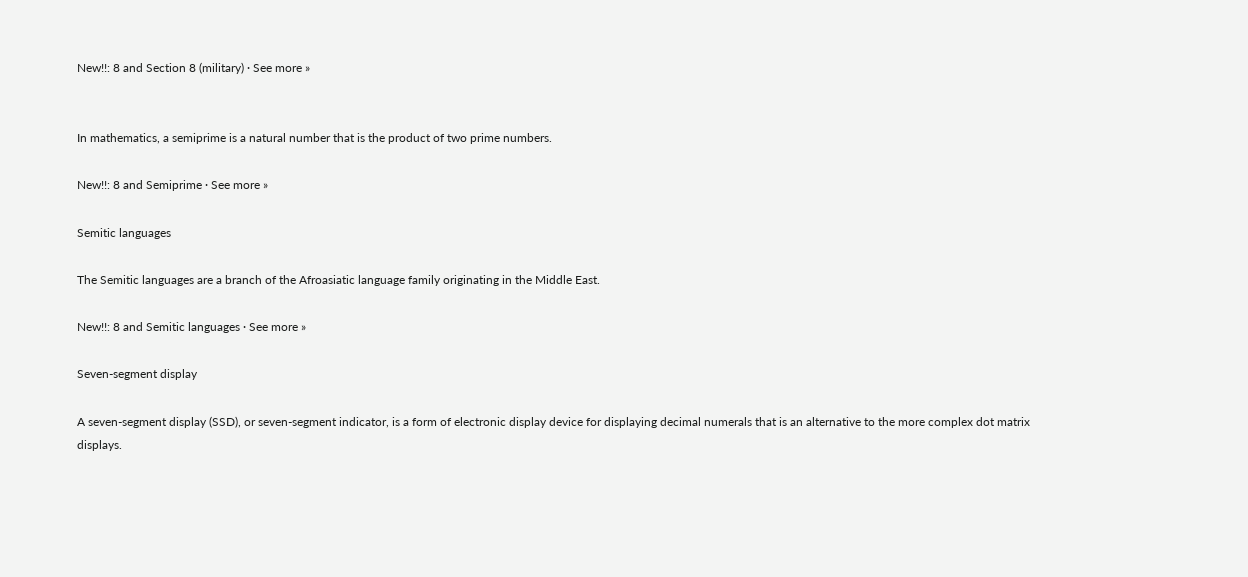New!!: 8 and Section 8 (military) · See more »


In mathematics, a semiprime is a natural number that is the product of two prime numbers.

New!!: 8 and Semiprime · See more »

Semitic languages

The Semitic languages are a branch of the Afroasiatic language family originating in the Middle East.

New!!: 8 and Semitic languages · See more »

Seven-segment display

A seven-segment display (SSD), or seven-segment indicator, is a form of electronic display device for displaying decimal numerals that is an alternative to the more complex dot matrix displays.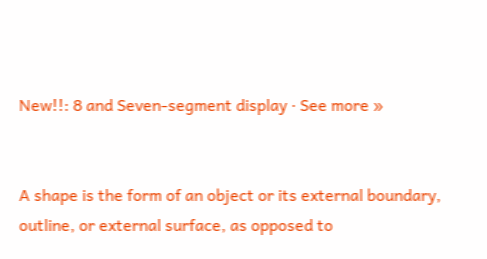New!!: 8 and Seven-segment display · See more »


A shape is the form of an object or its external boundary, outline, or external surface, as opposed to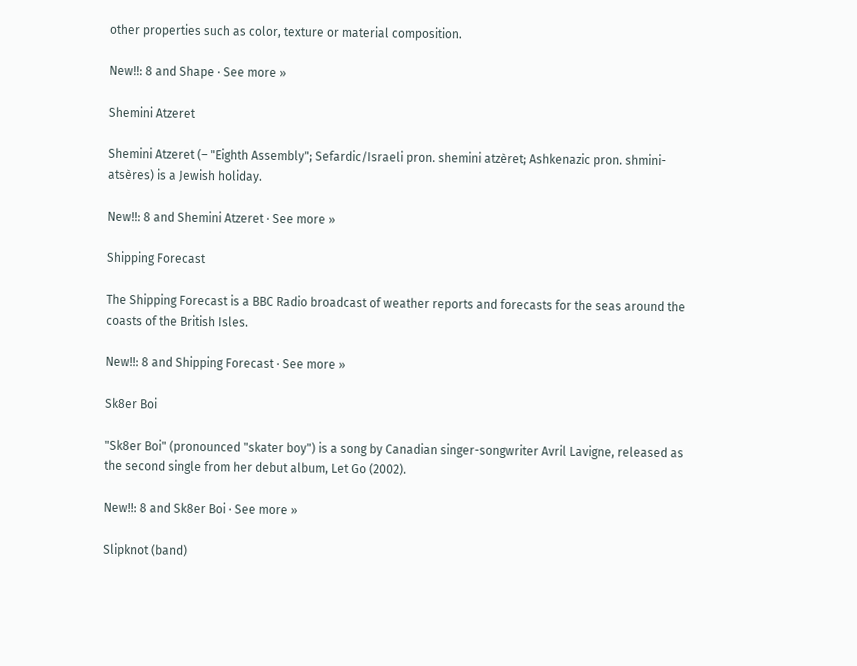other properties such as color, texture or material composition.

New!!: 8 and Shape · See more »

Shemini Atzeret

Shemini Atzeret (– "Eighth Assembly"; Sefardic/Israeli pron. shemini atzèret; Ashkenazic pron. shmini-atsères) is a Jewish holiday.

New!!: 8 and Shemini Atzeret · See more »

Shipping Forecast

The Shipping Forecast is a BBC Radio broadcast of weather reports and forecasts for the seas around the coasts of the British Isles.

New!!: 8 and Shipping Forecast · See more »

Sk8er Boi

"Sk8er Boi" (pronounced "skater boy") is a song by Canadian singer-songwriter Avril Lavigne, released as the second single from her debut album, Let Go (2002).

New!!: 8 and Sk8er Boi · See more »

Slipknot (band)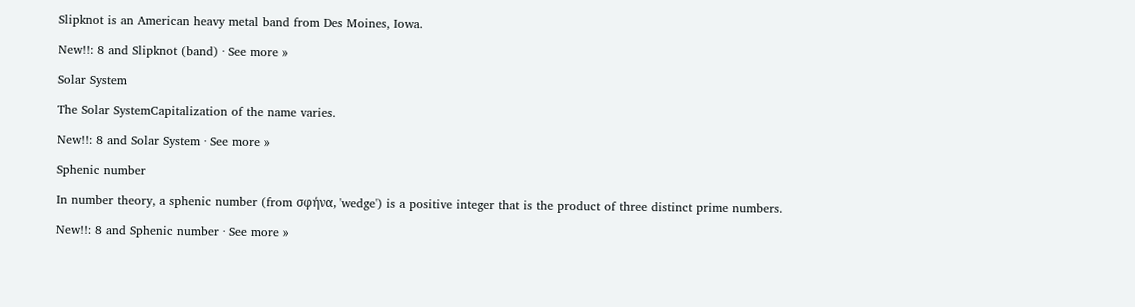Slipknot is an American heavy metal band from Des Moines, Iowa.

New!!: 8 and Slipknot (band) · See more »

Solar System

The Solar SystemCapitalization of the name varies.

New!!: 8 and Solar System · See more »

Sphenic number

In number theory, a sphenic number (from σφήνα, 'wedge') is a positive integer that is the product of three distinct prime numbers.

New!!: 8 and Sphenic number · See more »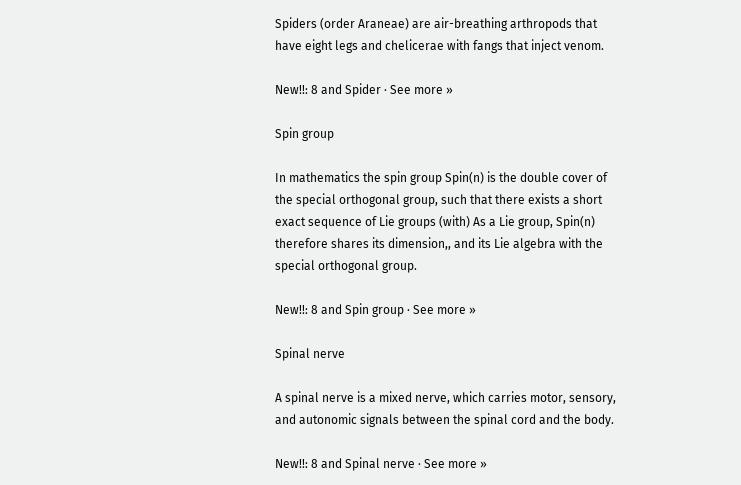Spiders (order Araneae) are air-breathing arthropods that have eight legs and chelicerae with fangs that inject venom.

New!!: 8 and Spider · See more »

Spin group

In mathematics the spin group Spin(n) is the double cover of the special orthogonal group, such that there exists a short exact sequence of Lie groups (with) As a Lie group, Spin(n) therefore shares its dimension,, and its Lie algebra with the special orthogonal group.

New!!: 8 and Spin group · See more »

Spinal nerve

A spinal nerve is a mixed nerve, which carries motor, sensory, and autonomic signals between the spinal cord and the body.

New!!: 8 and Spinal nerve · See more »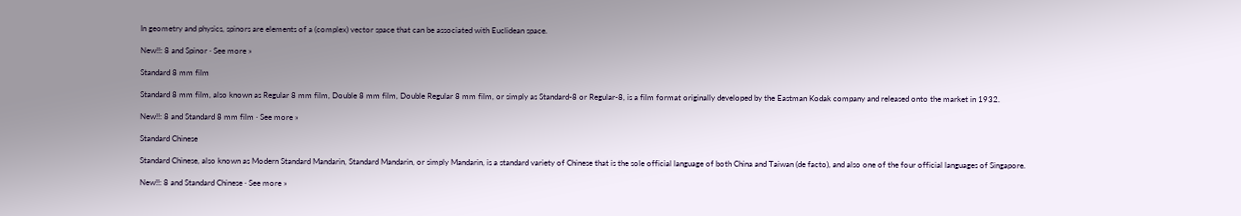In geometry and physics, spinors are elements of a (complex) vector space that can be associated with Euclidean space.

New!!: 8 and Spinor · See more »

Standard 8 mm film

Standard 8 mm film, also known as Regular 8 mm film, Double 8 mm film, Double Regular 8 mm film, or simply as Standard-8 or Regular-8, is a film format originally developed by the Eastman Kodak company and released onto the market in 1932.

New!!: 8 and Standard 8 mm film · See more »

Standard Chinese

Standard Chinese, also known as Modern Standard Mandarin, Standard Mandarin, or simply Mandarin, is a standard variety of Chinese that is the sole official language of both China and Taiwan (de facto), and also one of the four official languages of Singapore.

New!!: 8 and Standard Chinese · See more »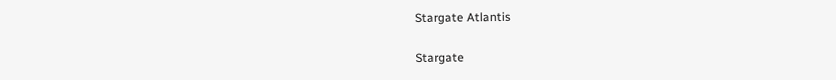Stargate Atlantis

Stargate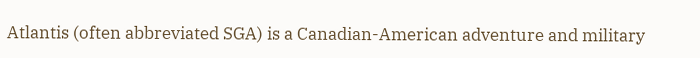Atlantis (often abbreviated SGA) is a Canadian-American adventure and military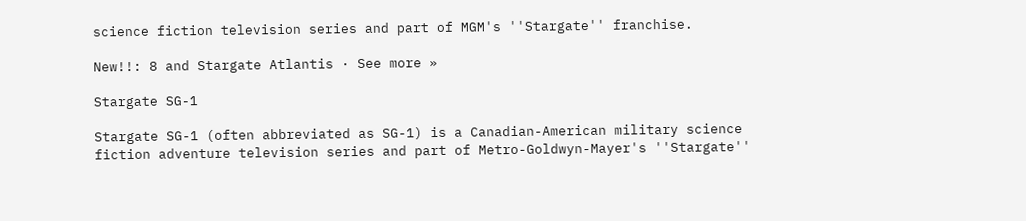science fiction television series and part of MGM's ''Stargate'' franchise.

New!!: 8 and Stargate Atlantis · See more »

Stargate SG-1

Stargate SG-1 (often abbreviated as SG-1) is a Canadian-American military science fiction adventure television series and part of Metro-Goldwyn-Mayer's ''Stargate''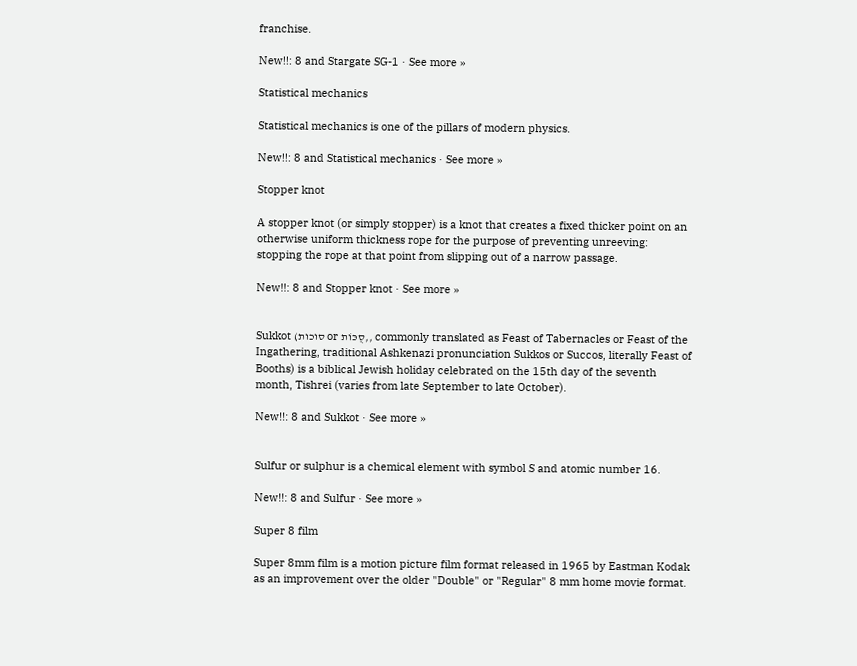franchise.

New!!: 8 and Stargate SG-1 · See more »

Statistical mechanics

Statistical mechanics is one of the pillars of modern physics.

New!!: 8 and Statistical mechanics · See more »

Stopper knot

A stopper knot (or simply stopper) is a knot that creates a fixed thicker point on an otherwise uniform thickness rope for the purpose of preventing unreeving: stopping the rope at that point from slipping out of a narrow passage.

New!!: 8 and Stopper knot · See more »


Sukkot (סוכות or סֻכּוֹת,, commonly translated as Feast of Tabernacles or Feast of the Ingathering, traditional Ashkenazi pronunciation Sukkos or Succos, literally Feast of Booths) is a biblical Jewish holiday celebrated on the 15th day of the seventh month, Tishrei (varies from late September to late October).

New!!: 8 and Sukkot · See more »


Sulfur or sulphur is a chemical element with symbol S and atomic number 16.

New!!: 8 and Sulfur · See more »

Super 8 film

Super 8mm film is a motion picture film format released in 1965 by Eastman Kodak as an improvement over the older "Double" or "Regular" 8 mm home movie format.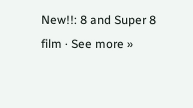New!!: 8 and Super 8 film · See more »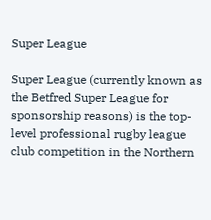Super League

Super League (currently known as the Betfred Super League for sponsorship reasons) is the top-level professional rugby league club competition in the Northern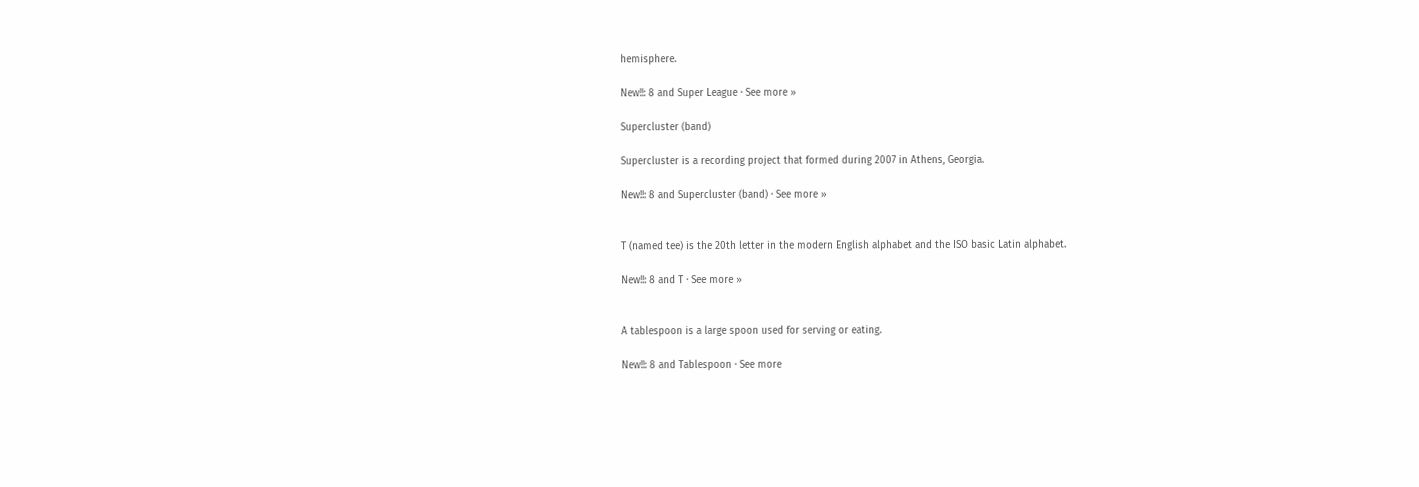hemisphere.

New!!: 8 and Super League · See more »

Supercluster (band)

Supercluster is a recording project that formed during 2007 in Athens, Georgia.

New!!: 8 and Supercluster (band) · See more »


T (named tee) is the 20th letter in the modern English alphabet and the ISO basic Latin alphabet.

New!!: 8 and T · See more »


A tablespoon is a large spoon used for serving or eating.

New!!: 8 and Tablespoon · See more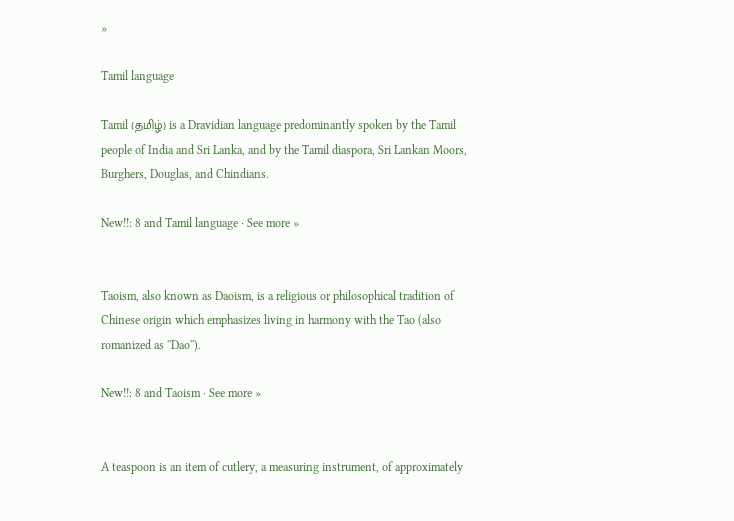»

Tamil language

Tamil (தமிழ்) is a Dravidian language predominantly spoken by the Tamil people of India and Sri Lanka, and by the Tamil diaspora, Sri Lankan Moors, Burghers, Douglas, and Chindians.

New!!: 8 and Tamil language · See more »


Taoism, also known as Daoism, is a religious or philosophical tradition of Chinese origin which emphasizes living in harmony with the Tao (also romanized as ''Dao'').

New!!: 8 and Taoism · See more »


A teaspoon is an item of cutlery, a measuring instrument, of approximately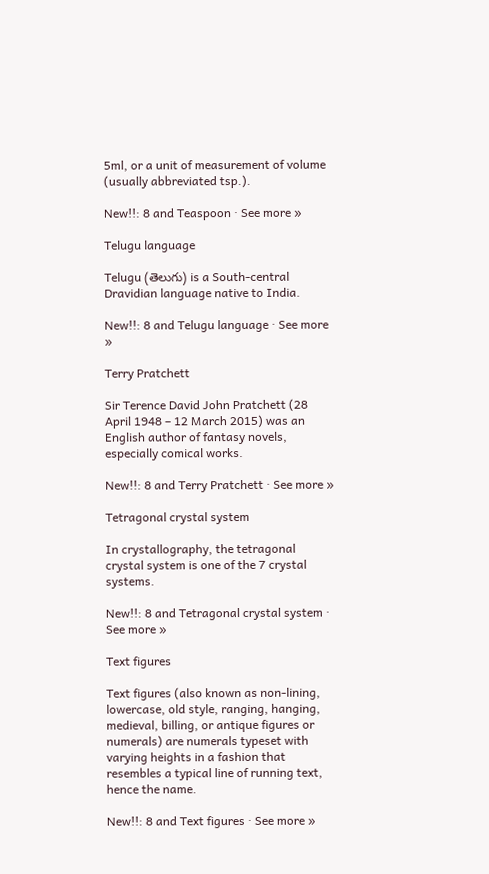5ml, or a unit of measurement of volume (usually abbreviated tsp.).

New!!: 8 and Teaspoon · See more »

Telugu language

Telugu (తెలుగు) is a South-central Dravidian language native to India.

New!!: 8 and Telugu language · See more »

Terry Pratchett

Sir Terence David John Pratchett (28 April 1948 – 12 March 2015) was an English author of fantasy novels, especially comical works.

New!!: 8 and Terry Pratchett · See more »

Tetragonal crystal system

In crystallography, the tetragonal crystal system is one of the 7 crystal systems.

New!!: 8 and Tetragonal crystal system · See more »

Text figures

Text figures (also known as non-lining, lowercase, old style, ranging, hanging, medieval, billing, or antique figures or numerals) are numerals typeset with varying heights in a fashion that resembles a typical line of running text, hence the name.

New!!: 8 and Text figures · See more »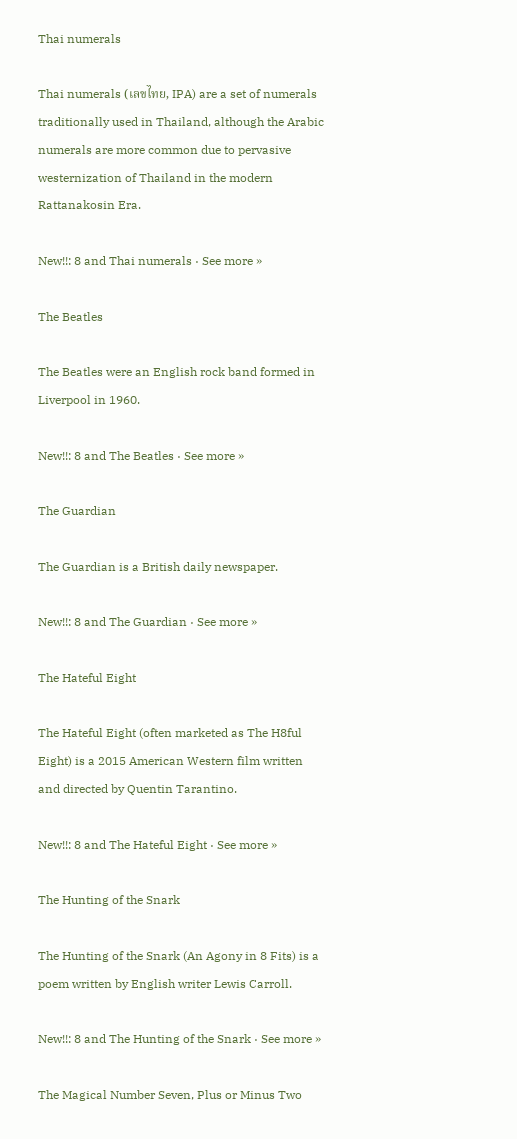Thai numerals

Thai numerals (เลขไทย, IPA) are a set of numerals traditionally used in Thailand, although the Arabic numerals are more common due to pervasive westernization of Thailand in the modern Rattanakosin Era.

New!!: 8 and Thai numerals · See more »

The Beatles

The Beatles were an English rock band formed in Liverpool in 1960.

New!!: 8 and The Beatles · See more »

The Guardian

The Guardian is a British daily newspaper.

New!!: 8 and The Guardian · See more »

The Hateful Eight

The Hateful Eight (often marketed as The H8ful Eight) is a 2015 American Western film written and directed by Quentin Tarantino.

New!!: 8 and The Hateful Eight · See more »

The Hunting of the Snark

The Hunting of the Snark (An Agony in 8 Fits) is a poem written by English writer Lewis Carroll.

New!!: 8 and The Hunting of the Snark · See more »

The Magical Number Seven, Plus or Minus Two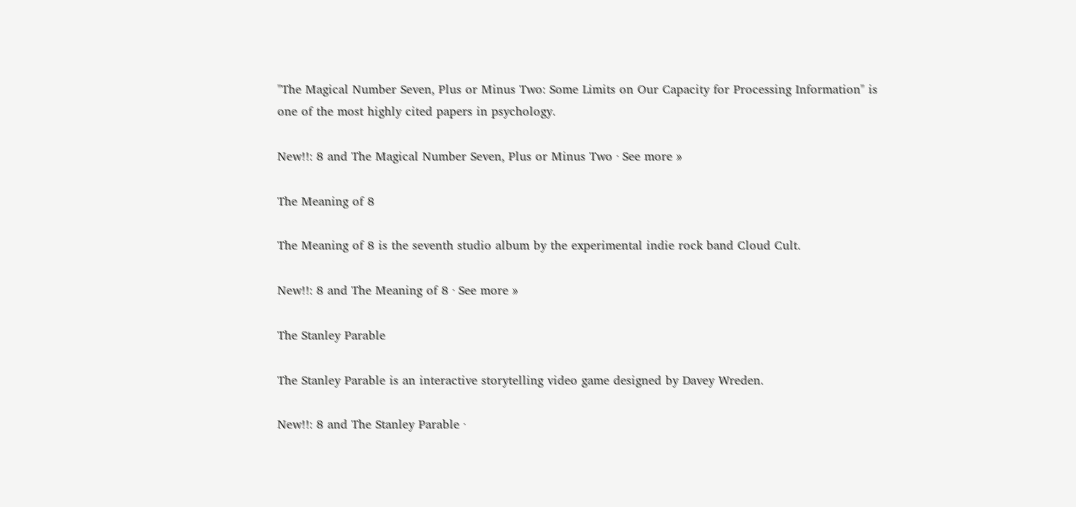"The Magical Number Seven, Plus or Minus Two: Some Limits on Our Capacity for Processing Information" is one of the most highly cited papers in psychology.

New!!: 8 and The Magical Number Seven, Plus or Minus Two · See more »

The Meaning of 8

The Meaning of 8 is the seventh studio album by the experimental indie rock band Cloud Cult.

New!!: 8 and The Meaning of 8 · See more »

The Stanley Parable

The Stanley Parable is an interactive storytelling video game designed by Davey Wreden.

New!!: 8 and The Stanley Parable ·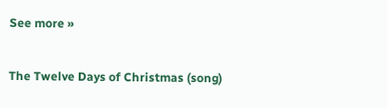See more »

The Twelve Days of Christmas (song)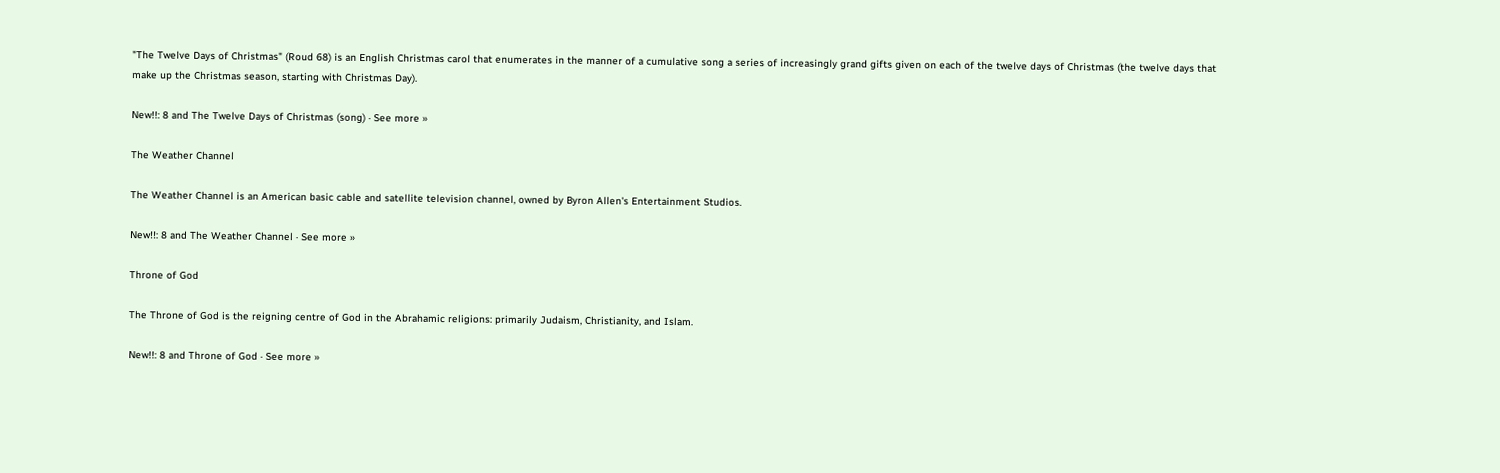"The Twelve Days of Christmas" (Roud 68) is an English Christmas carol that enumerates in the manner of a cumulative song a series of increasingly grand gifts given on each of the twelve days of Christmas (the twelve days that make up the Christmas season, starting with Christmas Day).

New!!: 8 and The Twelve Days of Christmas (song) · See more »

The Weather Channel

The Weather Channel is an American basic cable and satellite television channel, owned by Byron Allen's Entertainment Studios.

New!!: 8 and The Weather Channel · See more »

Throne of God

The Throne of God is the reigning centre of God in the Abrahamic religions: primarily Judaism, Christianity, and Islam.

New!!: 8 and Throne of God · See more »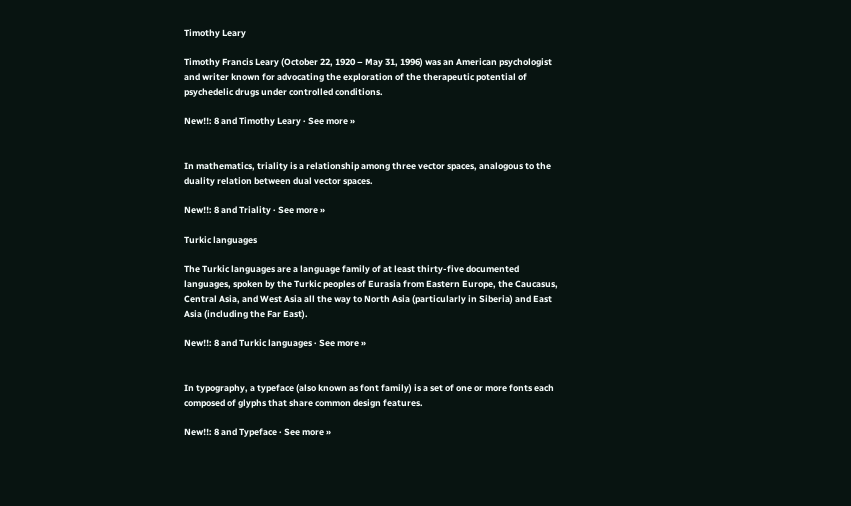Timothy Leary

Timothy Francis Leary (October 22, 1920 – May 31, 1996) was an American psychologist and writer known for advocating the exploration of the therapeutic potential of psychedelic drugs under controlled conditions.

New!!: 8 and Timothy Leary · See more »


In mathematics, triality is a relationship among three vector spaces, analogous to the duality relation between dual vector spaces.

New!!: 8 and Triality · See more »

Turkic languages

The Turkic languages are a language family of at least thirty-five documented languages, spoken by the Turkic peoples of Eurasia from Eastern Europe, the Caucasus, Central Asia, and West Asia all the way to North Asia (particularly in Siberia) and East Asia (including the Far East).

New!!: 8 and Turkic languages · See more »


In typography, a typeface (also known as font family) is a set of one or more fonts each composed of glyphs that share common design features.

New!!: 8 and Typeface · See more »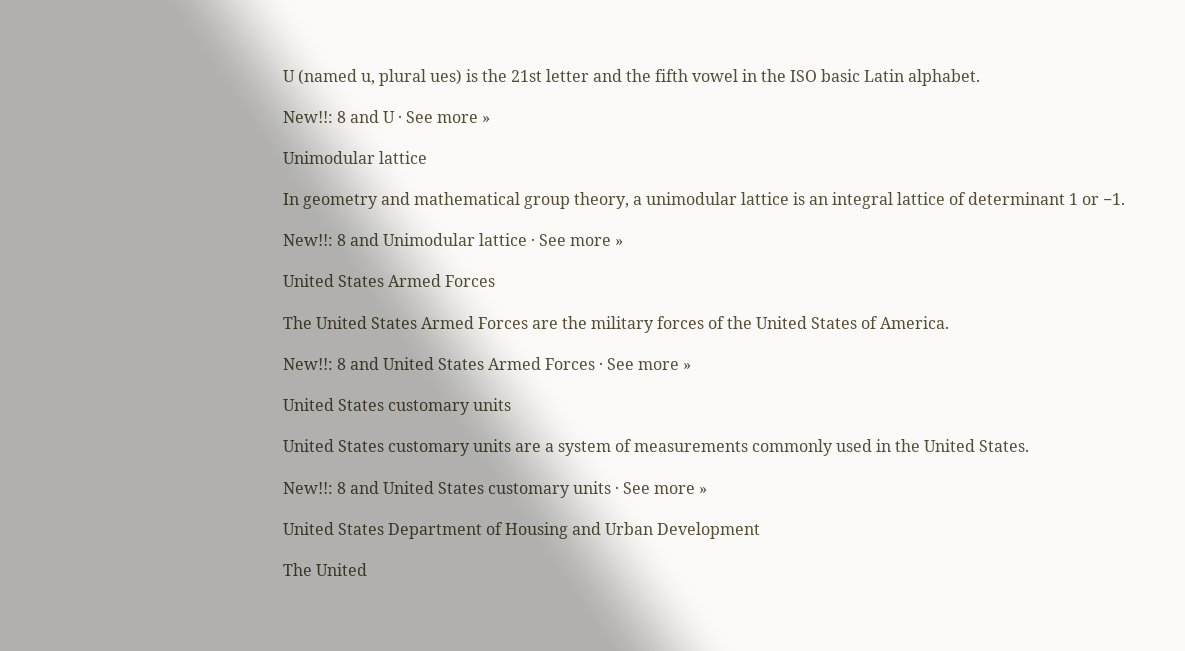U (named u, plural ues) is the 21st letter and the fifth vowel in the ISO basic Latin alphabet.

New!!: 8 and U · See more »

Unimodular lattice

In geometry and mathematical group theory, a unimodular lattice is an integral lattice of determinant 1 or −1.

New!!: 8 and Unimodular lattice · See more »

United States Armed Forces

The United States Armed Forces are the military forces of the United States of America.

New!!: 8 and United States Armed Forces · See more »

United States customary units

United States customary units are a system of measurements commonly used in the United States.

New!!: 8 and United States customary units · See more »

United States Department of Housing and Urban Development

The United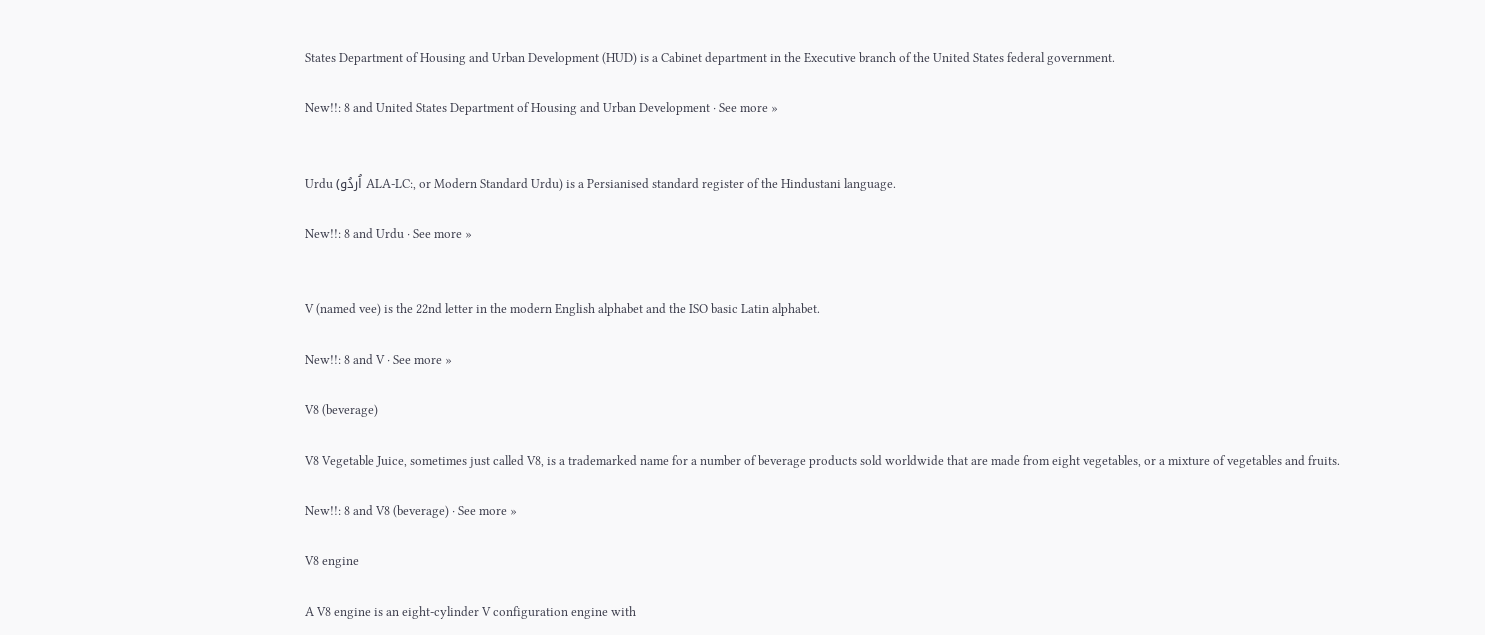States Department of Housing and Urban Development (HUD) is a Cabinet department in the Executive branch of the United States federal government.

New!!: 8 and United States Department of Housing and Urban Development · See more »


Urdu (اُردُو ALA-LC:, or Modern Standard Urdu) is a Persianised standard register of the Hindustani language.

New!!: 8 and Urdu · See more »


V (named vee) is the 22nd letter in the modern English alphabet and the ISO basic Latin alphabet.

New!!: 8 and V · See more »

V8 (beverage)

V8 Vegetable Juice, sometimes just called V8, is a trademarked name for a number of beverage products sold worldwide that are made from eight vegetables, or a mixture of vegetables and fruits.

New!!: 8 and V8 (beverage) · See more »

V8 engine

A V8 engine is an eight-cylinder V configuration engine with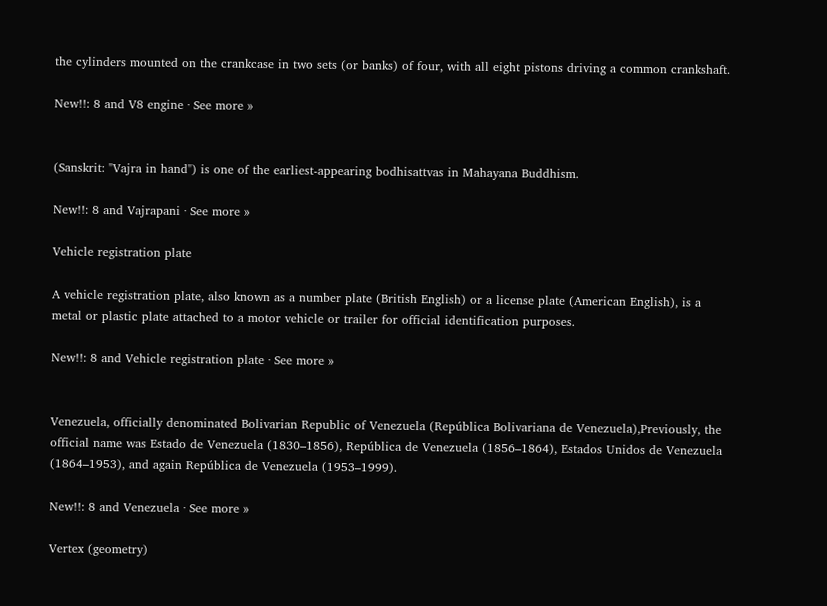the cylinders mounted on the crankcase in two sets (or banks) of four, with all eight pistons driving a common crankshaft.

New!!: 8 and V8 engine · See more »


(Sanskrit: "Vajra in hand") is one of the earliest-appearing bodhisattvas in Mahayana Buddhism.

New!!: 8 and Vajrapani · See more »

Vehicle registration plate

A vehicle registration plate, also known as a number plate (British English) or a license plate (American English), is a metal or plastic plate attached to a motor vehicle or trailer for official identification purposes.

New!!: 8 and Vehicle registration plate · See more »


Venezuela, officially denominated Bolivarian Republic of Venezuela (República Bolivariana de Venezuela),Previously, the official name was Estado de Venezuela (1830–1856), República de Venezuela (1856–1864), Estados Unidos de Venezuela (1864–1953), and again República de Venezuela (1953–1999).

New!!: 8 and Venezuela · See more »

Vertex (geometry)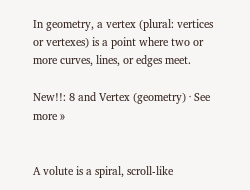In geometry, a vertex (plural: vertices or vertexes) is a point where two or more curves, lines, or edges meet.

New!!: 8 and Vertex (geometry) · See more »


A volute is a spiral, scroll-like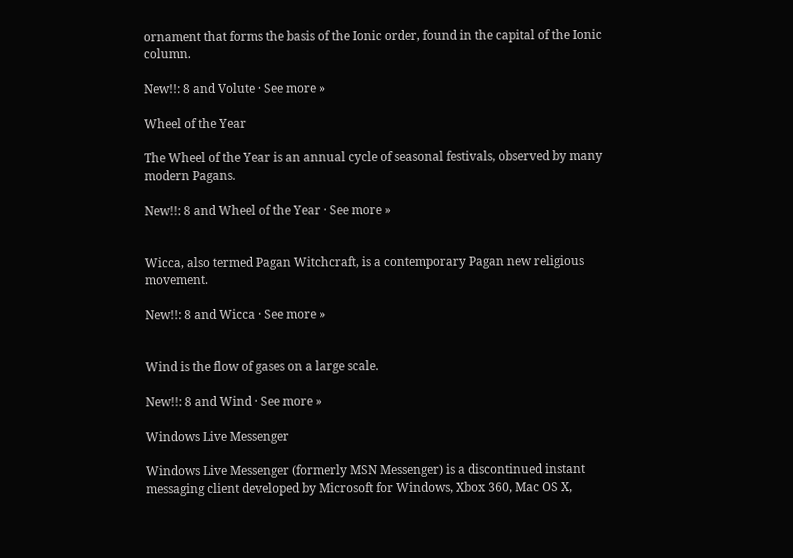ornament that forms the basis of the Ionic order, found in the capital of the Ionic column.

New!!: 8 and Volute · See more »

Wheel of the Year

The Wheel of the Year is an annual cycle of seasonal festivals, observed by many modern Pagans.

New!!: 8 and Wheel of the Year · See more »


Wicca, also termed Pagan Witchcraft, is a contemporary Pagan new religious movement.

New!!: 8 and Wicca · See more »


Wind is the flow of gases on a large scale.

New!!: 8 and Wind · See more »

Windows Live Messenger

Windows Live Messenger (formerly MSN Messenger) is a discontinued instant messaging client developed by Microsoft for Windows, Xbox 360, Mac OS X,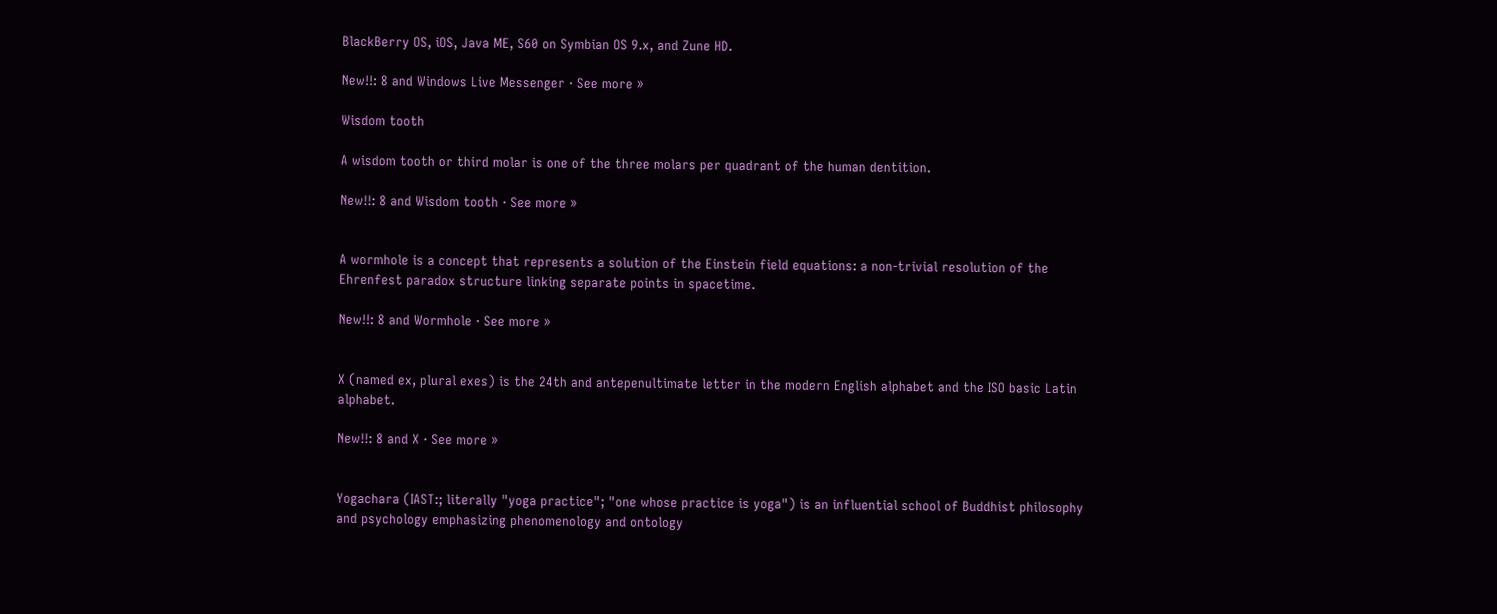BlackBerry OS, iOS, Java ME, S60 on Symbian OS 9.x, and Zune HD.

New!!: 8 and Windows Live Messenger · See more »

Wisdom tooth

A wisdom tooth or third molar is one of the three molars per quadrant of the human dentition.

New!!: 8 and Wisdom tooth · See more »


A wormhole is a concept that represents a solution of the Einstein field equations: a non-trivial resolution of the Ehrenfest paradox structure linking separate points in spacetime.

New!!: 8 and Wormhole · See more »


X (named ex, plural exes) is the 24th and antepenultimate letter in the modern English alphabet and the ISO basic Latin alphabet.

New!!: 8 and X · See more »


Yogachara (IAST:; literally "yoga practice"; "one whose practice is yoga") is an influential school of Buddhist philosophy and psychology emphasizing phenomenology and ontology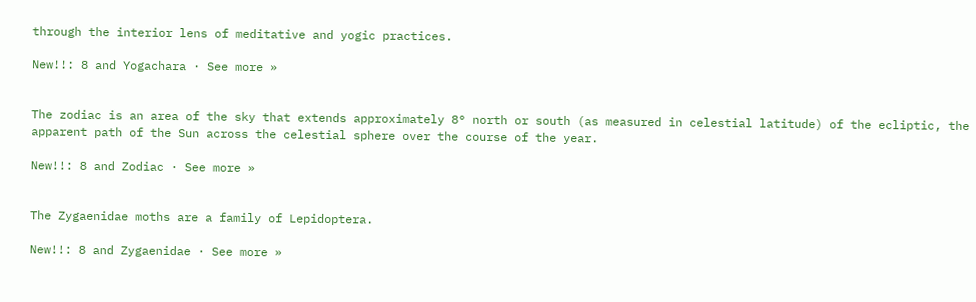through the interior lens of meditative and yogic practices.

New!!: 8 and Yogachara · See more »


The zodiac is an area of the sky that extends approximately 8° north or south (as measured in celestial latitude) of the ecliptic, the apparent path of the Sun across the celestial sphere over the course of the year.

New!!: 8 and Zodiac · See more »


The Zygaenidae moths are a family of Lepidoptera.

New!!: 8 and Zygaenidae · See more »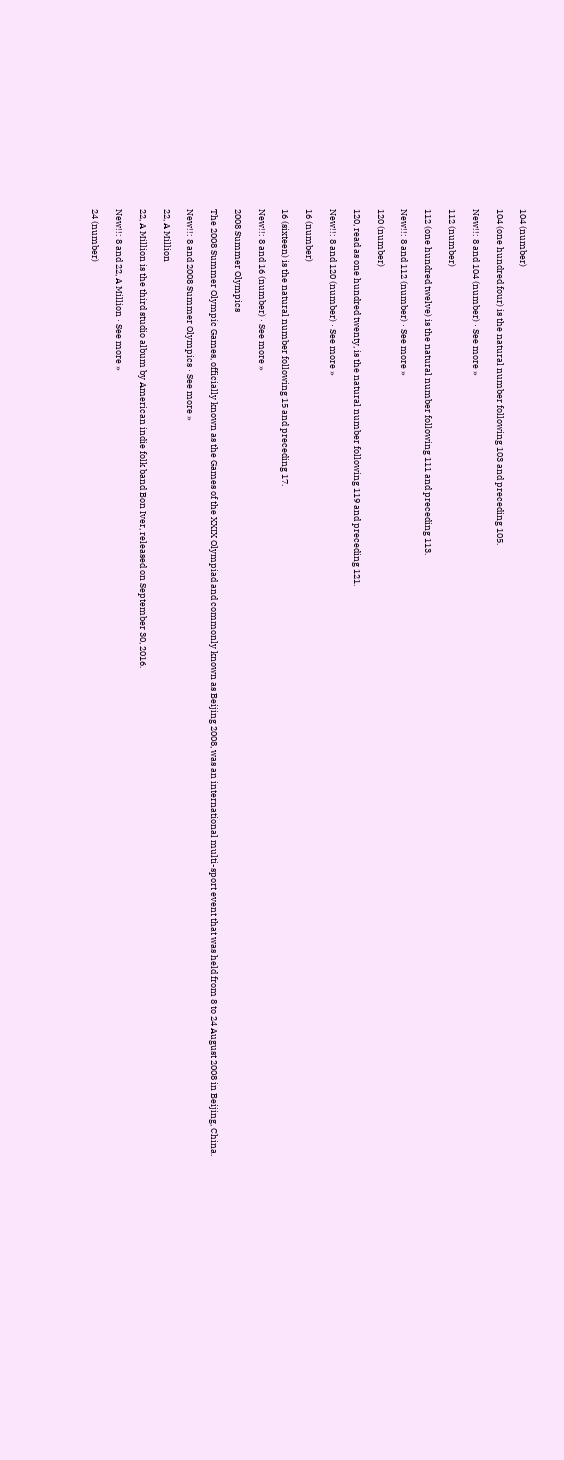104 (number)

104 (one hundred four) is the natural number following 103 and preceding 105.

New!!: 8 and 104 (number) · See more »

112 (number)

112 (one hundred twelve) is the natural number following 111 and preceding 113.

New!!: 8 and 112 (number) · See more »

120 (number)

120, read as one hundred twenty, is the natural number following 119 and preceding 121.

New!!: 8 and 120 (number) · See more »

16 (number)

16 (sixteen) is the natural number following 15 and preceding 17.

New!!: 8 and 16 (number) · See more »

2008 Summer Olympics

The 2008 Summer Olympic Games, officially known as the Games of the XXIX Olympiad and commonly known as Beijing 2008, was an international multi-sport event that was held from 8 to 24 August 2008 in Beijing, China.

New!!: 8 and 2008 Summer Olympics · See more »

22, A Million

22, A Million is the third studio album by American indie folk band Bon Iver, released on September 30, 2016.

New!!: 8 and 22, A Million · See more »

24 (number)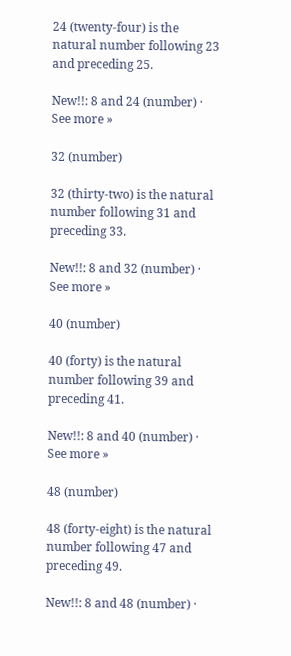24 (twenty-four) is the natural number following 23 and preceding 25.

New!!: 8 and 24 (number) · See more »

32 (number)

32 (thirty-two) is the natural number following 31 and preceding 33.

New!!: 8 and 32 (number) · See more »

40 (number)

40 (forty) is the natural number following 39 and preceding 41.

New!!: 8 and 40 (number) · See more »

48 (number)

48 (forty-eight) is the natural number following 47 and preceding 49.

New!!: 8 and 48 (number) ·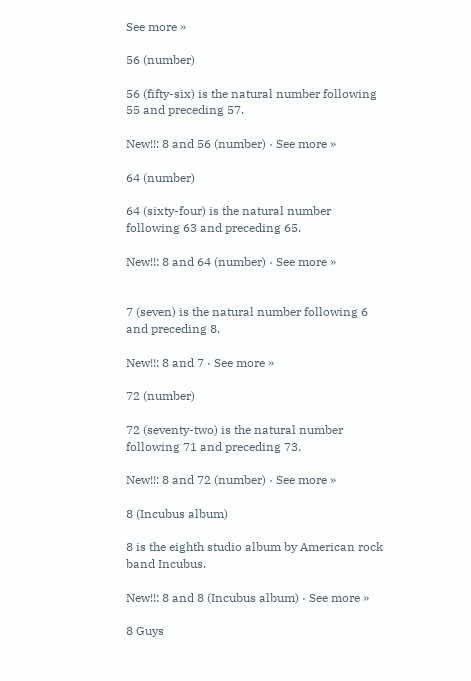See more »

56 (number)

56 (fifty-six) is the natural number following 55 and preceding 57.

New!!: 8 and 56 (number) · See more »

64 (number)

64 (sixty-four) is the natural number following 63 and preceding 65.

New!!: 8 and 64 (number) · See more »


7 (seven) is the natural number following 6 and preceding 8.

New!!: 8 and 7 · See more »

72 (number)

72 (seventy-two) is the natural number following 71 and preceding 73.

New!!: 8 and 72 (number) · See more »

8 (Incubus album)

8 is the eighth studio album by American rock band Incubus.

New!!: 8 and 8 (Incubus album) · See more »

8 Guys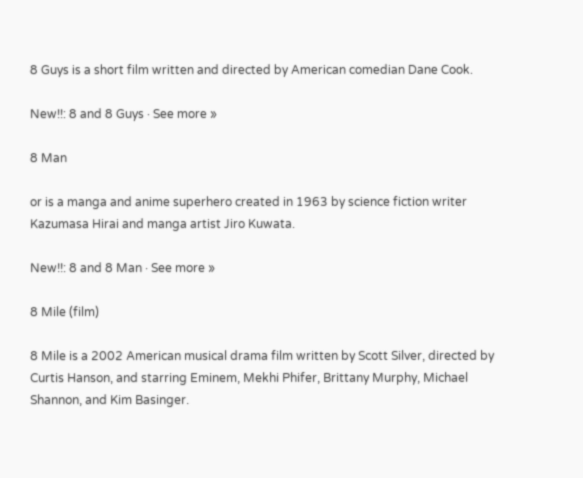8 Guys is a short film written and directed by American comedian Dane Cook.

New!!: 8 and 8 Guys · See more »

8 Man

or is a manga and anime superhero created in 1963 by science fiction writer Kazumasa Hirai and manga artist Jiro Kuwata.

New!!: 8 and 8 Man · See more »

8 Mile (film)

8 Mile is a 2002 American musical drama film written by Scott Silver, directed by Curtis Hanson, and starring Eminem, Mekhi Phifer, Brittany Murphy, Michael Shannon, and Kim Basinger.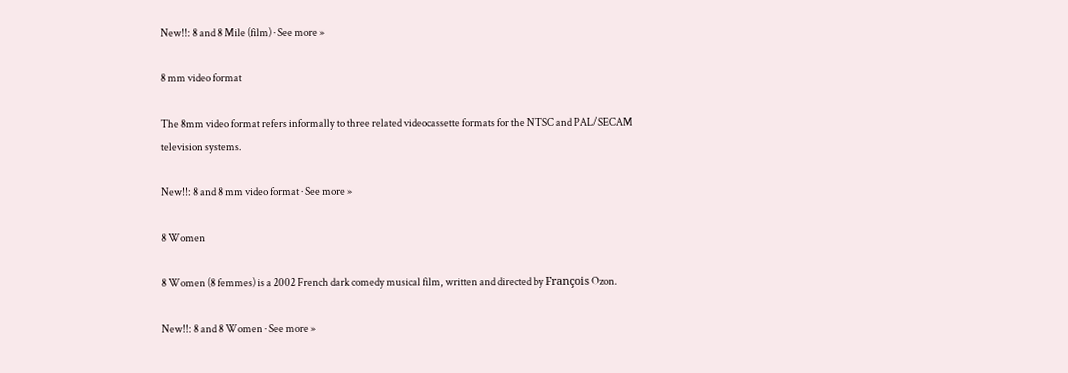New!!: 8 and 8 Mile (film) · See more »

8 mm video format

The 8mm video format refers informally to three related videocassette formats for the NTSC and PAL/SECAM television systems.

New!!: 8 and 8 mm video format · See more »

8 Women

8 Women (8 femmes) is a 2002 French dark comedy musical film, written and directed by François Ozon.

New!!: 8 and 8 Women · See more »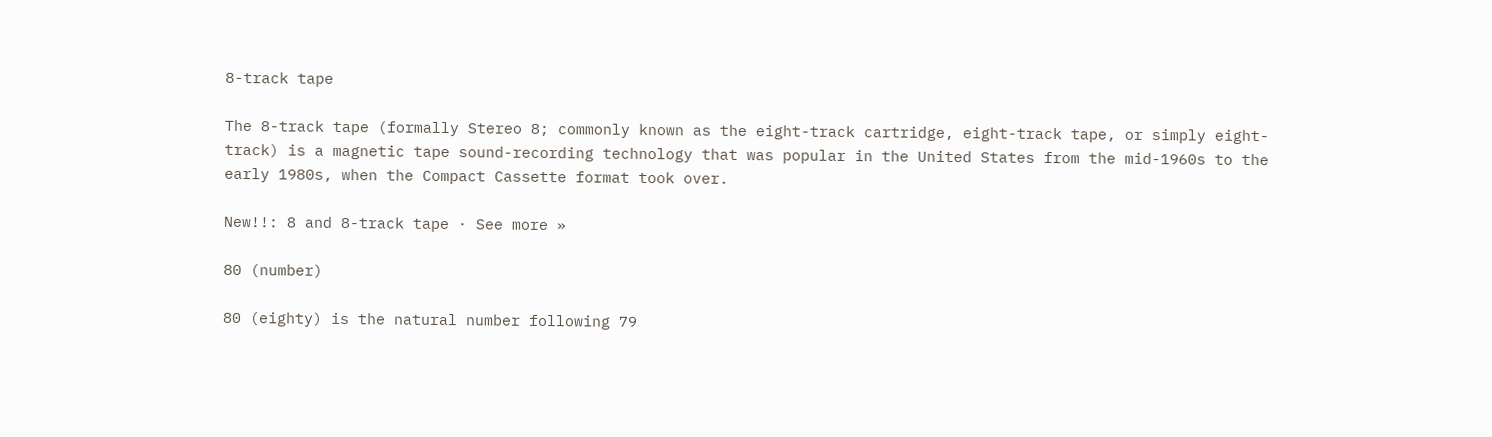8-track tape

The 8-track tape (formally Stereo 8; commonly known as the eight-track cartridge, eight-track tape, or simply eight-track) is a magnetic tape sound-recording technology that was popular in the United States from the mid-1960s to the early 1980s, when the Compact Cassette format took over.

New!!: 8 and 8-track tape · See more »

80 (number)

80 (eighty) is the natural number following 79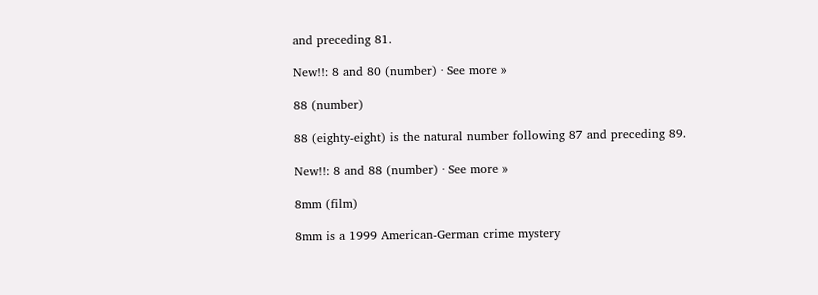and preceding 81.

New!!: 8 and 80 (number) · See more »

88 (number)

88 (eighty-eight) is the natural number following 87 and preceding 89.

New!!: 8 and 88 (number) · See more »

8mm (film)

8mm is a 1999 American-German crime mystery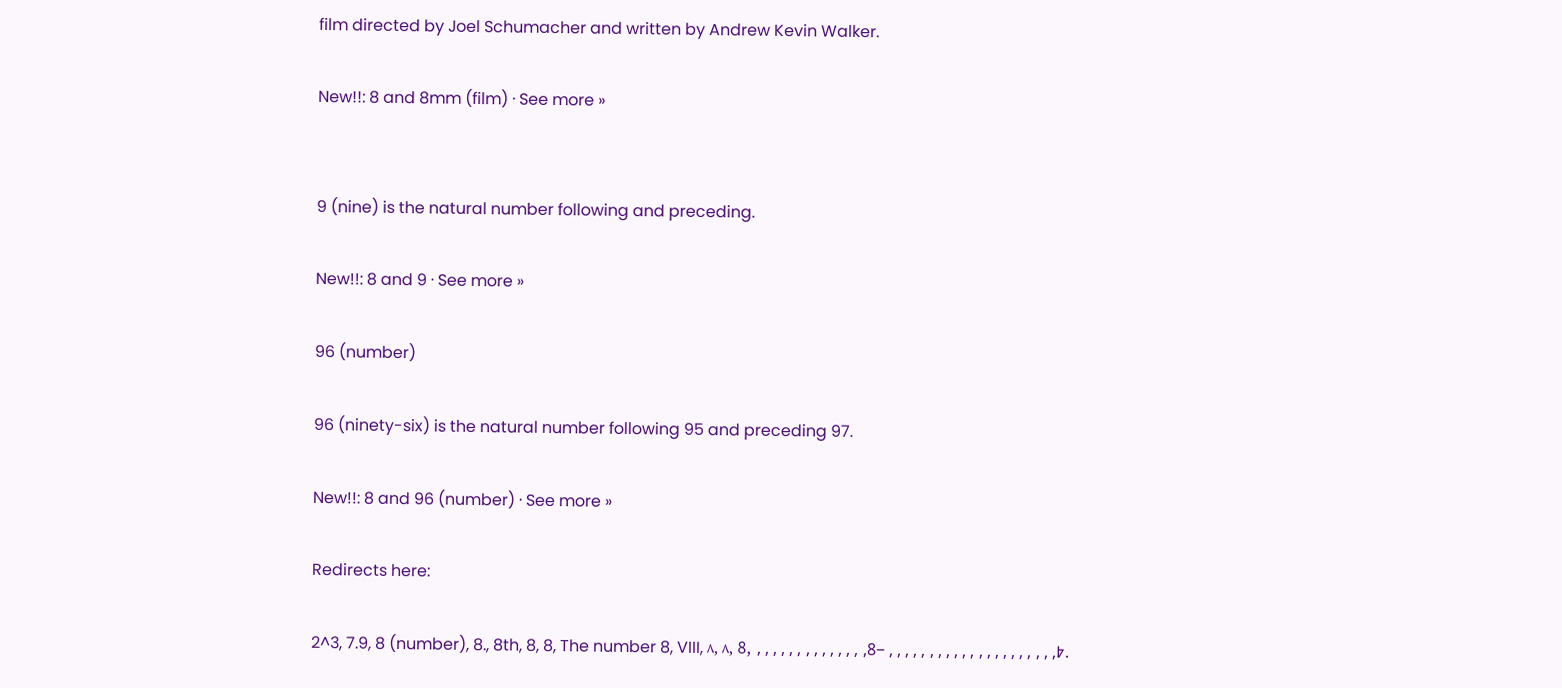film directed by Joel Schumacher and written by Andrew Kevin Walker.

New!!: 8 and 8mm (film) · See more »


9 (nine) is the natural number following and preceding.

New!!: 8 and 9 · See more »

96 (number)

96 (ninety-six) is the natural number following 95 and preceding 97.

New!!: 8 and 96 (number) · See more »

Redirects here:

2^3, 7.9, 8 (number), 8., 8th, 8, 8, The number 8, VIII, ٨, ۸, ߈, , , , , , , , , , , , , , , , , , , , , −8, , , , , , , , , , , , , , 🄉.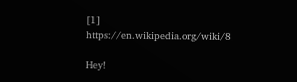[1] https://en.wikipedia.org/wiki/8

Hey!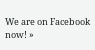We are on Facebook now! »